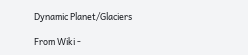Dynamic Planet/Glaciers

From Wiki -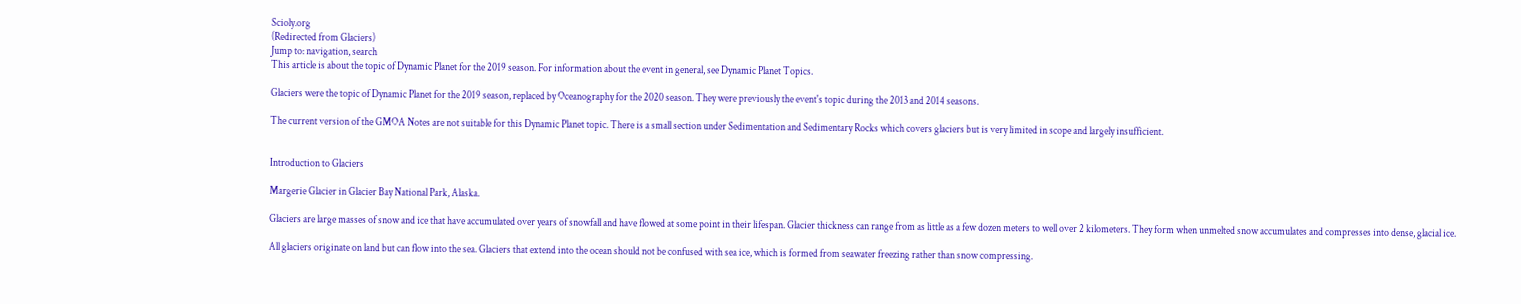Scioly.org
(Redirected from Glaciers)
Jump to: navigation, search
This article is about the topic of Dynamic Planet for the 2019 season. For information about the event in general, see Dynamic Planet Topics.

Glaciers were the topic of Dynamic Planet for the 2019 season, replaced by Oceanography for the 2020 season. They were previously the event's topic during the 2013 and 2014 seasons.

The current version of the GMOA Notes are not suitable for this Dynamic Planet topic. There is a small section under Sedimentation and Sedimentary Rocks which covers glaciers but is very limited in scope and largely insufficient.


Introduction to Glaciers

Margerie Glacier in Glacier Bay National Park, Alaska.

Glaciers are large masses of snow and ice that have accumulated over years of snowfall and have flowed at some point in their lifespan. Glacier thickness can range from as little as a few dozen meters to well over 2 kilometers. They form when unmelted snow accumulates and compresses into dense, glacial ice.

All glaciers originate on land but can flow into the sea. Glaciers that extend into the ocean should not be confused with sea ice, which is formed from seawater freezing rather than snow compressing.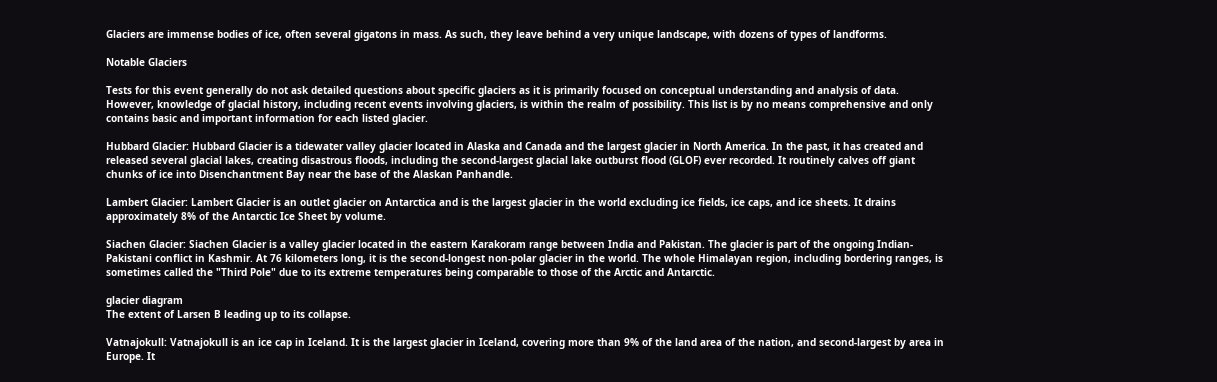Glaciers are immense bodies of ice, often several gigatons in mass. As such, they leave behind a very unique landscape, with dozens of types of landforms.

Notable Glaciers

Tests for this event generally do not ask detailed questions about specific glaciers as it is primarily focused on conceptual understanding and analysis of data. However, knowledge of glacial history, including recent events involving glaciers, is within the realm of possibility. This list is by no means comprehensive and only contains basic and important information for each listed glacier.

Hubbard Glacier: Hubbard Glacier is a tidewater valley glacier located in Alaska and Canada and the largest glacier in North America. In the past, it has created and released several glacial lakes, creating disastrous floods, including the second-largest glacial lake outburst flood (GLOF) ever recorded. It routinely calves off giant chunks of ice into Disenchantment Bay near the base of the Alaskan Panhandle.

Lambert Glacier: Lambert Glacier is an outlet glacier on Antarctica and is the largest glacier in the world excluding ice fields, ice caps, and ice sheets. It drains approximately 8% of the Antarctic Ice Sheet by volume.

Siachen Glacier: Siachen Glacier is a valley glacier located in the eastern Karakoram range between India and Pakistan. The glacier is part of the ongoing Indian-Pakistani conflict in Kashmir. At 76 kilometers long, it is the second-longest non-polar glacier in the world. The whole Himalayan region, including bordering ranges, is sometimes called the "Third Pole" due to its extreme temperatures being comparable to those of the Arctic and Antarctic.

glacier diagram
The extent of Larsen B leading up to its collapse.

Vatnajokull: Vatnajokull is an ice cap in Iceland. It is the largest glacier in Iceland, covering more than 9% of the land area of the nation, and second-largest by area in Europe. It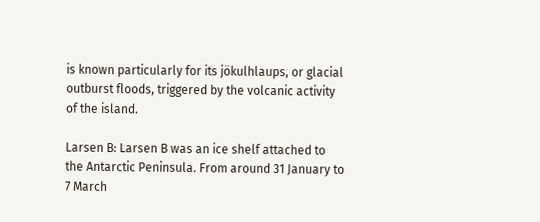is known particularly for its jökulhlaups, or glacial outburst floods, triggered by the volcanic activity of the island.

Larsen B: Larsen B was an ice shelf attached to the Antarctic Peninsula. From around 31 January to 7 March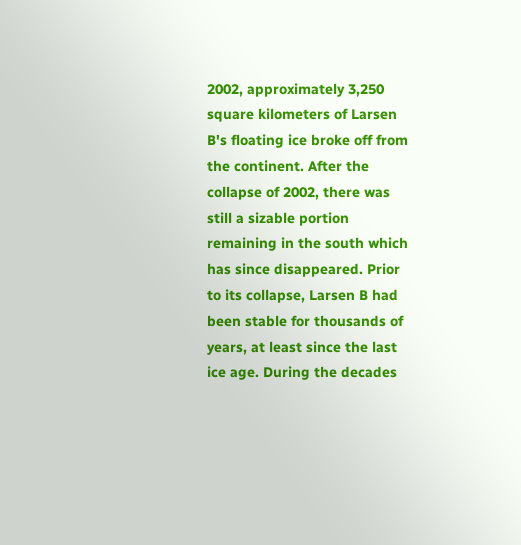2002, approximately 3,250 square kilometers of Larsen B's floating ice broke off from the continent. After the collapse of 2002, there was still a sizable portion remaining in the south which has since disappeared. Prior to its collapse, Larsen B had been stable for thousands of years, at least since the last ice age. During the decades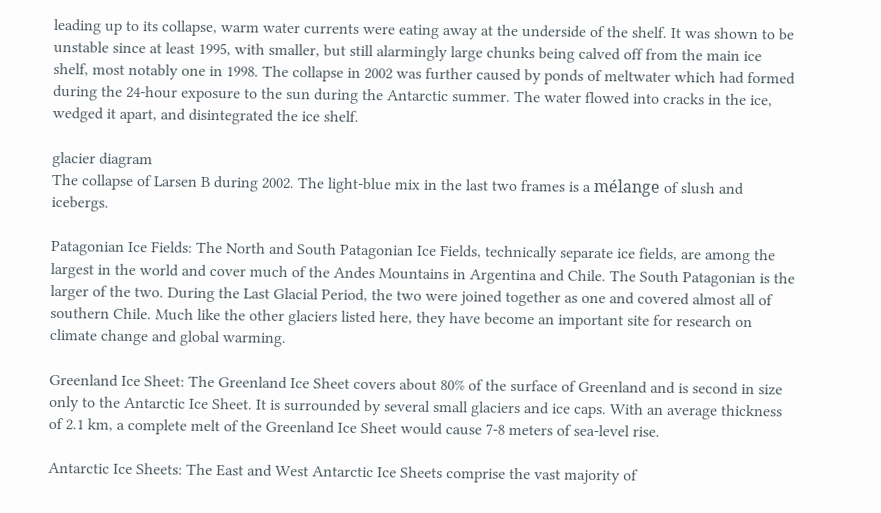leading up to its collapse, warm water currents were eating away at the underside of the shelf. It was shown to be unstable since at least 1995, with smaller, but still alarmingly large chunks being calved off from the main ice shelf, most notably one in 1998. The collapse in 2002 was further caused by ponds of meltwater which had formed during the 24-hour exposure to the sun during the Antarctic summer. The water flowed into cracks in the ice, wedged it apart, and disintegrated the ice shelf.

glacier diagram
The collapse of Larsen B during 2002. The light-blue mix in the last two frames is a mélange of slush and icebergs.

Patagonian Ice Fields: The North and South Patagonian Ice Fields, technically separate ice fields, are among the largest in the world and cover much of the Andes Mountains in Argentina and Chile. The South Patagonian is the larger of the two. During the Last Glacial Period, the two were joined together as one and covered almost all of southern Chile. Much like the other glaciers listed here, they have become an important site for research on climate change and global warming.

Greenland Ice Sheet: The Greenland Ice Sheet covers about 80% of the surface of Greenland and is second in size only to the Antarctic Ice Sheet. It is surrounded by several small glaciers and ice caps. With an average thickness of 2.1 km, a complete melt of the Greenland Ice Sheet would cause 7-8 meters of sea-level rise.

Antarctic Ice Sheets: The East and West Antarctic Ice Sheets comprise the vast majority of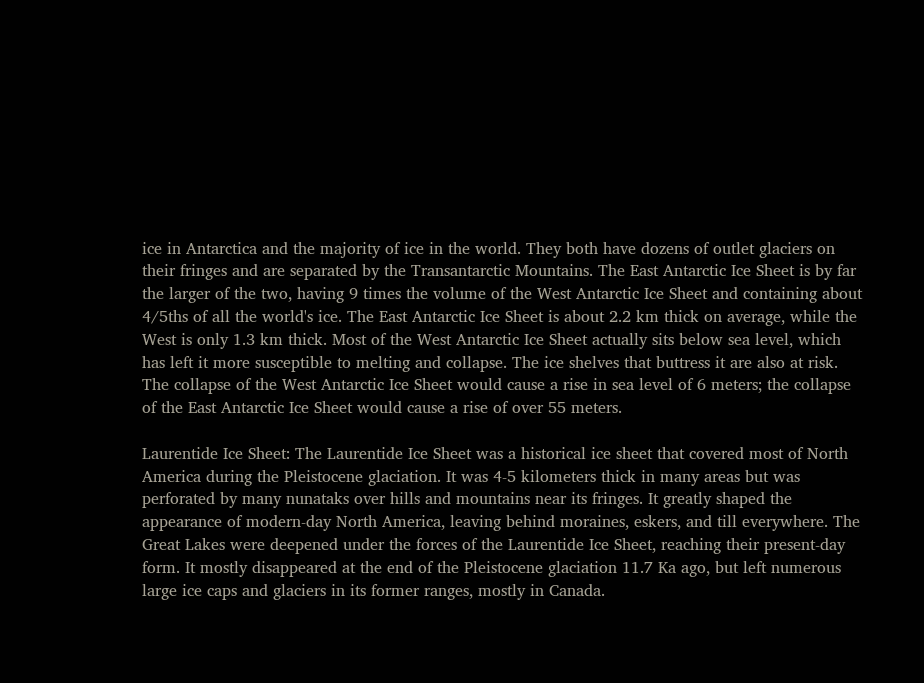ice in Antarctica and the majority of ice in the world. They both have dozens of outlet glaciers on their fringes and are separated by the Transantarctic Mountains. The East Antarctic Ice Sheet is by far the larger of the two, having 9 times the volume of the West Antarctic Ice Sheet and containing about 4/5ths of all the world's ice. The East Antarctic Ice Sheet is about 2.2 km thick on average, while the West is only 1.3 km thick. Most of the West Antarctic Ice Sheet actually sits below sea level, which has left it more susceptible to melting and collapse. The ice shelves that buttress it are also at risk. The collapse of the West Antarctic Ice Sheet would cause a rise in sea level of 6 meters; the collapse of the East Antarctic Ice Sheet would cause a rise of over 55 meters.

Laurentide Ice Sheet: The Laurentide Ice Sheet was a historical ice sheet that covered most of North America during the Pleistocene glaciation. It was 4-5 kilometers thick in many areas but was perforated by many nunataks over hills and mountains near its fringes. It greatly shaped the appearance of modern-day North America, leaving behind moraines, eskers, and till everywhere. The Great Lakes were deepened under the forces of the Laurentide Ice Sheet, reaching their present-day form. It mostly disappeared at the end of the Pleistocene glaciation 11.7 Ka ago, but left numerous large ice caps and glaciers in its former ranges, mostly in Canada.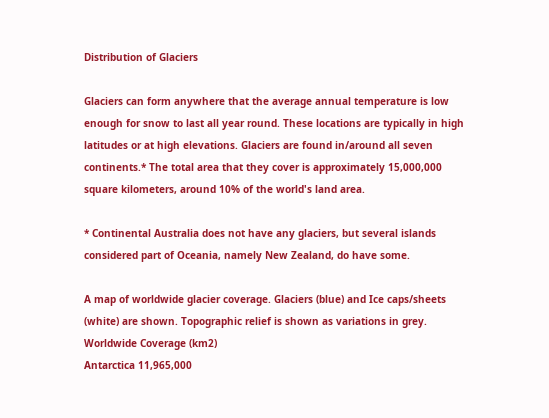Distribution of Glaciers

Glaciers can form anywhere that the average annual temperature is low enough for snow to last all year round. These locations are typically in high latitudes or at high elevations. Glaciers are found in/around all seven continents.* The total area that they cover is approximately 15,000,000 square kilometers, around 10% of the world's land area.

* Continental Australia does not have any glaciers, but several islands considered part of Oceania, namely New Zealand, do have some.

A map of worldwide glacier coverage. Glaciers (blue) and Ice caps/sheets (white) are shown. Topographic relief is shown as variations in grey.
Worldwide Coverage (km2)
Antarctica 11,965,000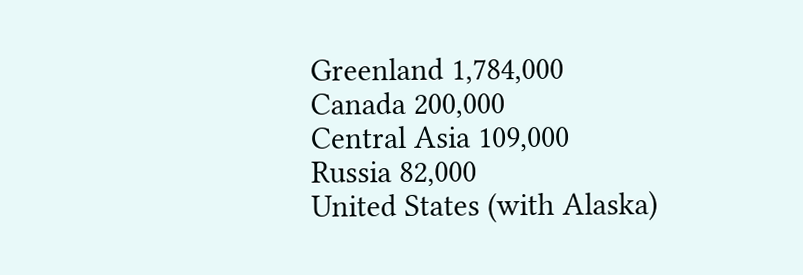Greenland 1,784,000
Canada 200,000
Central Asia 109,000
Russia 82,000
United States (with Alaska)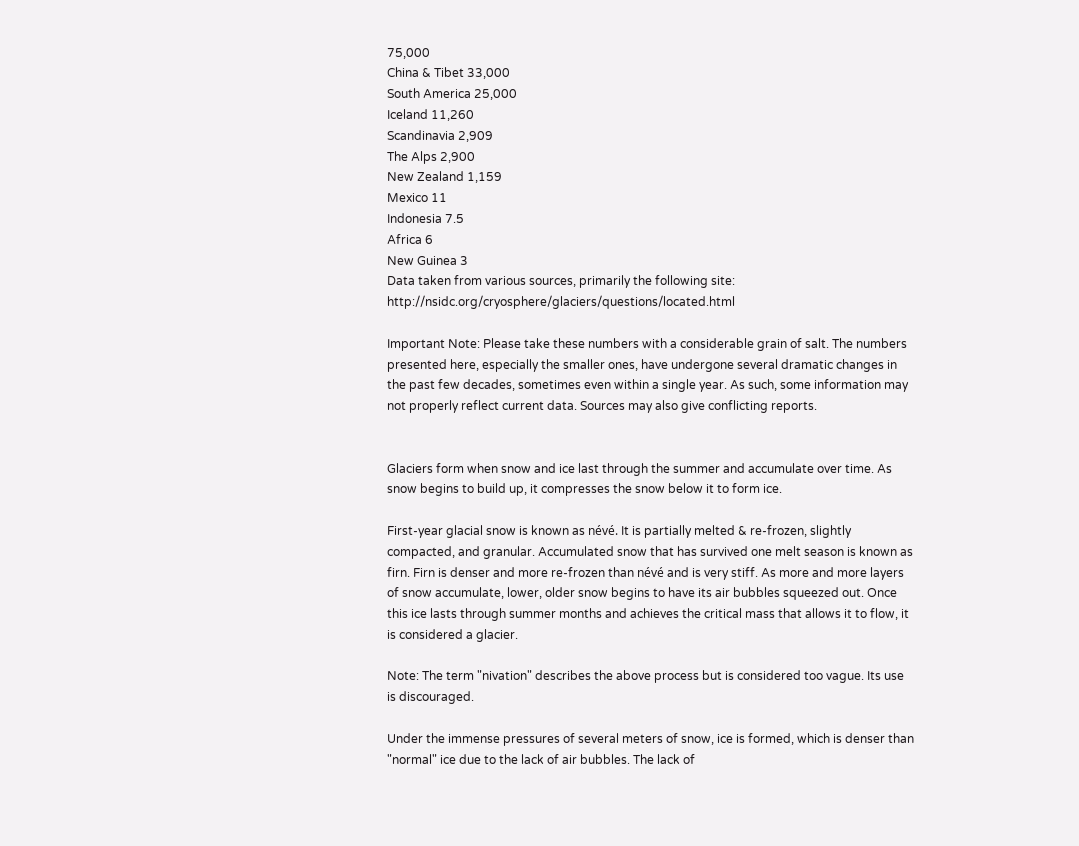75,000
China & Tibet 33,000
South America 25,000
Iceland 11,260
Scandinavia 2,909
The Alps 2,900
New Zealand 1,159
Mexico 11
Indonesia 7.5
Africa 6
New Guinea 3
Data taken from various sources, primarily the following site: http://nsidc.org/cryosphere/glaciers/questions/located.html

Important Note: Please take these numbers with a considerable grain of salt. The numbers presented here, especially the smaller ones, have undergone several dramatic changes in the past few decades, sometimes even within a single year. As such, some information may not properly reflect current data. Sources may also give conflicting reports.


Glaciers form when snow and ice last through the summer and accumulate over time. As snow begins to build up, it compresses the snow below it to form ice.

First-year glacial snow is known as névé. It is partially melted & re-frozen, slightly compacted, and granular. Accumulated snow that has survived one melt season is known as firn. Firn is denser and more re-frozen than névé and is very stiff. As more and more layers of snow accumulate, lower, older snow begins to have its air bubbles squeezed out. Once this ice lasts through summer months and achieves the critical mass that allows it to flow, it is considered a glacier.

Note: The term "nivation" describes the above process but is considered too vague. Its use is discouraged.

Under the immense pressures of several meters of snow, ice is formed, which is denser than "normal" ice due to the lack of air bubbles. The lack of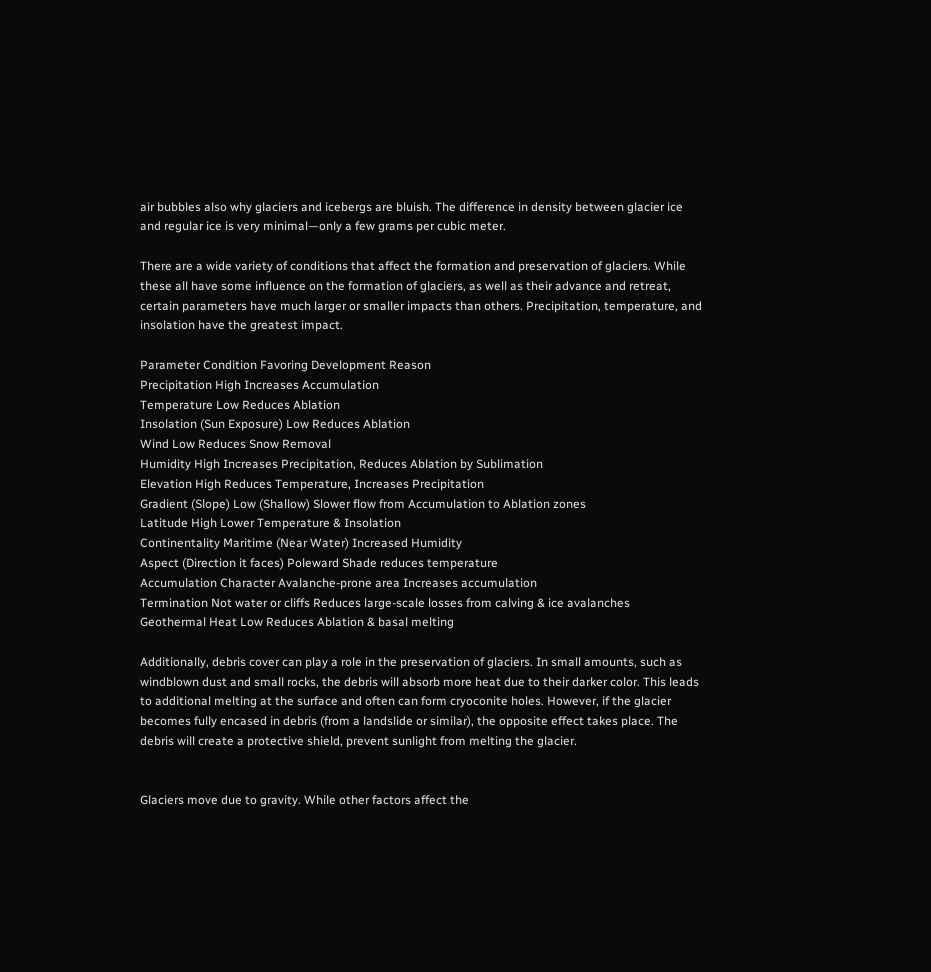air bubbles also why glaciers and icebergs are bluish. The difference in density between glacier ice and regular ice is very minimal—only a few grams per cubic meter.

There are a wide variety of conditions that affect the formation and preservation of glaciers. While these all have some influence on the formation of glaciers, as well as their advance and retreat, certain parameters have much larger or smaller impacts than others. Precipitation, temperature, and insolation have the greatest impact.

Parameter Condition Favoring Development Reason
Precipitation High Increases Accumulation
Temperature Low Reduces Ablation
Insolation (Sun Exposure) Low Reduces Ablation
Wind Low Reduces Snow Removal
Humidity High Increases Precipitation, Reduces Ablation by Sublimation
Elevation High Reduces Temperature, Increases Precipitation
Gradient (Slope) Low (Shallow) Slower flow from Accumulation to Ablation zones
Latitude High Lower Temperature & Insolation
Continentality Maritime (Near Water) Increased Humidity
Aspect (Direction it faces) Poleward Shade reduces temperature
Accumulation Character Avalanche-prone area Increases accumulation
Termination Not water or cliffs Reduces large-scale losses from calving & ice avalanches
Geothermal Heat Low Reduces Ablation & basal melting

Additionally, debris cover can play a role in the preservation of glaciers. In small amounts, such as windblown dust and small rocks, the debris will absorb more heat due to their darker color. This leads to additional melting at the surface and often can form cryoconite holes. However, if the glacier becomes fully encased in debris (from a landslide or similar), the opposite effect takes place. The debris will create a protective shield, prevent sunlight from melting the glacier.


Glaciers move due to gravity. While other factors affect the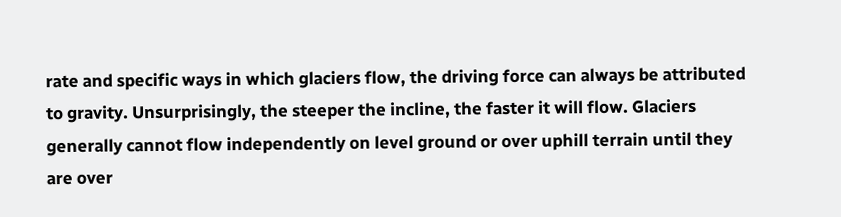rate and specific ways in which glaciers flow, the driving force can always be attributed to gravity. Unsurprisingly, the steeper the incline, the faster it will flow. Glaciers generally cannot flow independently on level ground or over uphill terrain until they are over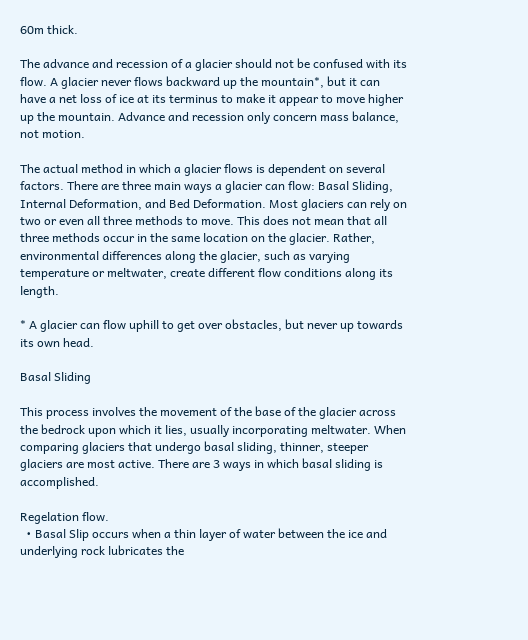60m thick.

The advance and recession of a glacier should not be confused with its flow. A glacier never flows backward up the mountain*, but it can have a net loss of ice at its terminus to make it appear to move higher up the mountain. Advance and recession only concern mass balance, not motion.

The actual method in which a glacier flows is dependent on several factors. There are three main ways a glacier can flow: Basal Sliding, Internal Deformation, and Bed Deformation. Most glaciers can rely on two or even all three methods to move. This does not mean that all three methods occur in the same location on the glacier. Rather, environmental differences along the glacier, such as varying temperature or meltwater, create different flow conditions along its length.

* A glacier can flow uphill to get over obstacles, but never up towards its own head.

Basal Sliding

This process involves the movement of the base of the glacier across the bedrock upon which it lies, usually incorporating meltwater. When comparing glaciers that undergo basal sliding, thinner, steeper glaciers are most active. There are 3 ways in which basal sliding is accomplished.

Regelation flow.
  • Basal Slip occurs when a thin layer of water between the ice and underlying rock lubricates the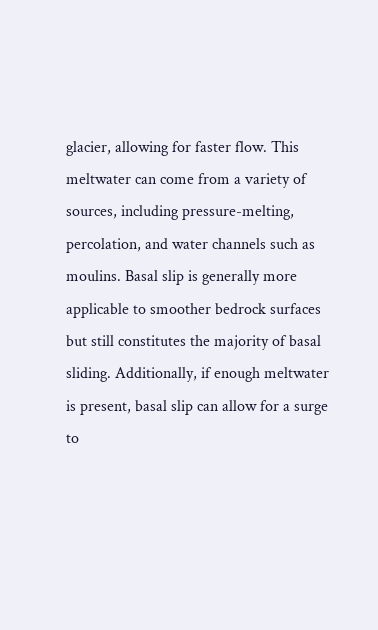glacier, allowing for faster flow. This meltwater can come from a variety of sources, including pressure-melting, percolation, and water channels such as moulins. Basal slip is generally more applicable to smoother bedrock surfaces but still constitutes the majority of basal sliding. Additionally, if enough meltwater is present, basal slip can allow for a surge to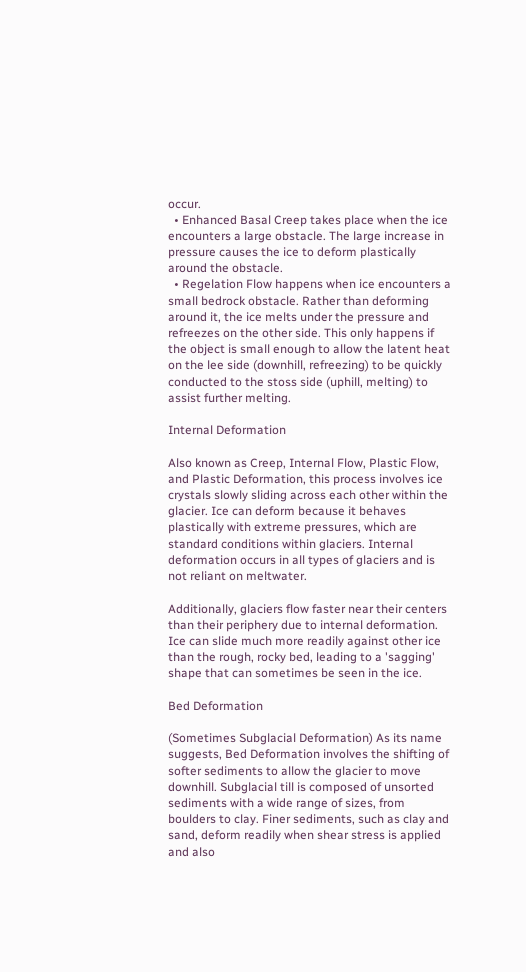occur.
  • Enhanced Basal Creep takes place when the ice encounters a large obstacle. The large increase in pressure causes the ice to deform plastically around the obstacle.
  • Regelation Flow happens when ice encounters a small bedrock obstacle. Rather than deforming around it, the ice melts under the pressure and refreezes on the other side. This only happens if the object is small enough to allow the latent heat on the lee side (downhill, refreezing) to be quickly conducted to the stoss side (uphill, melting) to assist further melting.

Internal Deformation

Also known as Creep, Internal Flow, Plastic Flow, and Plastic Deformation, this process involves ice crystals slowly sliding across each other within the glacier. Ice can deform because it behaves plastically with extreme pressures, which are standard conditions within glaciers. Internal deformation occurs in all types of glaciers and is not reliant on meltwater.

Additionally, glaciers flow faster near their centers than their periphery due to internal deformation. Ice can slide much more readily against other ice than the rough, rocky bed, leading to a 'sagging' shape that can sometimes be seen in the ice.

Bed Deformation

(Sometimes Subglacial Deformation) As its name suggests, Bed Deformation involves the shifting of softer sediments to allow the glacier to move downhill. Subglacial till is composed of unsorted sediments with a wide range of sizes, from boulders to clay. Finer sediments, such as clay and sand, deform readily when shear stress is applied and also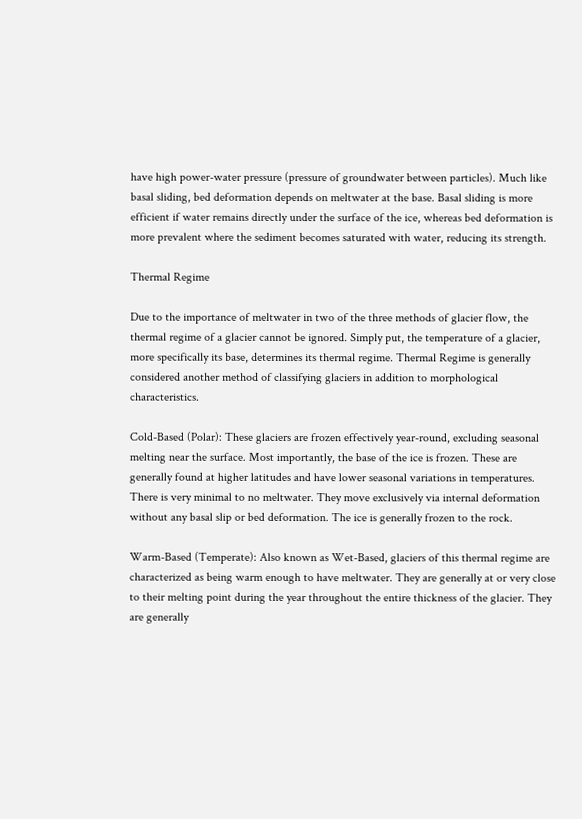have high power-water pressure (pressure of groundwater between particles). Much like basal sliding, bed deformation depends on meltwater at the base. Basal sliding is more efficient if water remains directly under the surface of the ice, whereas bed deformation is more prevalent where the sediment becomes saturated with water, reducing its strength.

Thermal Regime

Due to the importance of meltwater in two of the three methods of glacier flow, the thermal regime of a glacier cannot be ignored. Simply put, the temperature of a glacier, more specifically its base, determines its thermal regime. Thermal Regime is generally considered another method of classifying glaciers in addition to morphological characteristics.

Cold-Based (Polar): These glaciers are frozen effectively year-round, excluding seasonal melting near the surface. Most importantly, the base of the ice is frozen. These are generally found at higher latitudes and have lower seasonal variations in temperatures. There is very minimal to no meltwater. They move exclusively via internal deformation without any basal slip or bed deformation. The ice is generally frozen to the rock.

Warm-Based (Temperate): Also known as Wet-Based, glaciers of this thermal regime are characterized as being warm enough to have meltwater. They are generally at or very close to their melting point during the year throughout the entire thickness of the glacier. They are generally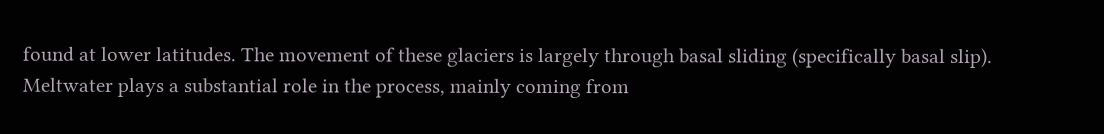found at lower latitudes. The movement of these glaciers is largely through basal sliding (specifically basal slip). Meltwater plays a substantial role in the process, mainly coming from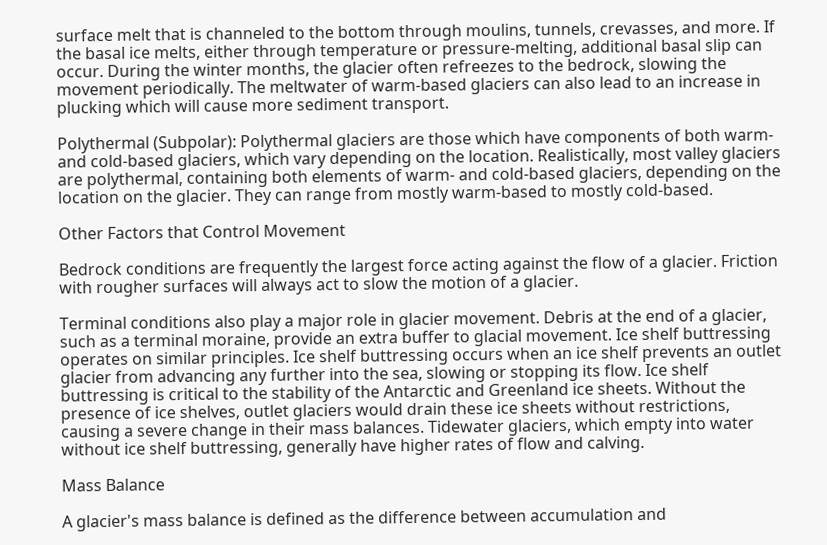surface melt that is channeled to the bottom through moulins, tunnels, crevasses, and more. If the basal ice melts, either through temperature or pressure-melting, additional basal slip can occur. During the winter months, the glacier often refreezes to the bedrock, slowing the movement periodically. The meltwater of warm-based glaciers can also lead to an increase in plucking which will cause more sediment transport.

Polythermal (Subpolar): Polythermal glaciers are those which have components of both warm- and cold-based glaciers, which vary depending on the location. Realistically, most valley glaciers are polythermal, containing both elements of warm- and cold-based glaciers, depending on the location on the glacier. They can range from mostly warm-based to mostly cold-based.

Other Factors that Control Movement

Bedrock conditions are frequently the largest force acting against the flow of a glacier. Friction with rougher surfaces will always act to slow the motion of a glacier.

Terminal conditions also play a major role in glacier movement. Debris at the end of a glacier, such as a terminal moraine, provide an extra buffer to glacial movement. Ice shelf buttressing operates on similar principles. Ice shelf buttressing occurs when an ice shelf prevents an outlet glacier from advancing any further into the sea, slowing or stopping its flow. Ice shelf buttressing is critical to the stability of the Antarctic and Greenland ice sheets. Without the presence of ice shelves, outlet glaciers would drain these ice sheets without restrictions, causing a severe change in their mass balances. Tidewater glaciers, which empty into water without ice shelf buttressing, generally have higher rates of flow and calving.

Mass Balance

A glacier's mass balance is defined as the difference between accumulation and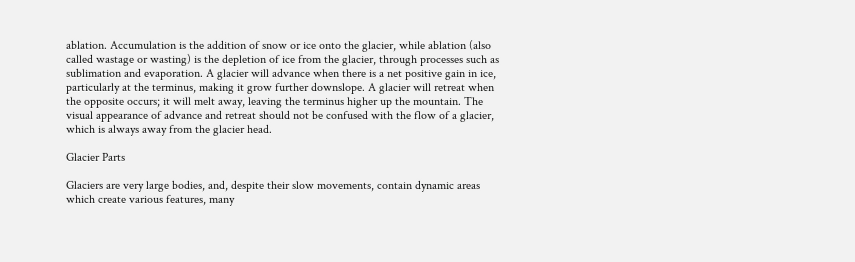ablation. Accumulation is the addition of snow or ice onto the glacier, while ablation (also called wastage or wasting) is the depletion of ice from the glacier, through processes such as sublimation and evaporation. A glacier will advance when there is a net positive gain in ice, particularly at the terminus, making it grow further downslope. A glacier will retreat when the opposite occurs; it will melt away, leaving the terminus higher up the mountain. The visual appearance of advance and retreat should not be confused with the flow of a glacier, which is always away from the glacier head.

Glacier Parts

Glaciers are very large bodies, and, despite their slow movements, contain dynamic areas which create various features, many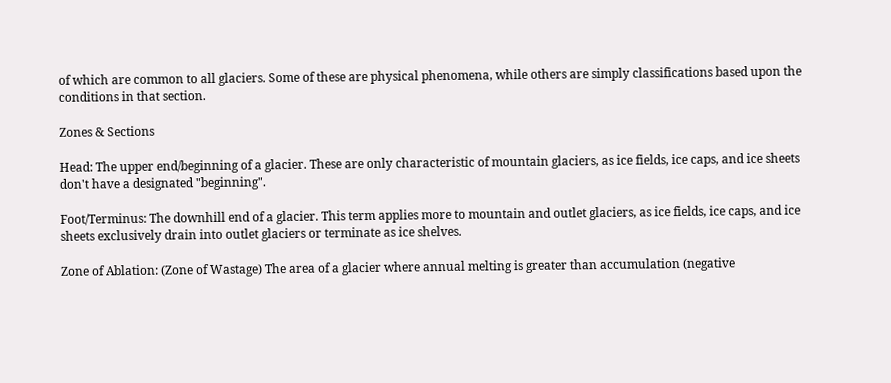of which are common to all glaciers. Some of these are physical phenomena, while others are simply classifications based upon the conditions in that section.

Zones & Sections

Head: The upper end/beginning of a glacier. These are only characteristic of mountain glaciers, as ice fields, ice caps, and ice sheets don't have a designated "beginning".

Foot/Terminus: The downhill end of a glacier. This term applies more to mountain and outlet glaciers, as ice fields, ice caps, and ice sheets exclusively drain into outlet glaciers or terminate as ice shelves.

Zone of Ablation: (Zone of Wastage) The area of a glacier where annual melting is greater than accumulation (negative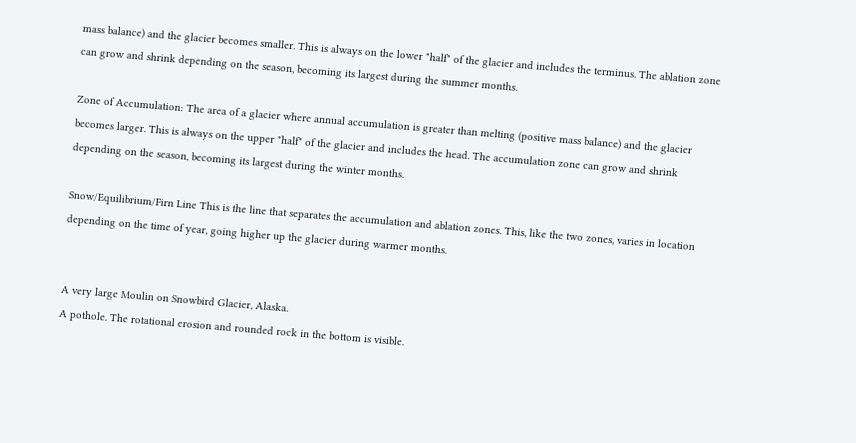mass balance) and the glacier becomes smaller. This is always on the lower "half" of the glacier and includes the terminus. The ablation zone can grow and shrink depending on the season, becoming its largest during the summer months.

Zone of Accumulation: The area of a glacier where annual accumulation is greater than melting (positive mass balance) and the glacier becomes larger. This is always on the upper "half" of the glacier and includes the head. The accumulation zone can grow and shrink depending on the season, becoming its largest during the winter months.

Snow/Equilibrium/Firn Line This is the line that separates the accumulation and ablation zones. This, like the two zones, varies in location depending on the time of year, going higher up the glacier during warmer months.


A very large Moulin on Snowbird Glacier, Alaska.
A pothole. The rotational erosion and rounded rock in the bottom is visible.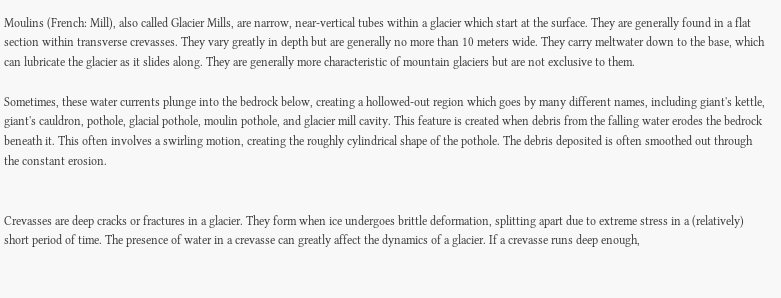Moulins (French: Mill), also called Glacier Mills, are narrow, near-vertical tubes within a glacier which start at the surface. They are generally found in a flat section within transverse crevasses. They vary greatly in depth but are generally no more than 10 meters wide. They carry meltwater down to the base, which can lubricate the glacier as it slides along. They are generally more characteristic of mountain glaciers but are not exclusive to them.

Sometimes, these water currents plunge into the bedrock below, creating a hollowed-out region which goes by many different names, including giant's kettle, giant's cauldron, pothole, glacial pothole, moulin pothole, and glacier mill cavity. This feature is created when debris from the falling water erodes the bedrock beneath it. This often involves a swirling motion, creating the roughly cylindrical shape of the pothole. The debris deposited is often smoothed out through the constant erosion.


Crevasses are deep cracks or fractures in a glacier. They form when ice undergoes brittle deformation, splitting apart due to extreme stress in a (relatively) short period of time. The presence of water in a crevasse can greatly affect the dynamics of a glacier. If a crevasse runs deep enough,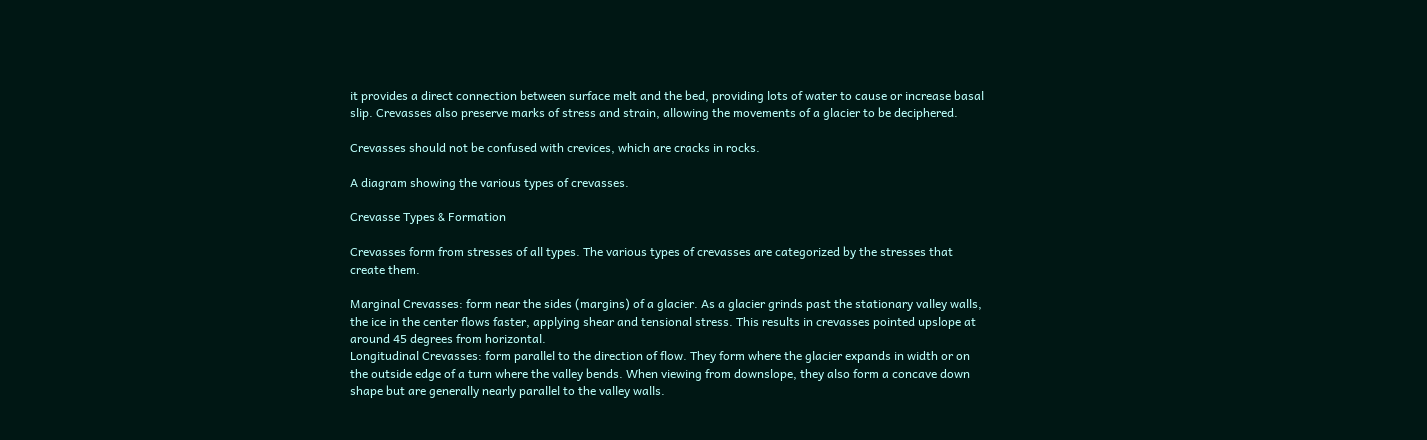it provides a direct connection between surface melt and the bed, providing lots of water to cause or increase basal slip. Crevasses also preserve marks of stress and strain, allowing the movements of a glacier to be deciphered.

Crevasses should not be confused with crevices, which are cracks in rocks.

A diagram showing the various types of crevasses.

Crevasse Types & Formation

Crevasses form from stresses of all types. The various types of crevasses are categorized by the stresses that create them.

Marginal Crevasses: form near the sides (margins) of a glacier. As a glacier grinds past the stationary valley walls, the ice in the center flows faster, applying shear and tensional stress. This results in crevasses pointed upslope at around 45 degrees from horizontal.
Longitudinal Crevasses: form parallel to the direction of flow. They form where the glacier expands in width or on the outside edge of a turn where the valley bends. When viewing from downslope, they also form a concave down shape but are generally nearly parallel to the valley walls.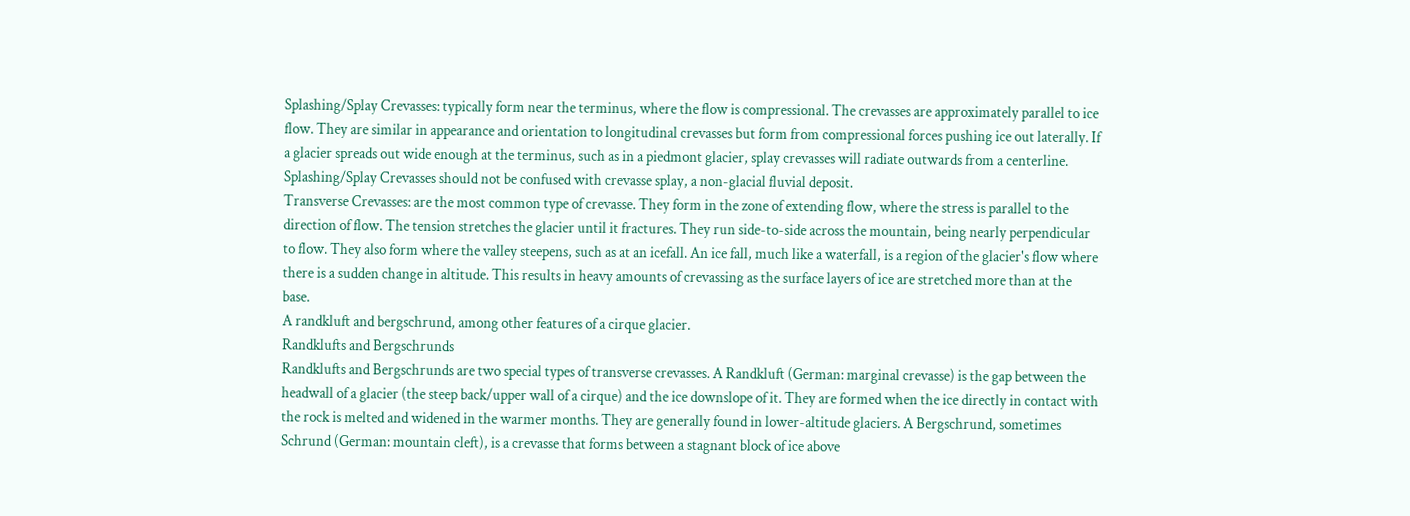Splashing/Splay Crevasses: typically form near the terminus, where the flow is compressional. The crevasses are approximately parallel to ice flow. They are similar in appearance and orientation to longitudinal crevasses but form from compressional forces pushing ice out laterally. If a glacier spreads out wide enough at the terminus, such as in a piedmont glacier, splay crevasses will radiate outwards from a centerline.
Splashing/Splay Crevasses should not be confused with crevasse splay, a non-glacial fluvial deposit.
Transverse Crevasses: are the most common type of crevasse. They form in the zone of extending flow, where the stress is parallel to the direction of flow. The tension stretches the glacier until it fractures. They run side-to-side across the mountain, being nearly perpendicular to flow. They also form where the valley steepens, such as at an icefall. An ice fall, much like a waterfall, is a region of the glacier's flow where there is a sudden change in altitude. This results in heavy amounts of crevassing as the surface layers of ice are stretched more than at the base.
A randkluft and bergschrund, among other features of a cirque glacier.
Randklufts and Bergschrunds
Randklufts and Bergschrunds are two special types of transverse crevasses. A Randkluft (German: marginal crevasse) is the gap between the headwall of a glacier (the steep back/upper wall of a cirque) and the ice downslope of it. They are formed when the ice directly in contact with the rock is melted and widened in the warmer months. They are generally found in lower-altitude glaciers. A Bergschrund, sometimes Schrund (German: mountain cleft), is a crevasse that forms between a stagnant block of ice above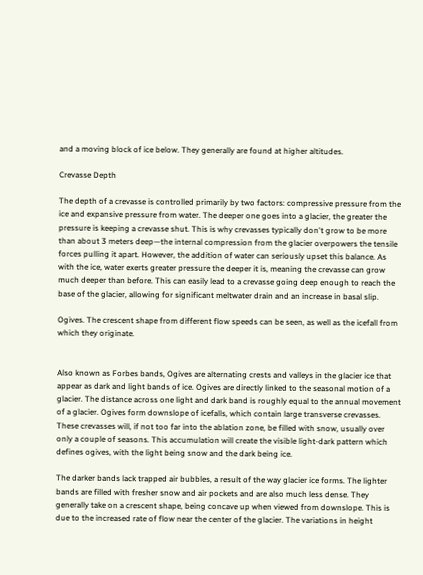and a moving block of ice below. They generally are found at higher altitudes.

Crevasse Depth

The depth of a crevasse is controlled primarily by two factors: compressive pressure from the ice and expansive pressure from water. The deeper one goes into a glacier, the greater the pressure is keeping a crevasse shut. This is why crevasses typically don't grow to be more than about 3 meters deep—the internal compression from the glacier overpowers the tensile forces pulling it apart. However, the addition of water can seriously upset this balance. As with the ice, water exerts greater pressure the deeper it is, meaning the crevasse can grow much deeper than before. This can easily lead to a crevasse going deep enough to reach the base of the glacier, allowing for significant meltwater drain and an increase in basal slip.

Ogives. The crescent shape from different flow speeds can be seen, as well as the icefall from which they originate.


Also known as Forbes bands, Ogives are alternating crests and valleys in the glacier ice that appear as dark and light bands of ice. Ogives are directly linked to the seasonal motion of a glacier. The distance across one light and dark band is roughly equal to the annual movement of a glacier. Ogives form downslope of icefalls, which contain large transverse crevasses. These crevasses will, if not too far into the ablation zone, be filled with snow, usually over only a couple of seasons. This accumulation will create the visible light-dark pattern which defines ogives, with the light being snow and the dark being ice.

The darker bands lack trapped air bubbles, a result of the way glacier ice forms. The lighter bands are filled with fresher snow and air pockets and are also much less dense. They generally take on a crescent shape, being concave up when viewed from downslope. This is due to the increased rate of flow near the center of the glacier. The variations in height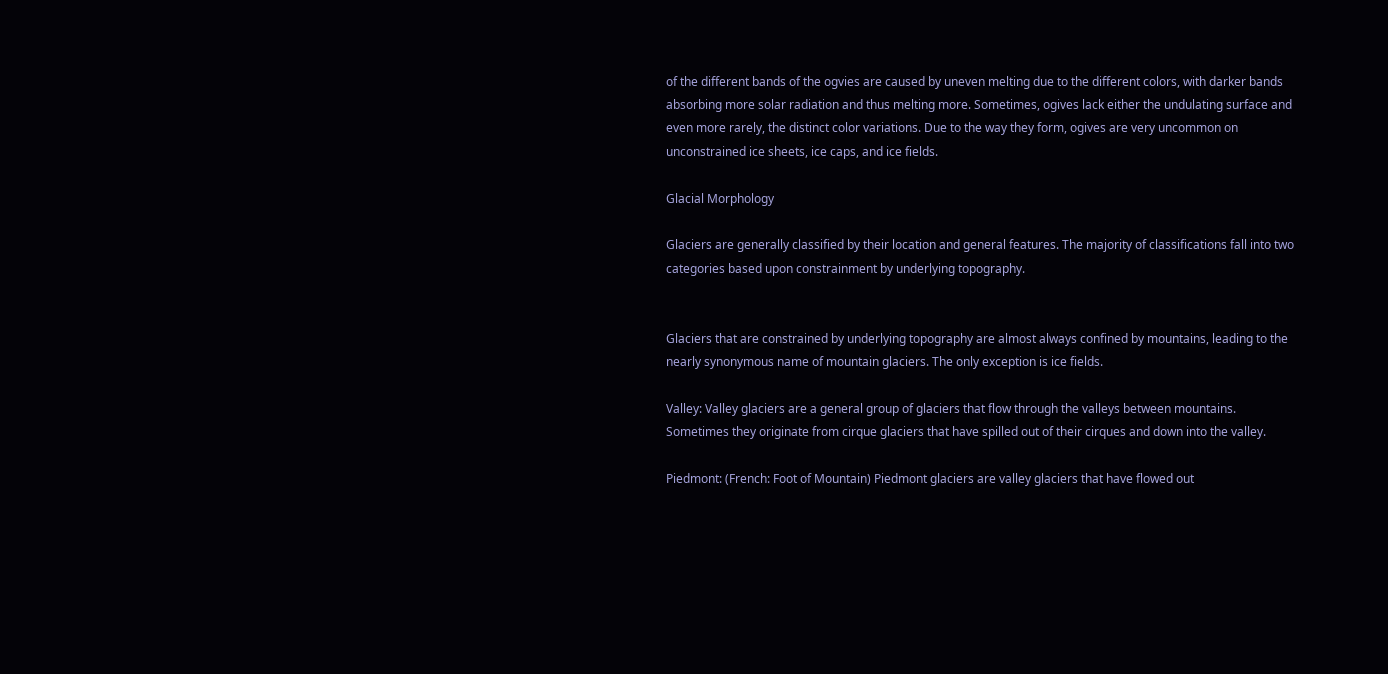of the different bands of the ogvies are caused by uneven melting due to the different colors, with darker bands absorbing more solar radiation and thus melting more. Sometimes, ogives lack either the undulating surface and even more rarely, the distinct color variations. Due to the way they form, ogives are very uncommon on unconstrained ice sheets, ice caps, and ice fields.

Glacial Morphology

Glaciers are generally classified by their location and general features. The majority of classifications fall into two categories based upon constrainment by underlying topography.


Glaciers that are constrained by underlying topography are almost always confined by mountains, leading to the nearly synonymous name of mountain glaciers. The only exception is ice fields.

Valley: Valley glaciers are a general group of glaciers that flow through the valleys between mountains. Sometimes they originate from cirque glaciers that have spilled out of their cirques and down into the valley.

Piedmont: (French: Foot of Mountain) Piedmont glaciers are valley glaciers that have flowed out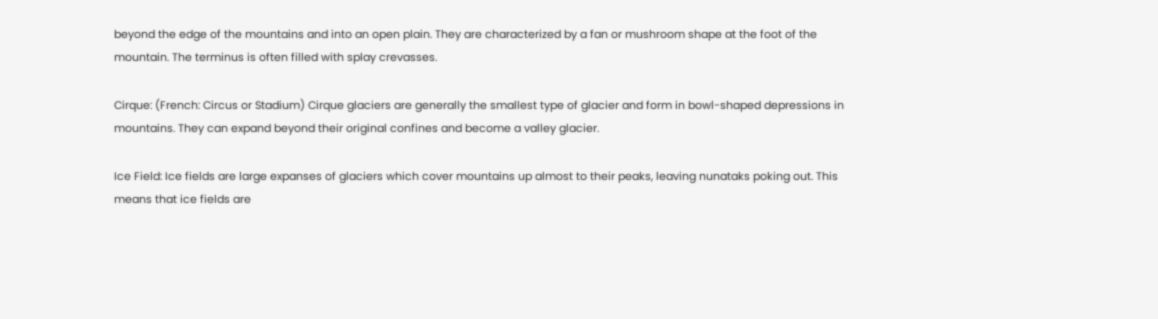beyond the edge of the mountains and into an open plain. They are characterized by a fan or mushroom shape at the foot of the mountain. The terminus is often filled with splay crevasses.

Cirque: (French: Circus or Stadium) Cirque glaciers are generally the smallest type of glacier and form in bowl-shaped depressions in mountains. They can expand beyond their original confines and become a valley glacier.

Ice Field: Ice fields are large expanses of glaciers which cover mountains up almost to their peaks, leaving nunataks poking out. This means that ice fields are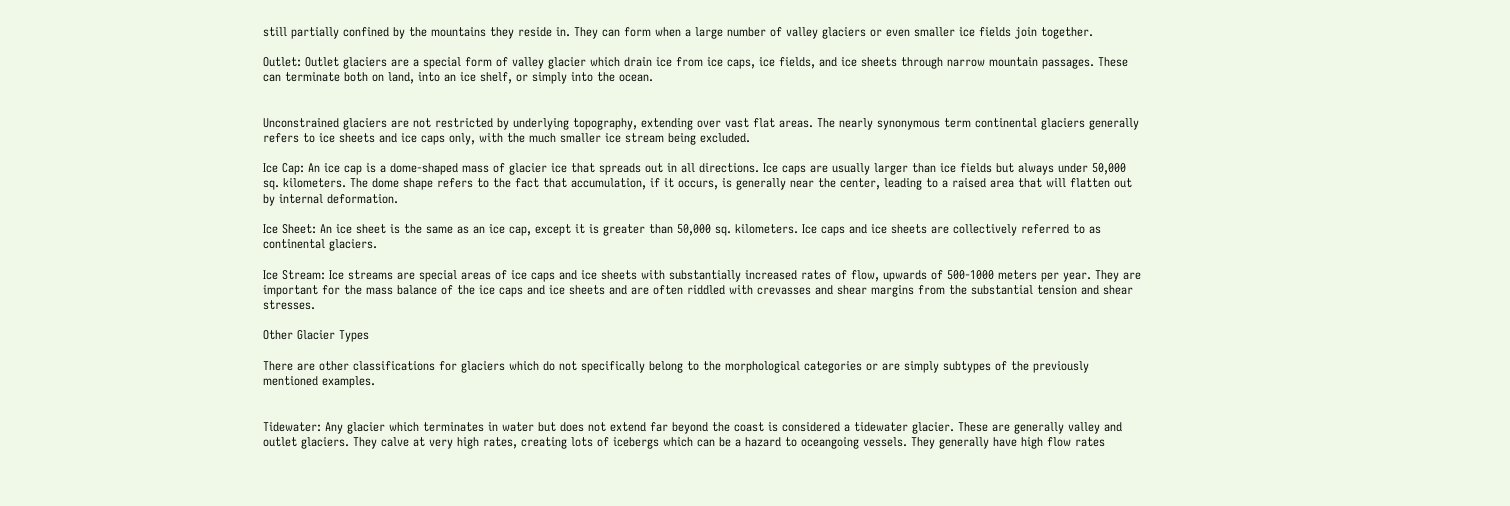still partially confined by the mountains they reside in. They can form when a large number of valley glaciers or even smaller ice fields join together.

Outlet: Outlet glaciers are a special form of valley glacier which drain ice from ice caps, ice fields, and ice sheets through narrow mountain passages. These can terminate both on land, into an ice shelf, or simply into the ocean.


Unconstrained glaciers are not restricted by underlying topography, extending over vast flat areas. The nearly synonymous term continental glaciers generally refers to ice sheets and ice caps only, with the much smaller ice stream being excluded.

Ice Cap: An ice cap is a dome-shaped mass of glacier ice that spreads out in all directions. Ice caps are usually larger than ice fields but always under 50,000 sq. kilometers. The dome shape refers to the fact that accumulation, if it occurs, is generally near the center, leading to a raised area that will flatten out by internal deformation.

Ice Sheet: An ice sheet is the same as an ice cap, except it is greater than 50,000 sq. kilometers. Ice caps and ice sheets are collectively referred to as continental glaciers.

Ice Stream: Ice streams are special areas of ice caps and ice sheets with substantially increased rates of flow, upwards of 500-1000 meters per year. They are important for the mass balance of the ice caps and ice sheets and are often riddled with crevasses and shear margins from the substantial tension and shear stresses.

Other Glacier Types

There are other classifications for glaciers which do not specifically belong to the morphological categories or are simply subtypes of the previously mentioned examples.


Tidewater: Any glacier which terminates in water but does not extend far beyond the coast is considered a tidewater glacier. These are generally valley and outlet glaciers. They calve at very high rates, creating lots of icebergs which can be a hazard to oceangoing vessels. They generally have high flow rates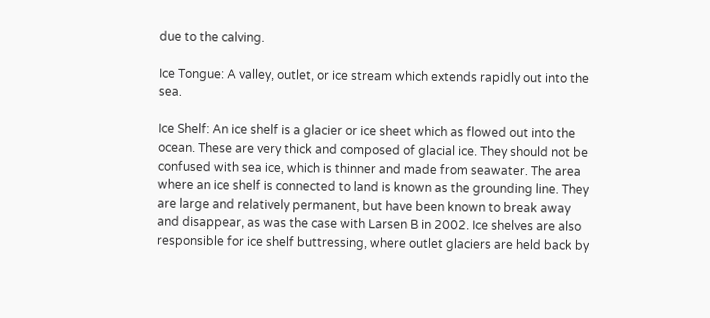due to the calving.

Ice Tongue: A valley, outlet, or ice stream which extends rapidly out into the sea.

Ice Shelf: An ice shelf is a glacier or ice sheet which as flowed out into the ocean. These are very thick and composed of glacial ice. They should not be confused with sea ice, which is thinner and made from seawater. The area where an ice shelf is connected to land is known as the grounding line. They are large and relatively permanent, but have been known to break away and disappear, as was the case with Larsen B in 2002. Ice shelves are also responsible for ice shelf buttressing, where outlet glaciers are held back by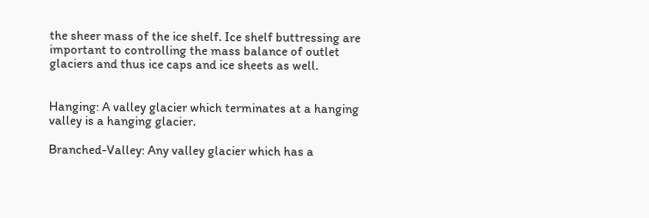the sheer mass of the ice shelf. Ice shelf buttressing are important to controlling the mass balance of outlet glaciers and thus ice caps and ice sheets as well.


Hanging: A valley glacier which terminates at a hanging valley is a hanging glacier.

Branched-Valley: Any valley glacier which has a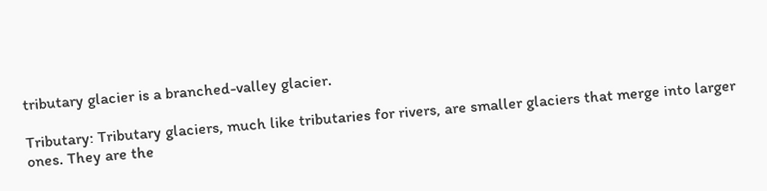tributary glacier is a branched-valley glacier.

Tributary: Tributary glaciers, much like tributaries for rivers, are smaller glaciers that merge into larger ones. They are the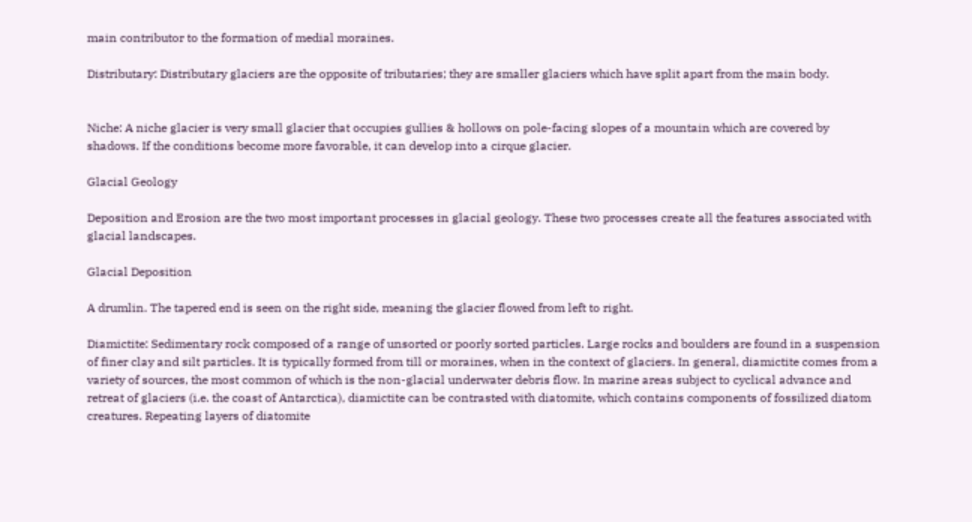main contributor to the formation of medial moraines.

Distributary: Distributary glaciers are the opposite of tributaries; they are smaller glaciers which have split apart from the main body.


Niche: A niche glacier is very small glacier that occupies gullies & hollows on pole-facing slopes of a mountain which are covered by shadows. If the conditions become more favorable, it can develop into a cirque glacier.

Glacial Geology

Deposition and Erosion are the two most important processes in glacial geology. These two processes create all the features associated with glacial landscapes.

Glacial Deposition

A drumlin. The tapered end is seen on the right side, meaning the glacier flowed from left to right.

Diamictite: Sedimentary rock composed of a range of unsorted or poorly sorted particles. Large rocks and boulders are found in a suspension of finer clay and silt particles. It is typically formed from till or moraines, when in the context of glaciers. In general, diamictite comes from a variety of sources, the most common of which is the non-glacial underwater debris flow. In marine areas subject to cyclical advance and retreat of glaciers (i.e. the coast of Antarctica), diamictite can be contrasted with diatomite, which contains components of fossilized diatom creatures. Repeating layers of diatomite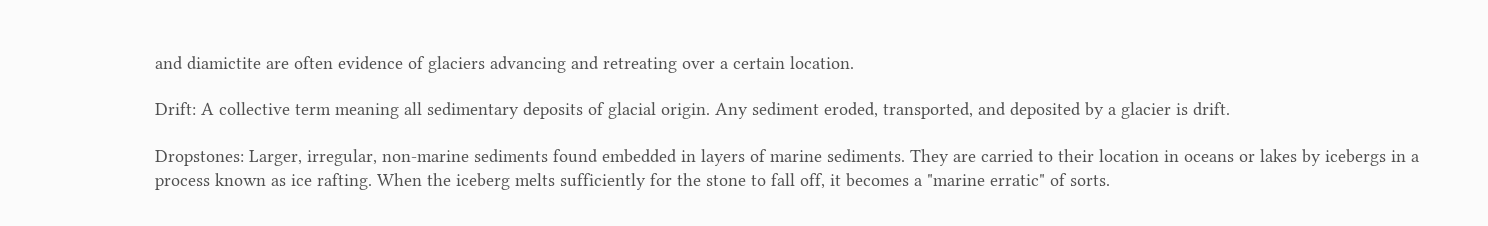and diamictite are often evidence of glaciers advancing and retreating over a certain location.

Drift: A collective term meaning all sedimentary deposits of glacial origin. Any sediment eroded, transported, and deposited by a glacier is drift.

Dropstones: Larger, irregular, non-marine sediments found embedded in layers of marine sediments. They are carried to their location in oceans or lakes by icebergs in a process known as ice rafting. When the iceberg melts sufficiently for the stone to fall off, it becomes a "marine erratic" of sorts.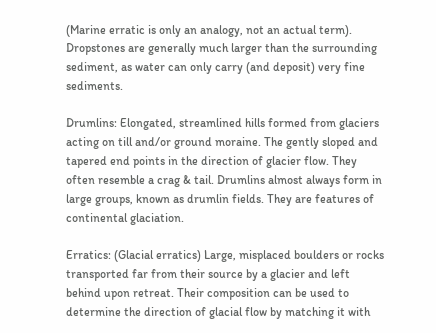(Marine erratic is only an analogy, not an actual term). Dropstones are generally much larger than the surrounding sediment, as water can only carry (and deposit) very fine sediments.

Drumlins: Elongated, streamlined hills formed from glaciers acting on till and/or ground moraine. The gently sloped and tapered end points in the direction of glacier flow. They often resemble a crag & tail. Drumlins almost always form in large groups, known as drumlin fields. They are features of continental glaciation.

Erratics: (Glacial erratics) Large, misplaced boulders or rocks transported far from their source by a glacier and left behind upon retreat. Their composition can be used to determine the direction of glacial flow by matching it with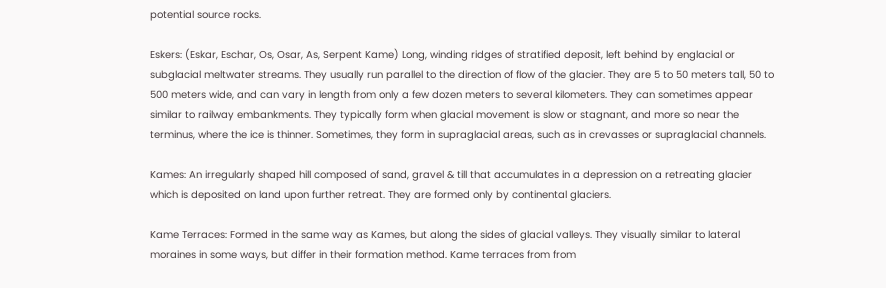potential source rocks.

Eskers: (Eskar, Eschar, Os, Osar, As, Serpent Kame) Long, winding ridges of stratified deposit, left behind by englacial or subglacial meltwater streams. They usually run parallel to the direction of flow of the glacier. They are 5 to 50 meters tall, 50 to 500 meters wide, and can vary in length from only a few dozen meters to several kilometers. They can sometimes appear similar to railway embankments. They typically form when glacial movement is slow or stagnant, and more so near the terminus, where the ice is thinner. Sometimes, they form in supraglacial areas, such as in crevasses or supraglacial channels.

Kames: An irregularly shaped hill composed of sand, gravel & till that accumulates in a depression on a retreating glacier which is deposited on land upon further retreat. They are formed only by continental glaciers.

Kame Terraces: Formed in the same way as Kames, but along the sides of glacial valleys. They visually similar to lateral moraines in some ways, but differ in their formation method. Kame terraces from from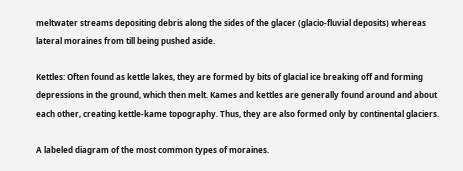meltwater streams depositing debris along the sides of the glacer (glacio-fluvial deposits) whereas lateral moraines from till being pushed aside.

Kettles: Often found as kettle lakes, they are formed by bits of glacial ice breaking off and forming depressions in the ground, which then melt. Kames and kettles are generally found around and about each other, creating kettle-kame topography. Thus, they are also formed only by continental glaciers.

A labeled diagram of the most common types of moraines.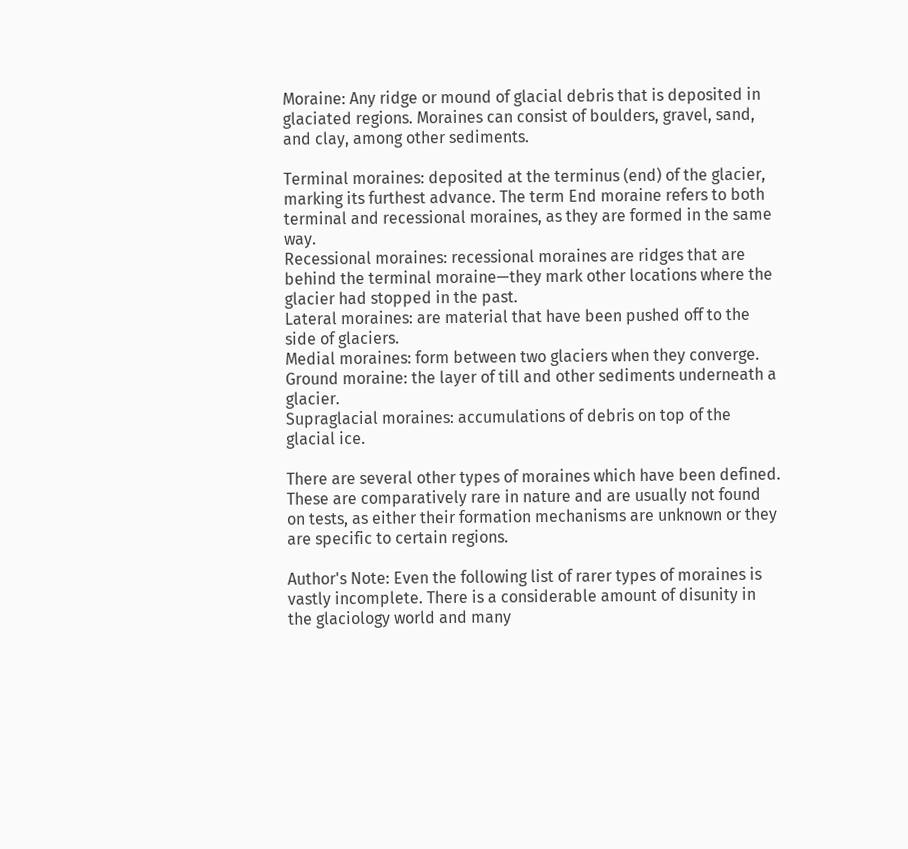Moraine: Any ridge or mound of glacial debris that is deposited in glaciated regions. Moraines can consist of boulders, gravel, sand, and clay, among other sediments.

Terminal moraines: deposited at the terminus (end) of the glacier, marking its furthest advance. The term End moraine refers to both terminal and recessional moraines, as they are formed in the same way.
Recessional moraines: recessional moraines are ridges that are behind the terminal moraine—they mark other locations where the glacier had stopped in the past.
Lateral moraines: are material that have been pushed off to the side of glaciers.
Medial moraines: form between two glaciers when they converge.
Ground moraine: the layer of till and other sediments underneath a glacier.
Supraglacial moraines: accumulations of debris on top of the glacial ice.

There are several other types of moraines which have been defined. These are comparatively rare in nature and are usually not found on tests, as either their formation mechanisms are unknown or they are specific to certain regions.

Author's Note: Even the following list of rarer types of moraines is vastly incomplete. There is a considerable amount of disunity in the glaciology world and many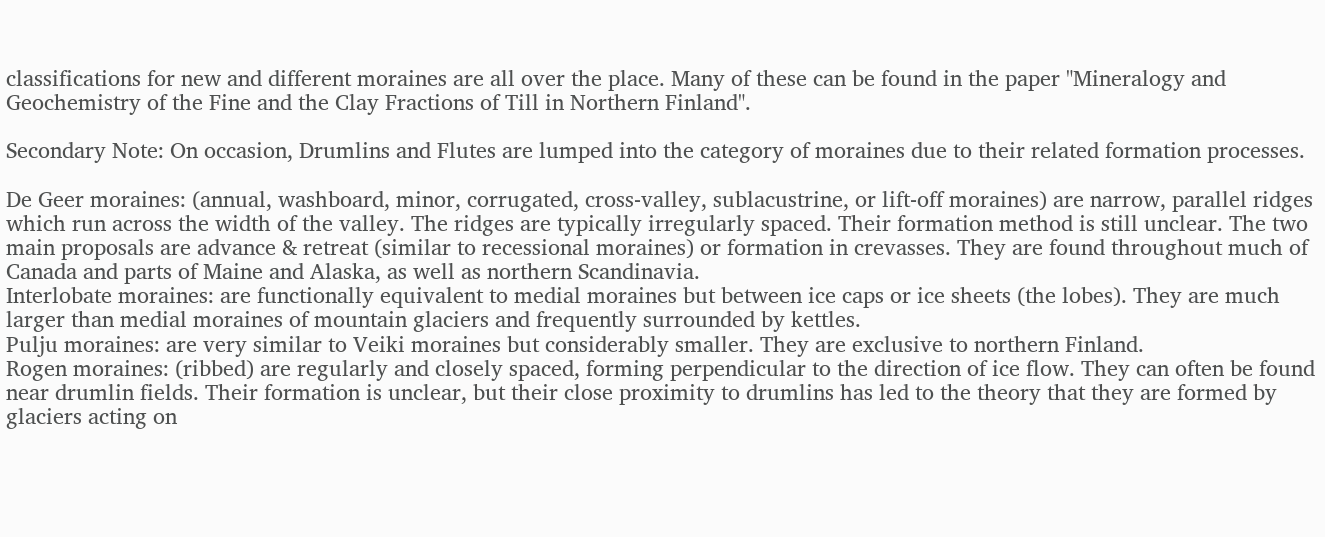classifications for new and different moraines are all over the place. Many of these can be found in the paper "Mineralogy and Geochemistry of the Fine and the Clay Fractions of Till in Northern Finland".

Secondary Note: On occasion, Drumlins and Flutes are lumped into the category of moraines due to their related formation processes.

De Geer moraines: (annual, washboard, minor, corrugated, cross-valley, sublacustrine, or lift-off moraines) are narrow, parallel ridges which run across the width of the valley. The ridges are typically irregularly spaced. Their formation method is still unclear. The two main proposals are advance & retreat (similar to recessional moraines) or formation in crevasses. They are found throughout much of Canada and parts of Maine and Alaska, as well as northern Scandinavia.
Interlobate moraines: are functionally equivalent to medial moraines but between ice caps or ice sheets (the lobes). They are much larger than medial moraines of mountain glaciers and frequently surrounded by kettles.
Pulju moraines: are very similar to Veiki moraines but considerably smaller. They are exclusive to northern Finland.
Rogen moraines: (ribbed) are regularly and closely spaced, forming perpendicular to the direction of ice flow. They can often be found near drumlin fields. Their formation is unclear, but their close proximity to drumlins has led to the theory that they are formed by glaciers acting on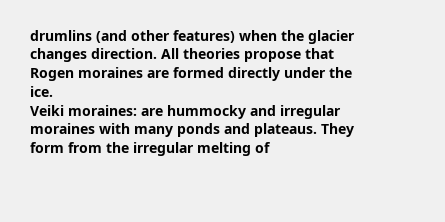drumlins (and other features) when the glacier changes direction. All theories propose that Rogen moraines are formed directly under the ice.
Veiki moraines: are hummocky and irregular moraines with many ponds and plateaus. They form from the irregular melting of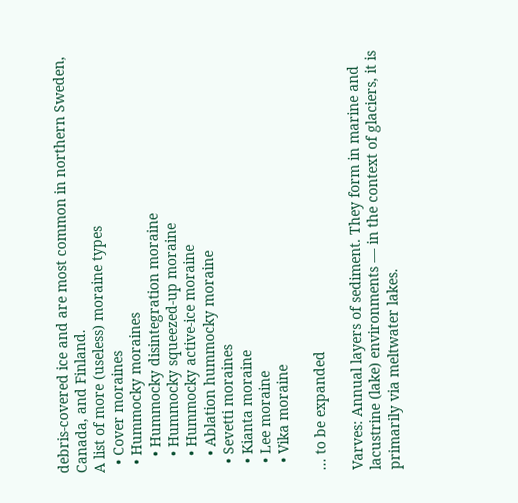debris-covered ice and are most common in northern Sweden, Canada, and Finland.
A list of more (useless) moraine types
  • Cover moraines
  • Hummocky moraines
    • Hummocky disintegration moraine
    • Hummocky squeezed‐up moraine
    • Hummocky active‐ice moraine
    • Ablation hummocky moraine
  • Sevetti moraines
  • Kianta moraine
  • Lee moraine
  • Vika moraine

... to be expanded

Varves: Annual layers of sediment. They form in marine and lacustrine (lake) environments — in the context of glaciers, it is primarily via meltwater lakes.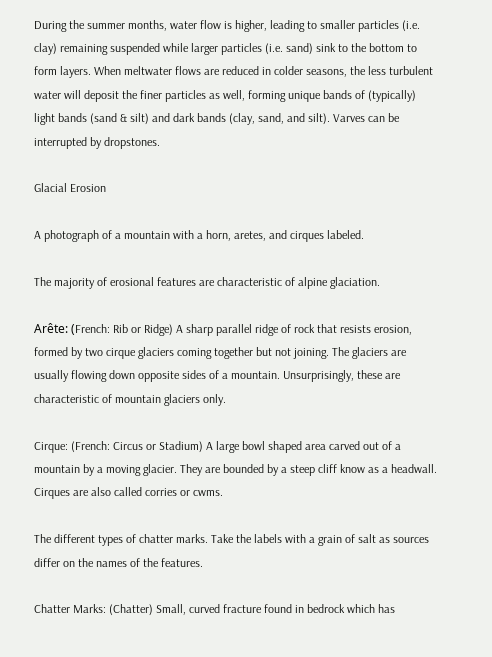During the summer months, water flow is higher, leading to smaller particles (i.e. clay) remaining suspended while larger particles (i.e. sand) sink to the bottom to form layers. When meltwater flows are reduced in colder seasons, the less turbulent water will deposit the finer particles as well, forming unique bands of (typically) light bands (sand & silt) and dark bands (clay, sand, and silt). Varves can be interrupted by dropstones.

Glacial Erosion

A photograph of a mountain with a horn, aretes, and cirques labeled.

The majority of erosional features are characteristic of alpine glaciation.

Arête: (French: Rib or Ridge) A sharp parallel ridge of rock that resists erosion, formed by two cirque glaciers coming together but not joining. The glaciers are usually flowing down opposite sides of a mountain. Unsurprisingly, these are characteristic of mountain glaciers only.

Cirque: (French: Circus or Stadium) A large bowl shaped area carved out of a mountain by a moving glacier. They are bounded by a steep cliff know as a headwall. Cirques are also called corries or cwms.

The different types of chatter marks. Take the labels with a grain of salt as sources differ on the names of the features.

Chatter Marks: (Chatter) Small, curved fracture found in bedrock which has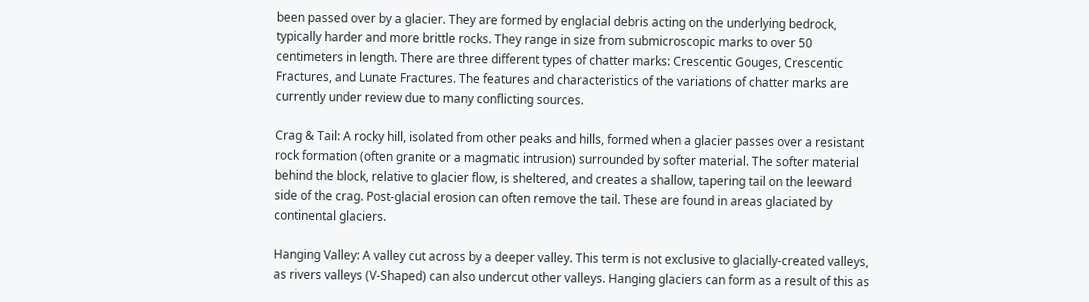been passed over by a glacier. They are formed by englacial debris acting on the underlying bedrock, typically harder and more brittle rocks. They range in size from submicroscopic marks to over 50 centimeters in length. There are three different types of chatter marks: Crescentic Gouges, Crescentic Fractures, and Lunate Fractures. The features and characteristics of the variations of chatter marks are currently under review due to many conflicting sources.

Crag & Tail: A rocky hill, isolated from other peaks and hills, formed when a glacier passes over a resistant rock formation (often granite or a magmatic intrusion) surrounded by softer material. The softer material behind the block, relative to glacier flow, is sheltered, and creates a shallow, tapering tail on the leeward side of the crag. Post-glacial erosion can often remove the tail. These are found in areas glaciated by continental glaciers.

Hanging Valley: A valley cut across by a deeper valley. This term is not exclusive to glacially-created valleys, as rivers valleys (V-Shaped) can also undercut other valleys. Hanging glaciers can form as a result of this as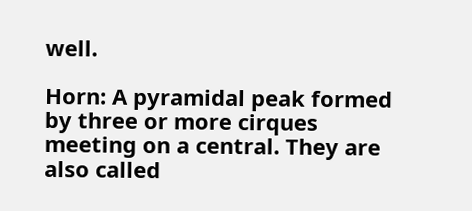well.

Horn: A pyramidal peak formed by three or more cirques meeting on a central. They are also called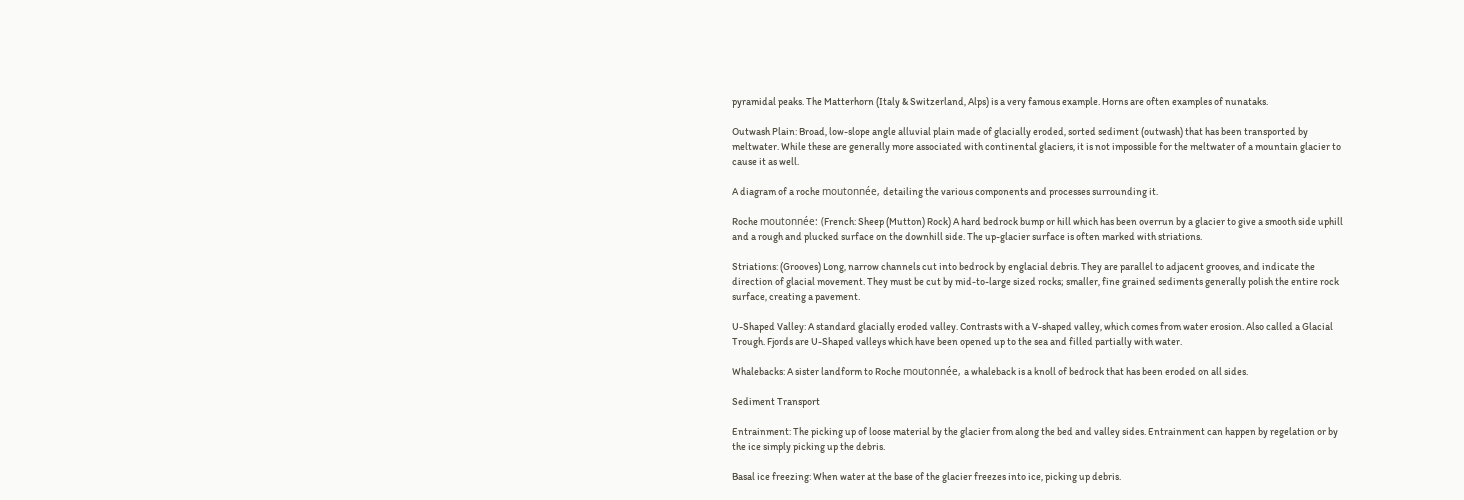pyramidal peaks. The Matterhorn (Italy & Switzerland, Alps) is a very famous example. Horns are often examples of nunataks.

Outwash Plain: Broad, low-slope angle alluvial plain made of glacially eroded, sorted sediment (outwash) that has been transported by meltwater. While these are generally more associated with continental glaciers, it is not impossible for the meltwater of a mountain glacier to cause it as well.

A diagram of a roche moutonnée, detailing the various components and processes surrounding it.

Roche moutonnée: (French: Sheep (Mutton) Rock) A hard bedrock bump or hill which has been overrun by a glacier to give a smooth side uphill and a rough and plucked surface on the downhill side. The up-glacier surface is often marked with striations.

Striations: (Grooves) Long, narrow channels cut into bedrock by englacial debris. They are parallel to adjacent grooves, and indicate the direction of glacial movement. They must be cut by mid-to-large sized rocks; smaller, fine grained sediments generally polish the entire rock surface, creating a pavement.

U-Shaped Valley: A standard glacially eroded valley. Contrasts with a V-shaped valley, which comes from water erosion. Also called a Glacial Trough. Fjords are U-Shaped valleys which have been opened up to the sea and filled partially with water.

Whalebacks: A sister landform to Roche moutonnée, a whaleback is a knoll of bedrock that has been eroded on all sides.

Sediment Transport

Entrainment: The picking up of loose material by the glacier from along the bed and valley sides. Entrainment can happen by regelation or by the ice simply picking up the debris.

Basal ice freezing: When water at the base of the glacier freezes into ice, picking up debris.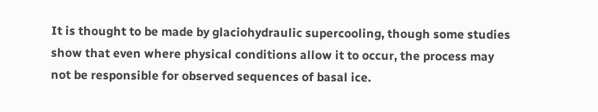It is thought to be made by glaciohydraulic supercooling, though some studies show that even where physical conditions allow it to occur, the process may not be responsible for observed sequences of basal ice.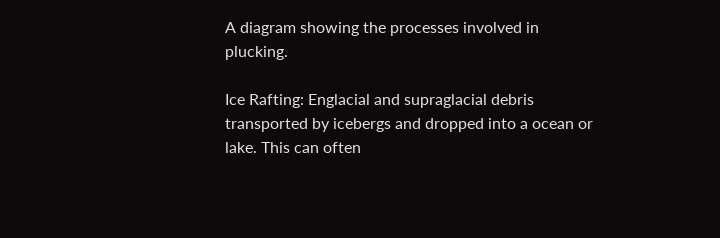A diagram showing the processes involved in plucking.

Ice Rafting: Englacial and supraglacial debris transported by icebergs and dropped into a ocean or lake. This can often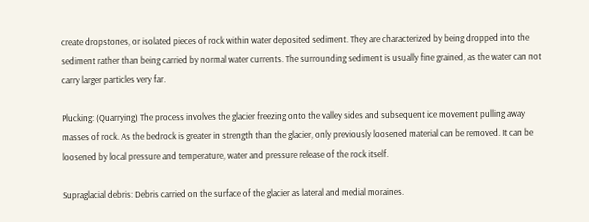create dropstones, or isolated pieces of rock within water deposited sediment. They are characterized by being dropped into the sediment rather than being carried by normal water currents. The surrounding sediment is usually fine grained, as the water can not carry larger particles very far.

Plucking: (Quarrying) The process involves the glacier freezing onto the valley sides and subsequent ice movement pulling away masses of rock. As the bedrock is greater in strength than the glacier, only previously loosened material can be removed. It can be loosened by local pressure and temperature, water and pressure release of the rock itself.

Supraglacial debris: Debris carried on the surface of the glacier as lateral and medial moraines.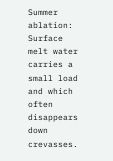Summer ablation: Surface melt water carries a small load and which often disappears down crevasses.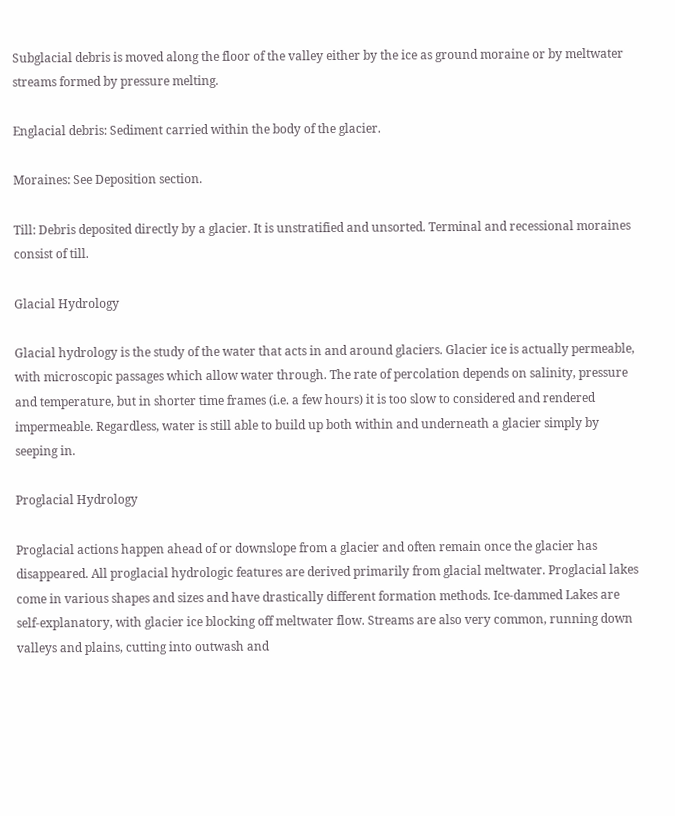Subglacial debris is moved along the floor of the valley either by the ice as ground moraine or by meltwater streams formed by pressure melting.

Englacial debris: Sediment carried within the body of the glacier.

Moraines: See Deposition section.

Till: Debris deposited directly by a glacier. It is unstratified and unsorted. Terminal and recessional moraines consist of till.

Glacial Hydrology

Glacial hydrology is the study of the water that acts in and around glaciers. Glacier ice is actually permeable, with microscopic passages which allow water through. The rate of percolation depends on salinity, pressure and temperature, but in shorter time frames (i.e. a few hours) it is too slow to considered and rendered impermeable. Regardless, water is still able to build up both within and underneath a glacier simply by seeping in.

Proglacial Hydrology

Proglacial actions happen ahead of or downslope from a glacier and often remain once the glacier has disappeared. All proglacial hydrologic features are derived primarily from glacial meltwater. Proglacial lakes come in various shapes and sizes and have drastically different formation methods. Ice-dammed Lakes are self-explanatory, with glacier ice blocking off meltwater flow. Streams are also very common, running down valleys and plains, cutting into outwash and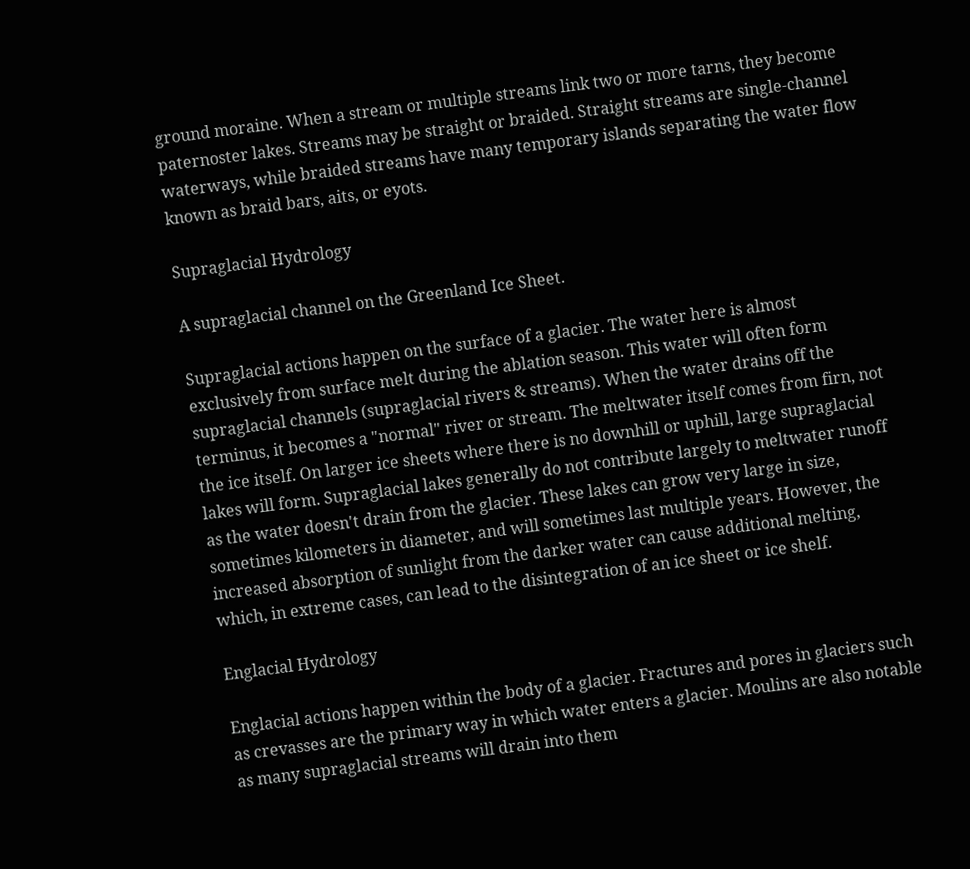ground moraine. When a stream or multiple streams link two or more tarns, they become paternoster lakes. Streams may be straight or braided. Straight streams are single-channel waterways, while braided streams have many temporary islands separating the water flow known as braid bars, aits, or eyots.

Supraglacial Hydrology

A supraglacial channel on the Greenland Ice Sheet.

Supraglacial actions happen on the surface of a glacier. The water here is almost exclusively from surface melt during the ablation season. This water will often form supraglacial channels (supraglacial rivers & streams). When the water drains off the terminus, it becomes a "normal" river or stream. The meltwater itself comes from firn, not the ice itself. On larger ice sheets where there is no downhill or uphill, large supraglacial lakes will form. Supraglacial lakes generally do not contribute largely to meltwater runoff as the water doesn't drain from the glacier. These lakes can grow very large in size, sometimes kilometers in diameter, and will sometimes last multiple years. However, the increased absorption of sunlight from the darker water can cause additional melting, which, in extreme cases, can lead to the disintegration of an ice sheet or ice shelf.

Englacial Hydrology

Englacial actions happen within the body of a glacier. Fractures and pores in glaciers such as crevasses are the primary way in which water enters a glacier. Moulins are also notable as many supraglacial streams will drain into them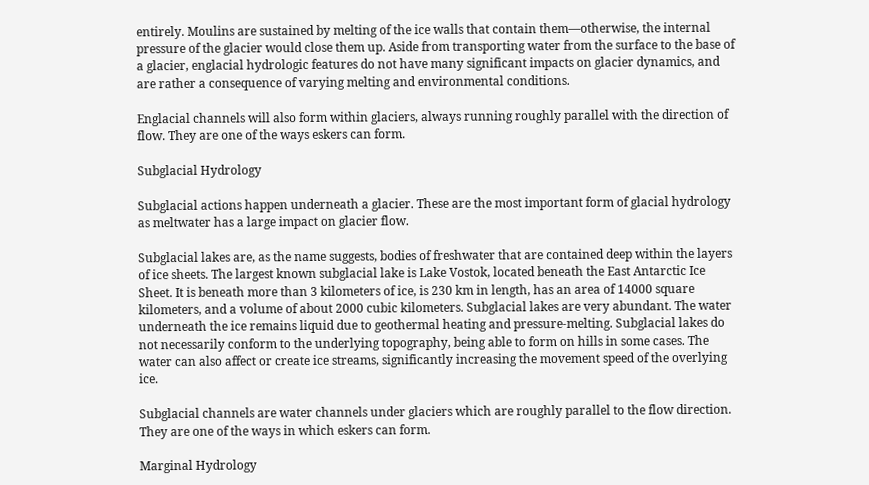entirely. Moulins are sustained by melting of the ice walls that contain them—otherwise, the internal pressure of the glacier would close them up. Aside from transporting water from the surface to the base of a glacier, englacial hydrologic features do not have many significant impacts on glacier dynamics, and are rather a consequence of varying melting and environmental conditions.

Englacial channels will also form within glaciers, always running roughly parallel with the direction of flow. They are one of the ways eskers can form.

Subglacial Hydrology

Subglacial actions happen underneath a glacier. These are the most important form of glacial hydrology as meltwater has a large impact on glacier flow.

Subglacial lakes are, as the name suggests, bodies of freshwater that are contained deep within the layers of ice sheets. The largest known subglacial lake is Lake Vostok, located beneath the East Antarctic Ice Sheet. It is beneath more than 3 kilometers of ice, is 230 km in length, has an area of 14000 square kilometers, and a volume of about 2000 cubic kilometers. Subglacial lakes are very abundant. The water underneath the ice remains liquid due to geothermal heating and pressure-melting. Subglacial lakes do not necessarily conform to the underlying topography, being able to form on hills in some cases. The water can also affect or create ice streams, significantly increasing the movement speed of the overlying ice.

Subglacial channels are water channels under glaciers which are roughly parallel to the flow direction. They are one of the ways in which eskers can form.

Marginal Hydrology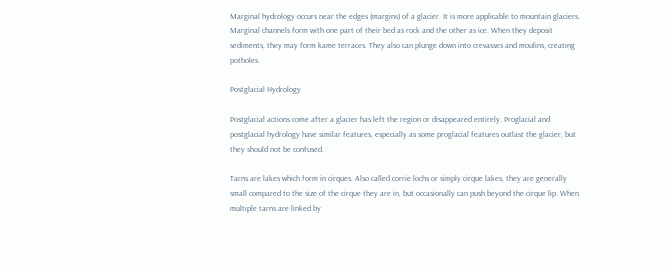Marginal hydrology occurs near the edges (margins) of a glacier. It is more applicable to mountain glaciers. Marginal channels form with one part of their bed as rock and the other as ice. When they deposit sediments, they may form kame terraces. They also can plunge down into crevasses and moulins, creating potholes.

Postglacial Hydrology

Postglacial actions come after a glacier has left the region or disappeared entirely. Proglacial and postglacial hydrology have similar features, especially as some proglacial features outlast the glacier, but they should not be confused.

Tarns are lakes which form in cirques. Also called corrie lochs or simply cirque lakes, they are generally small compared to the size of the cirque they are in, but occasionally can push beyond the cirque lip. When multiple tarns are linked by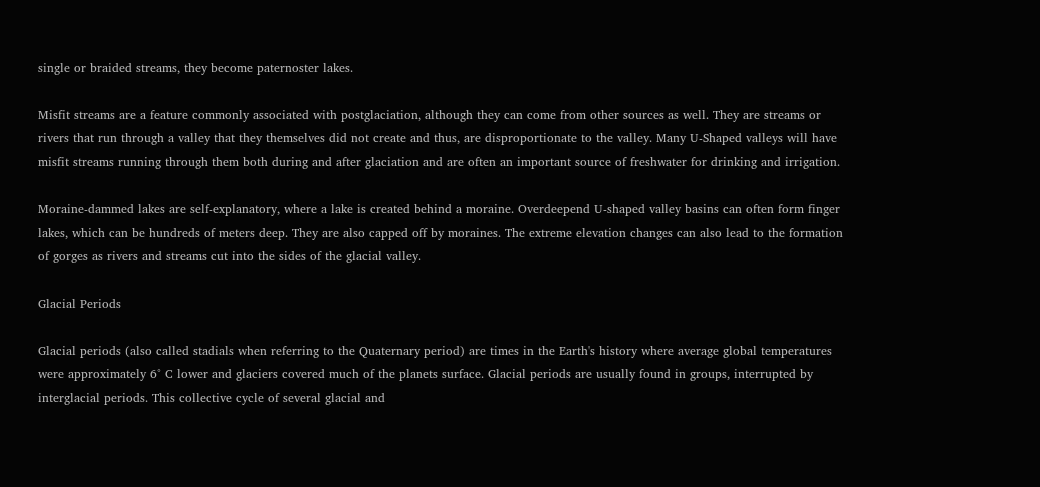single or braided streams, they become paternoster lakes.

Misfit streams are a feature commonly associated with postglaciation, although they can come from other sources as well. They are streams or rivers that run through a valley that they themselves did not create and thus, are disproportionate to the valley. Many U-Shaped valleys will have misfit streams running through them both during and after glaciation and are often an important source of freshwater for drinking and irrigation.

Moraine-dammed lakes are self-explanatory, where a lake is created behind a moraine. Overdeepend U-shaped valley basins can often form finger lakes, which can be hundreds of meters deep. They are also capped off by moraines. The extreme elevation changes can also lead to the formation of gorges as rivers and streams cut into the sides of the glacial valley.

Glacial Periods

Glacial periods (also called stadials when referring to the Quaternary period) are times in the Earth's history where average global temperatures were approximately 6° C lower and glaciers covered much of the planets surface. Glacial periods are usually found in groups, interrupted by interglacial periods. This collective cycle of several glacial and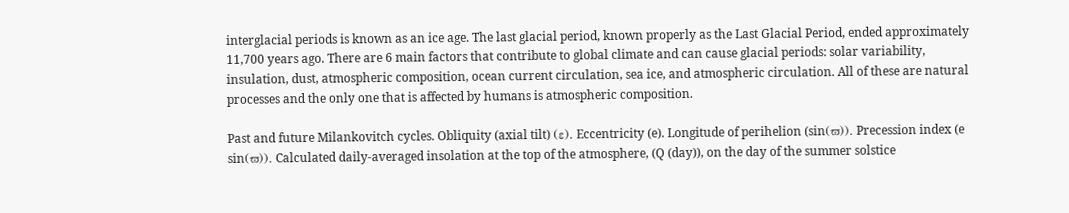interglacial periods is known as an ice age. The last glacial period, known properly as the Last Glacial Period, ended approximately 11,700 years ago. There are 6 main factors that contribute to global climate and can cause glacial periods: solar variability, insulation, dust, atmospheric composition, ocean current circulation, sea ice, and atmospheric circulation. All of these are natural processes and the only one that is affected by humans is atmospheric composition.

Past and future Milankovitch cycles. Obliquity (axial tilt) (ε). Eccentricity (e). Longitude of perihelion (sin(ϖ)). Precession index (e sin(ϖ)). Calculated daily-averaged insolation at the top of the atmosphere, (Q (day)), on the day of the summer solstice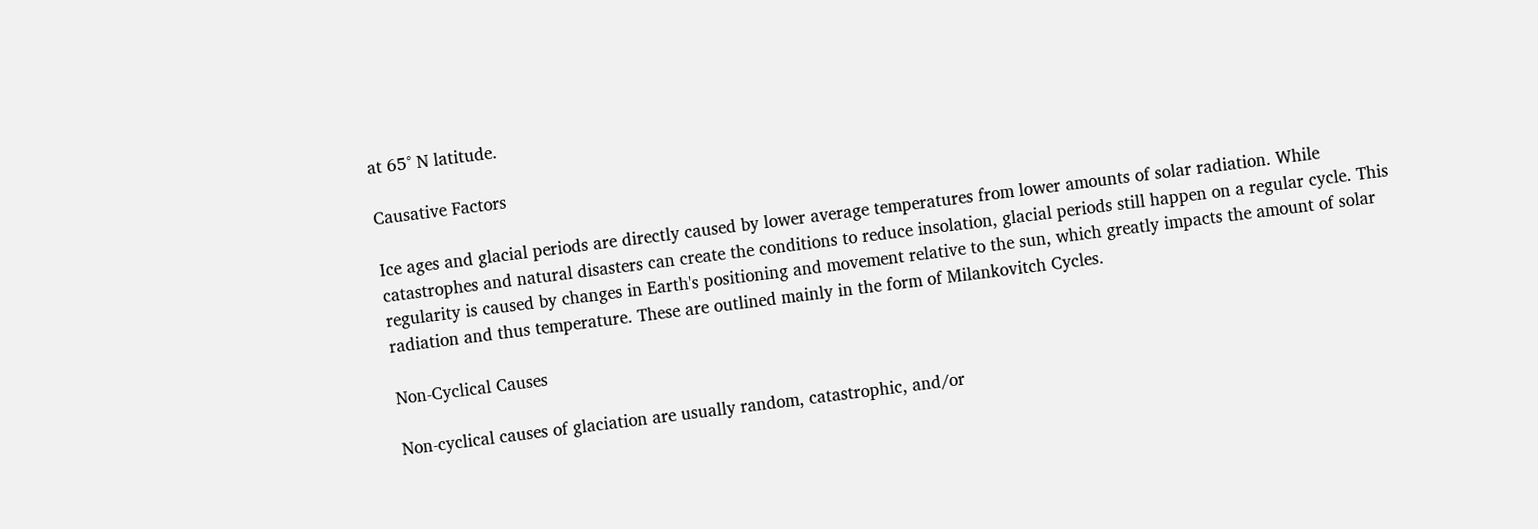at 65° N latitude.

Causative Factors

Ice ages and glacial periods are directly caused by lower average temperatures from lower amounts of solar radiation. While catastrophes and natural disasters can create the conditions to reduce insolation, glacial periods still happen on a regular cycle. This regularity is caused by changes in Earth's positioning and movement relative to the sun, which greatly impacts the amount of solar radiation and thus temperature. These are outlined mainly in the form of Milankovitch Cycles.

Non-Cyclical Causes

Non-cyclical causes of glaciation are usually random, catastrophic, and/or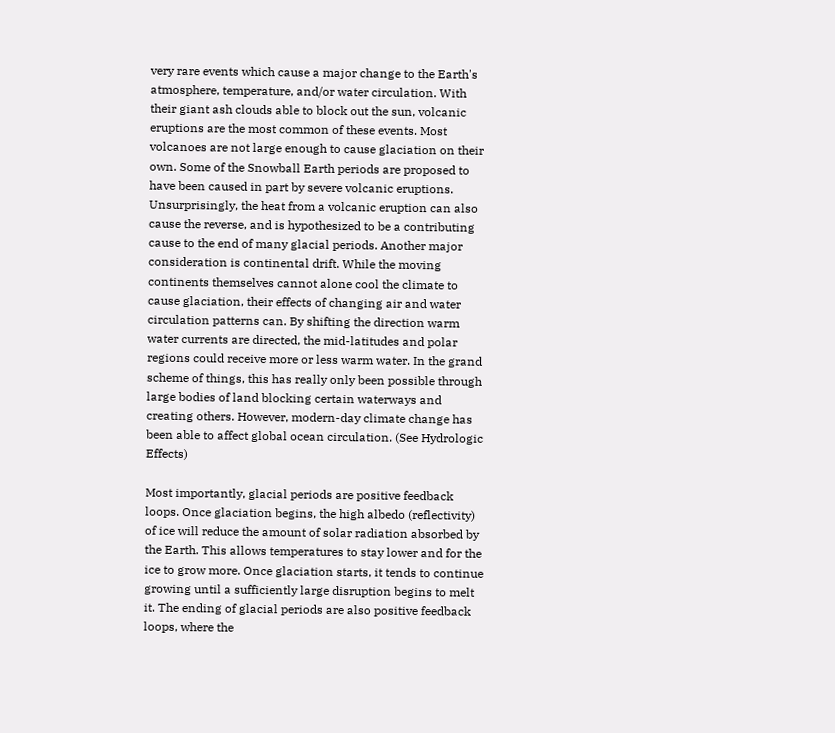very rare events which cause a major change to the Earth's atmosphere, temperature, and/or water circulation. With their giant ash clouds able to block out the sun, volcanic eruptions are the most common of these events. Most volcanoes are not large enough to cause glaciation on their own. Some of the Snowball Earth periods are proposed to have been caused in part by severe volcanic eruptions. Unsurprisingly, the heat from a volcanic eruption can also cause the reverse, and is hypothesized to be a contributing cause to the end of many glacial periods. Another major consideration is continental drift. While the moving continents themselves cannot alone cool the climate to cause glaciation, their effects of changing air and water circulation patterns can. By shifting the direction warm water currents are directed, the mid-latitudes and polar regions could receive more or less warm water. In the grand scheme of things, this has really only been possible through large bodies of land blocking certain waterways and creating others. However, modern-day climate change has been able to affect global ocean circulation. (See Hydrologic Effects)

Most importantly, glacial periods are positive feedback loops. Once glaciation begins, the high albedo (reflectivity) of ice will reduce the amount of solar radiation absorbed by the Earth. This allows temperatures to stay lower and for the ice to grow more. Once glaciation starts, it tends to continue growing until a sufficiently large disruption begins to melt it. The ending of glacial periods are also positive feedback loops, where the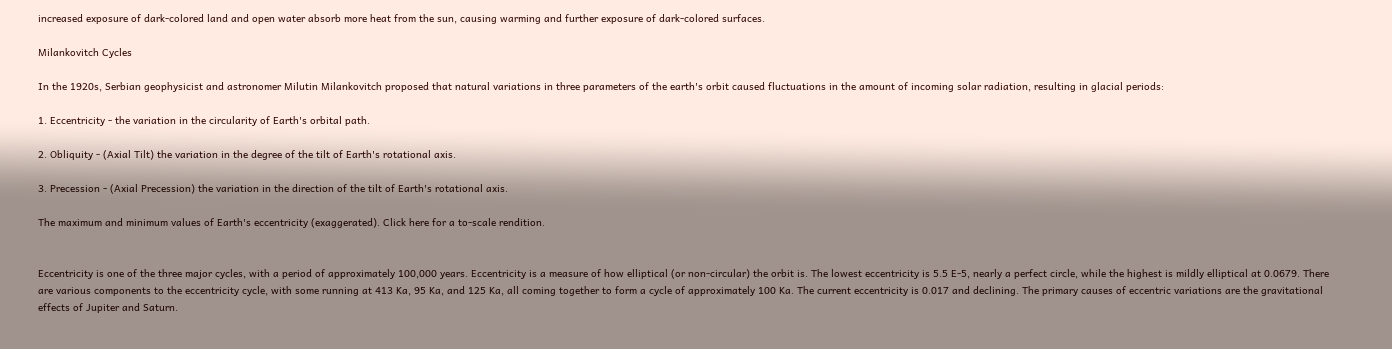increased exposure of dark-colored land and open water absorb more heat from the sun, causing warming and further exposure of dark-colored surfaces.

Milankovitch Cycles

In the 1920s, Serbian geophysicist and astronomer Milutin Milankovitch proposed that natural variations in three parameters of the earth's orbit caused fluctuations in the amount of incoming solar radiation, resulting in glacial periods:

1. Eccentricity - the variation in the circularity of Earth's orbital path.

2. Obliquity - (Axial Tilt) the variation in the degree of the tilt of Earth's rotational axis.

3. Precession - (Axial Precession) the variation in the direction of the tilt of Earth's rotational axis.

The maximum and minimum values of Earth's eccentricity (exaggerated). Click here for a to-scale rendition.


Eccentricity is one of the three major cycles, with a period of approximately 100,000 years. Eccentricity is a measure of how elliptical (or non-circular) the orbit is. The lowest eccentricity is 5.5 E-5, nearly a perfect circle, while the highest is mildly elliptical at 0.0679. There are various components to the eccentricity cycle, with some running at 413 Ka, 95 Ka, and 125 Ka, all coming together to form a cycle of approximately 100 Ka. The current eccentricity is 0.017 and declining. The primary causes of eccentric variations are the gravitational effects of Jupiter and Saturn.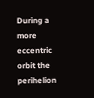During a more eccentric orbit the perihelion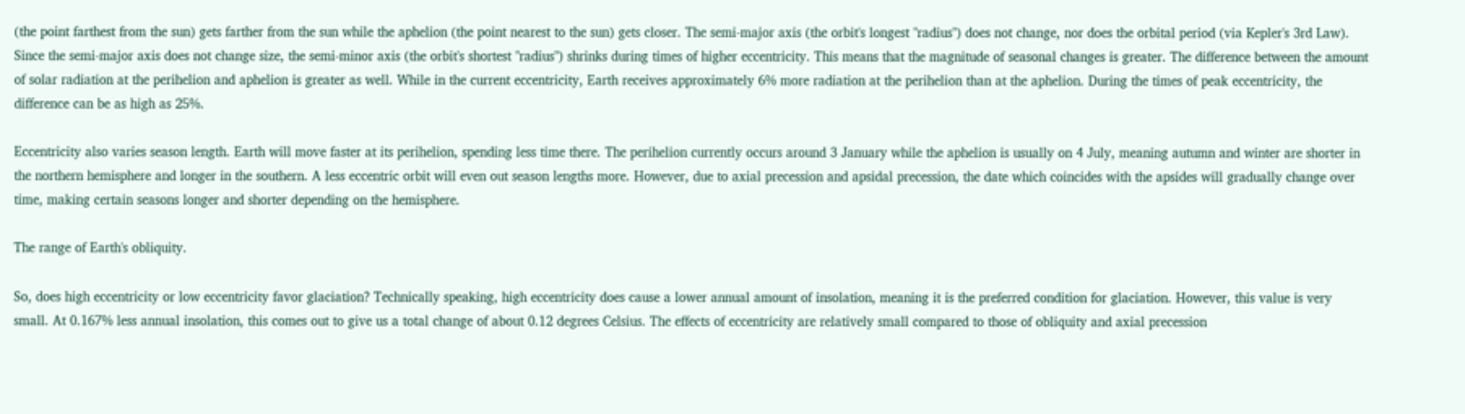(the point farthest from the sun) gets farther from the sun while the aphelion (the point nearest to the sun) gets closer. The semi-major axis (the orbit's longest "radius") does not change, nor does the orbital period (via Kepler's 3rd Law). Since the semi-major axis does not change size, the semi-minor axis (the orbit's shortest "radius") shrinks during times of higher eccentricity. This means that the magnitude of seasonal changes is greater. The difference between the amount of solar radiation at the perihelion and aphelion is greater as well. While in the current eccentricity, Earth receives approximately 6% more radiation at the perihelion than at the aphelion. During the times of peak eccentricity, the difference can be as high as 25%.

Eccentricity also varies season length. Earth will move faster at its perihelion, spending less time there. The perihelion currently occurs around 3 January while the aphelion is usually on 4 July, meaning autumn and winter are shorter in the northern hemisphere and longer in the southern. A less eccentric orbit will even out season lengths more. However, due to axial precession and apsidal precession, the date which coincides with the apsides will gradually change over time, making certain seasons longer and shorter depending on the hemisphere.

The range of Earth's obliquity.

So, does high eccentricity or low eccentricity favor glaciation? Technically speaking, high eccentricity does cause a lower annual amount of insolation, meaning it is the preferred condition for glaciation. However, this value is very small. At 0.167% less annual insolation, this comes out to give us a total change of about 0.12 degrees Celsius. The effects of eccentricity are relatively small compared to those of obliquity and axial precession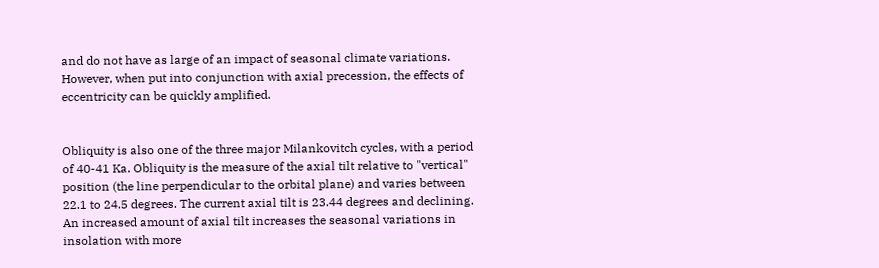and do not have as large of an impact of seasonal climate variations. However, when put into conjunction with axial precession, the effects of eccentricity can be quickly amplified.


Obliquity is also one of the three major Milankovitch cycles, with a period of 40-41 Ka. Obliquity is the measure of the axial tilt relative to "vertical" position (the line perpendicular to the orbital plane) and varies between 22.1 to 24.5 degrees. The current axial tilt is 23.44 degrees and declining. An increased amount of axial tilt increases the seasonal variations in insolation with more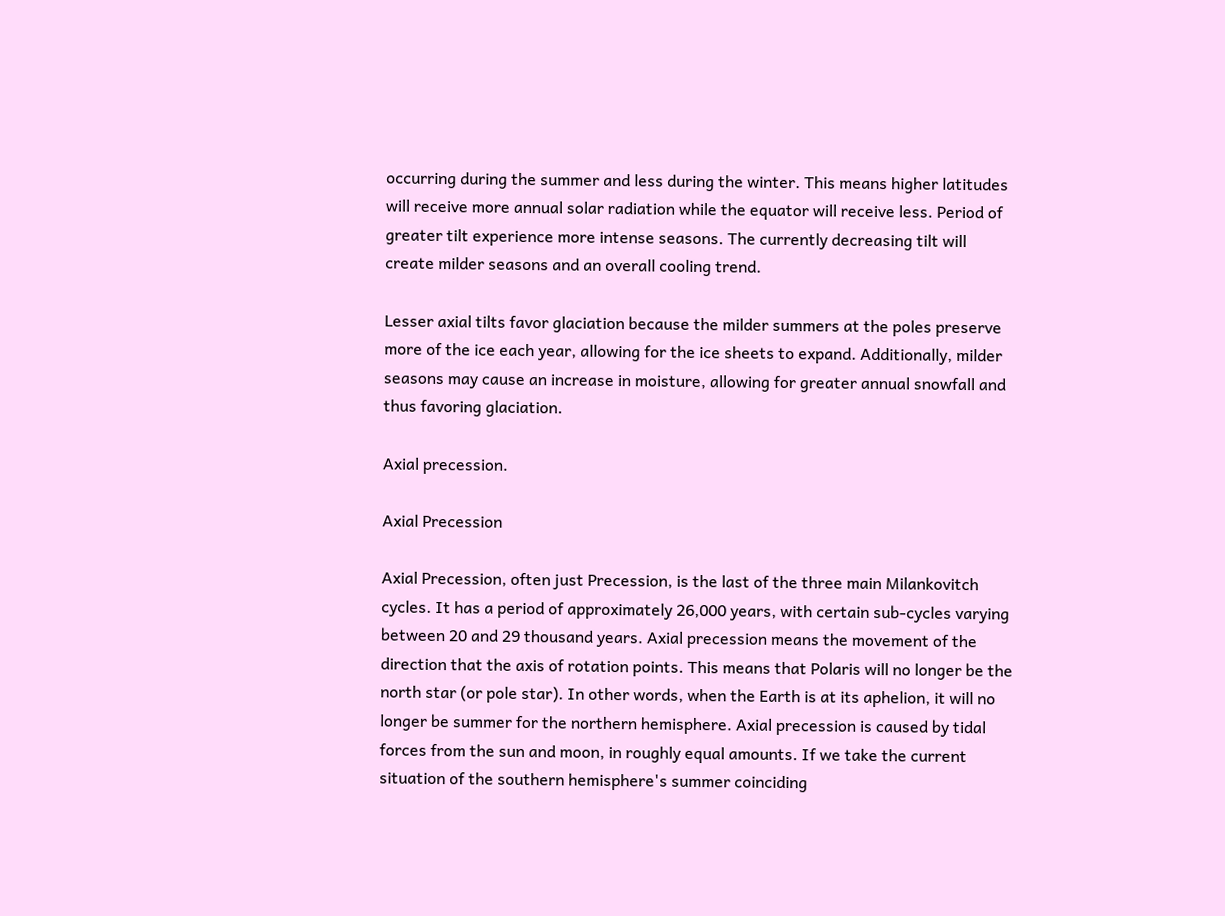occurring during the summer and less during the winter. This means higher latitudes will receive more annual solar radiation while the equator will receive less. Period of greater tilt experience more intense seasons. The currently decreasing tilt will create milder seasons and an overall cooling trend.

Lesser axial tilts favor glaciation because the milder summers at the poles preserve more of the ice each year, allowing for the ice sheets to expand. Additionally, milder seasons may cause an increase in moisture, allowing for greater annual snowfall and thus favoring glaciation.

Axial precession.

Axial Precession

Axial Precession, often just Precession, is the last of the three main Milankovitch cycles. It has a period of approximately 26,000 years, with certain sub-cycles varying between 20 and 29 thousand years. Axial precession means the movement of the direction that the axis of rotation points. This means that Polaris will no longer be the north star (or pole star). In other words, when the Earth is at its aphelion, it will no longer be summer for the northern hemisphere. Axial precession is caused by tidal forces from the sun and moon, in roughly equal amounts. If we take the current situation of the southern hemisphere's summer coinciding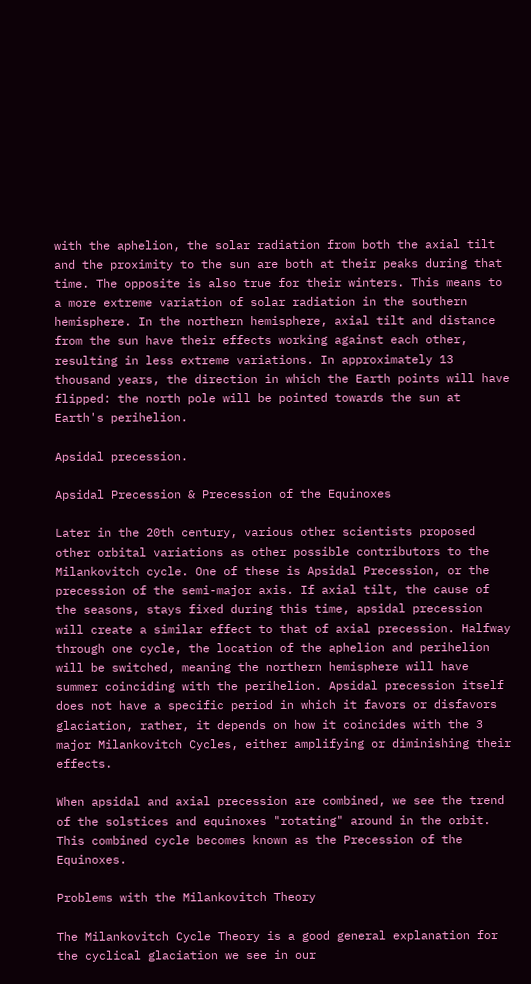with the aphelion, the solar radiation from both the axial tilt and the proximity to the sun are both at their peaks during that time. The opposite is also true for their winters. This means to a more extreme variation of solar radiation in the southern hemisphere. In the northern hemisphere, axial tilt and distance from the sun have their effects working against each other, resulting in less extreme variations. In approximately 13 thousand years, the direction in which the Earth points will have flipped: the north pole will be pointed towards the sun at Earth's perihelion.

Apsidal precession.

Apsidal Precession & Precession of the Equinoxes

Later in the 20th century, various other scientists proposed other orbital variations as other possible contributors to the Milankovitch cycle. One of these is Apsidal Precession, or the precession of the semi-major axis. If axial tilt, the cause of the seasons, stays fixed during this time, apsidal precession will create a similar effect to that of axial precession. Halfway through one cycle, the location of the aphelion and perihelion will be switched, meaning the northern hemisphere will have summer coinciding with the perihelion. Apsidal precession itself does not have a specific period in which it favors or disfavors glaciation, rather, it depends on how it coincides with the 3 major Milankovitch Cycles, either amplifying or diminishing their effects.

When apsidal and axial precession are combined, we see the trend of the solstices and equinoxes "rotating" around in the orbit. This combined cycle becomes known as the Precession of the Equinoxes.

Problems with the Milankovitch Theory

The Milankovitch Cycle Theory is a good general explanation for the cyclical glaciation we see in our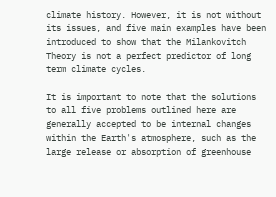climate history. However, it is not without its issues, and five main examples have been introduced to show that the Milankovitch Theory is not a perfect predictor of long term climate cycles.

It is important to note that the solutions to all five problems outlined here are generally accepted to be internal changes within the Earth's atmosphere, such as the large release or absorption of greenhouse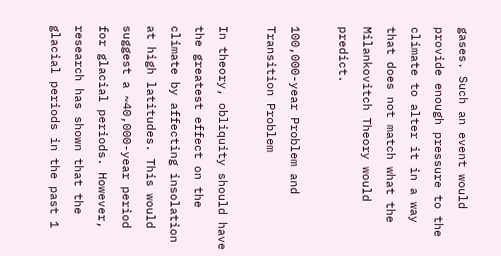gases. Such an event would provide enough pressure to the climate to alter it in a way that does not match what the Milankovitch Theory would predict.

100,000-year Problem and Transition Problem

In theory, obliquity should have the greatest effect on the climate by affecting insolation at high latitudes. This would suggest a ~40,000-year period for glacial periods. However, research has shown that the glacial periods in the past 1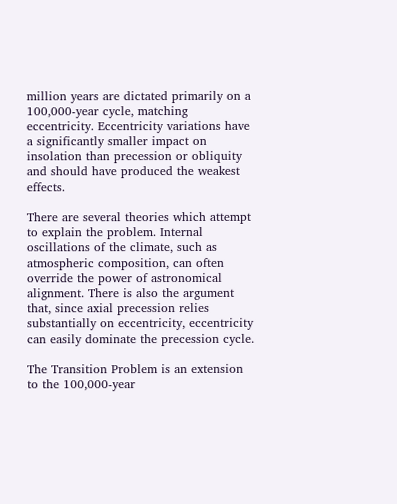million years are dictated primarily on a 100,000-year cycle, matching eccentricity. Eccentricity variations have a significantly smaller impact on insolation than precession or obliquity and should have produced the weakest effects.

There are several theories which attempt to explain the problem. Internal oscillations of the climate, such as atmospheric composition, can often override the power of astronomical alignment. There is also the argument that, since axial precession relies substantially on eccentricity, eccentricity can easily dominate the precession cycle.

The Transition Problem is an extension to the 100,000-year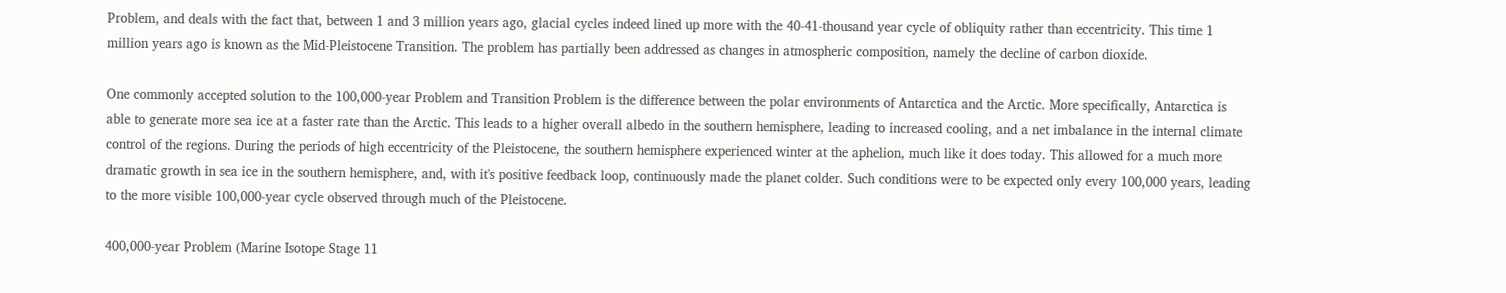Problem, and deals with the fact that, between 1 and 3 million years ago, glacial cycles indeed lined up more with the 40-41-thousand year cycle of obliquity rather than eccentricity. This time 1 million years ago is known as the Mid-Pleistocene Transition. The problem has partially been addressed as changes in atmospheric composition, namely the decline of carbon dioxide.

One commonly accepted solution to the 100,000-year Problem and Transition Problem is the difference between the polar environments of Antarctica and the Arctic. More specifically, Antarctica is able to generate more sea ice at a faster rate than the Arctic. This leads to a higher overall albedo in the southern hemisphere, leading to increased cooling, and a net imbalance in the internal climate control of the regions. During the periods of high eccentricity of the Pleistocene, the southern hemisphere experienced winter at the aphelion, much like it does today. This allowed for a much more dramatic growth in sea ice in the southern hemisphere, and, with it's positive feedback loop, continuously made the planet colder. Such conditions were to be expected only every 100,000 years, leading to the more visible 100,000-year cycle observed through much of the Pleistocene.

400,000-year Problem (Marine Isotope Stage 11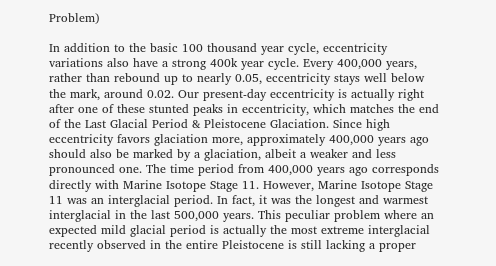Problem)

In addition to the basic 100 thousand year cycle, eccentricity variations also have a strong 400k year cycle. Every 400,000 years, rather than rebound up to nearly 0.05, eccentricity stays well below the mark, around 0.02. Our present-day eccentricity is actually right after one of these stunted peaks in eccentricity, which matches the end of the Last Glacial Period & Pleistocene Glaciation. Since high eccentricity favors glaciation more, approximately 400,000 years ago should also be marked by a glaciation, albeit a weaker and less pronounced one. The time period from 400,000 years ago corresponds directly with Marine Isotope Stage 11. However, Marine Isotope Stage 11 was an interglacial period. In fact, it was the longest and warmest interglacial in the last 500,000 years. This peculiar problem where an expected mild glacial period is actually the most extreme interglacial recently observed in the entire Pleistocene is still lacking a proper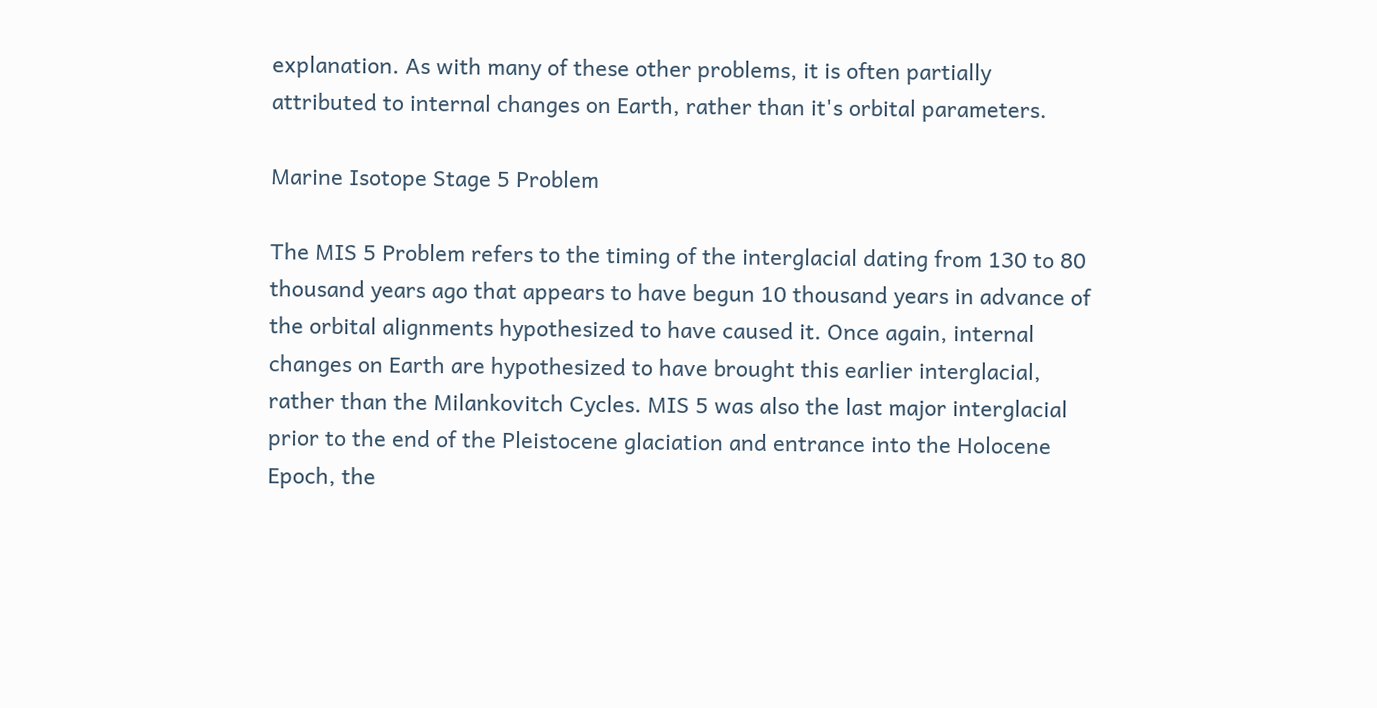explanation. As with many of these other problems, it is often partially attributed to internal changes on Earth, rather than it's orbital parameters.

Marine Isotope Stage 5 Problem

The MIS 5 Problem refers to the timing of the interglacial dating from 130 to 80 thousand years ago that appears to have begun 10 thousand years in advance of the orbital alignments hypothesized to have caused it. Once again, internal changes on Earth are hypothesized to have brought this earlier interglacial, rather than the Milankovitch Cycles. MIS 5 was also the last major interglacial prior to the end of the Pleistocene glaciation and entrance into the Holocene Epoch, the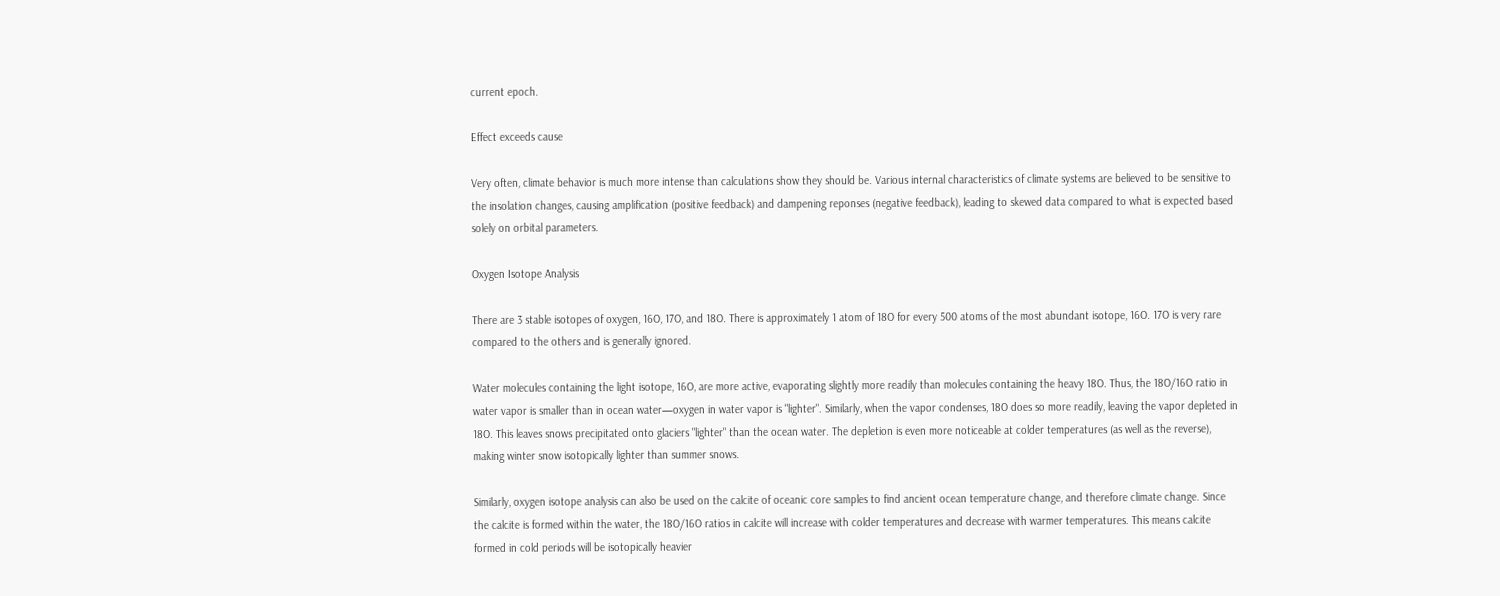current epoch.

Effect exceeds cause

Very often, climate behavior is much more intense than calculations show they should be. Various internal characteristics of climate systems are believed to be sensitive to the insolation changes, causing amplification (positive feedback) and dampening reponses (negative feedback), leading to skewed data compared to what is expected based solely on orbital parameters.

Oxygen Isotope Analysis

There are 3 stable isotopes of oxygen, 16O, 17O, and 18O. There is approximately 1 atom of 18O for every 500 atoms of the most abundant isotope, 16O. 17O is very rare compared to the others and is generally ignored.

Water molecules containing the light isotope, 16O, are more active, evaporating slightly more readily than molecules containing the heavy 18O. Thus, the 18O/16O ratio in water vapor is smaller than in ocean water—oxygen in water vapor is "lighter". Similarly, when the vapor condenses, 18O does so more readily, leaving the vapor depleted in 18O. This leaves snows precipitated onto glaciers "lighter" than the ocean water. The depletion is even more noticeable at colder temperatures (as well as the reverse), making winter snow isotopically lighter than summer snows.

Similarly, oxygen isotope analysis can also be used on the calcite of oceanic core samples to find ancient ocean temperature change, and therefore climate change. Since the calcite is formed within the water, the 18O/16O ratios in calcite will increase with colder temperatures and decrease with warmer temperatures. This means calcite formed in cold periods will be isotopically heavier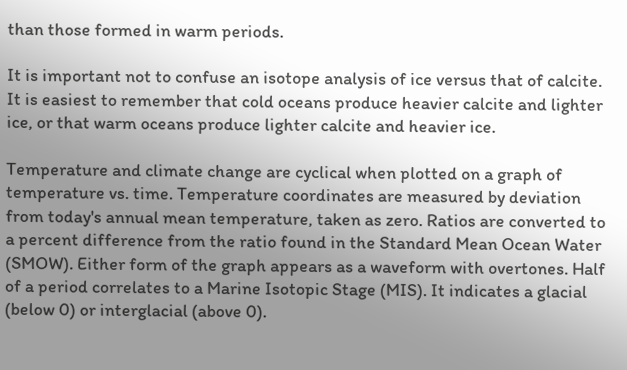than those formed in warm periods.

It is important not to confuse an isotope analysis of ice versus that of calcite. It is easiest to remember that cold oceans produce heavier calcite and lighter ice, or that warm oceans produce lighter calcite and heavier ice.

Temperature and climate change are cyclical when plotted on a graph of temperature vs. time. Temperature coordinates are measured by deviation from today's annual mean temperature, taken as zero. Ratios are converted to a percent difference from the ratio found in the Standard Mean Ocean Water (SMOW). Either form of the graph appears as a waveform with overtones. Half of a period correlates to a Marine Isotopic Stage (MIS). It indicates a glacial (below 0) or interglacial (above 0).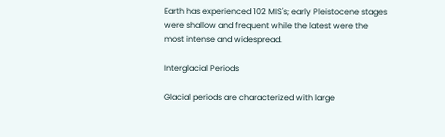Earth has experienced 102 MIS's; early Pleistocene stages were shallow and frequent while the latest were the most intense and widespread.

Interglacial Periods

Glacial periods are characterized with large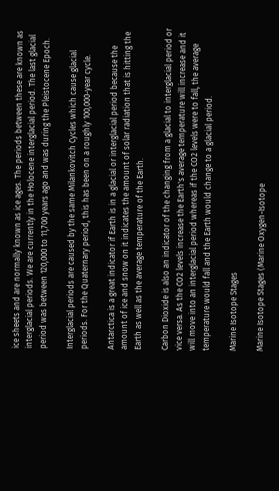ice sheets and are normally known as ice ages. The periods between these are known as interglacial periods. We are currently in the Holocene interglacial period. The last glacial period was between 120,000 to 11,700 years ago and was during the Pleistocene Epoch.

Interglacial periods are caused by the same Milankovitch Cycles which cause glacial periods. For the Quaternary period, this has been on a roughly 100,000-year cycle.

Antarctica is a great indicator if Earth is in a glacial or interglacial period because the amount of ice and snow on it indicates the amount of solar radiation that is hitting the Earth as well as the average temperature of the Earth.

Carbon Dioxide is also an indicator of the changing from a glacial to interglacial period or vice versa. As the CO2 levels increase the Earth's average temperature will increase and it will move into an interglacial period whereas if the CO2 levels were to fall, the average temperature would fall and the Earth would change to a glacial period.

Marine Isotope Stages

Marine Isotope Stages (Marine Oxygen-Isotope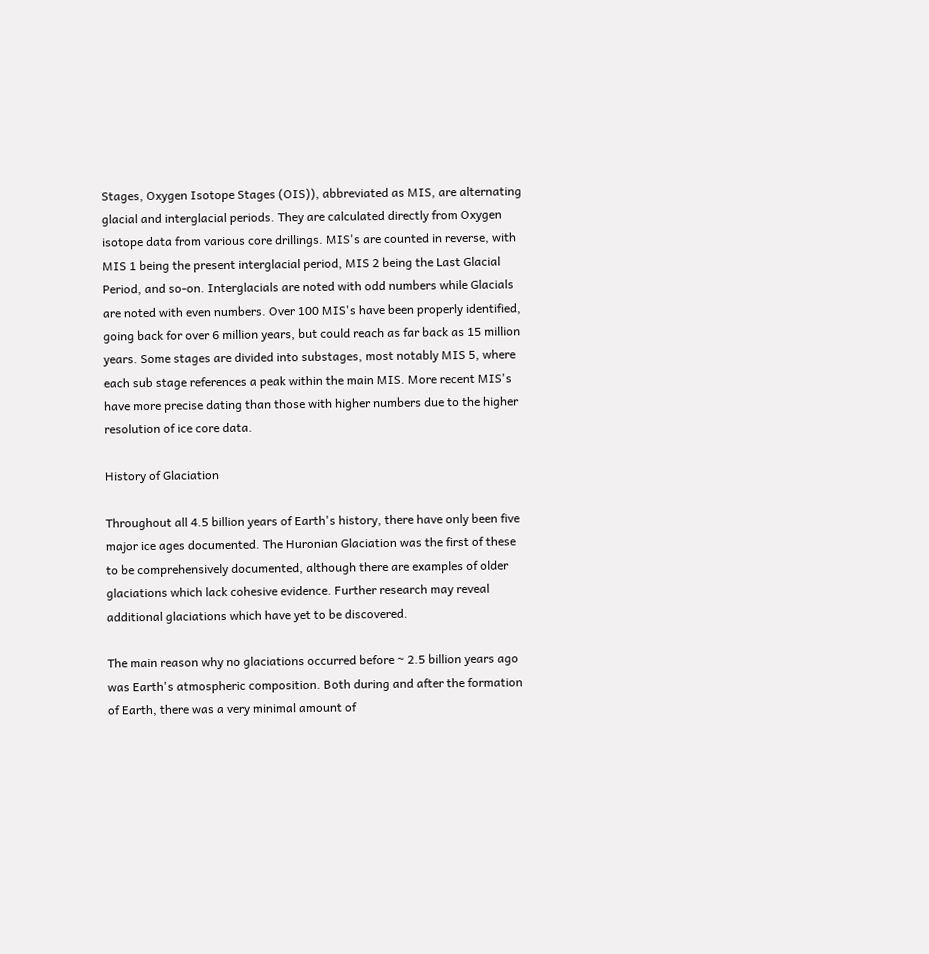Stages, Oxygen Isotope Stages (OIS)), abbreviated as MIS, are alternating glacial and interglacial periods. They are calculated directly from Oxygen isotope data from various core drillings. MIS's are counted in reverse, with MIS 1 being the present interglacial period, MIS 2 being the Last Glacial Period, and so-on. Interglacials are noted with odd numbers while Glacials are noted with even numbers. Over 100 MIS's have been properly identified, going back for over 6 million years, but could reach as far back as 15 million years. Some stages are divided into substages, most notably MIS 5, where each sub stage references a peak within the main MIS. More recent MIS's have more precise dating than those with higher numbers due to the higher resolution of ice core data.

History of Glaciation

Throughout all 4.5 billion years of Earth's history, there have only been five major ice ages documented. The Huronian Glaciation was the first of these to be comprehensively documented, although there are examples of older glaciations which lack cohesive evidence. Further research may reveal additional glaciations which have yet to be discovered.

The main reason why no glaciations occurred before ~ 2.5 billion years ago was Earth's atmospheric composition. Both during and after the formation of Earth, there was a very minimal amount of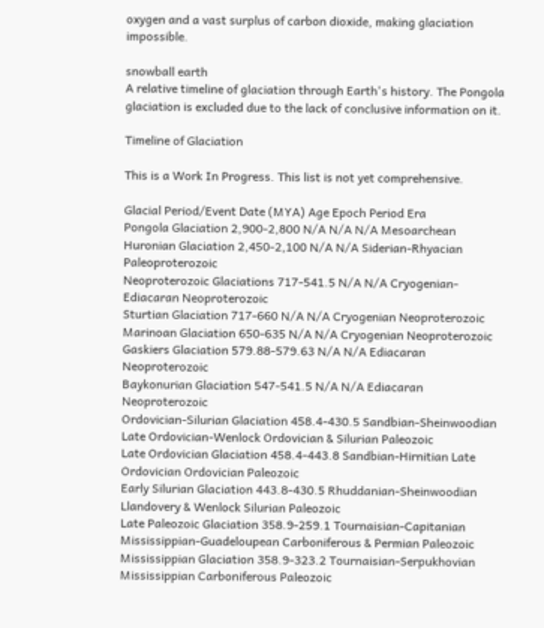oxygen and a vast surplus of carbon dioxide, making glaciation impossible.

snowball earth
A relative timeline of glaciation through Earth's history. The Pongola glaciation is excluded due to the lack of conclusive information on it.

Timeline of Glaciation

This is a Work In Progress. This list is not yet comprehensive.

Glacial Period/Event Date (MYA) Age Epoch Period Era
Pongola Glaciation 2,900-2,800 N/A N/A N/A Mesoarchean
Huronian Glaciation 2,450-2,100 N/A N/A Siderian-Rhyacian Paleoproterozoic
Neoproterozoic Glaciations 717-541.5 N/A N/A Cryogenian-Ediacaran Neoproterozoic
Sturtian Glaciation 717-660 N/A N/A Cryogenian Neoproterozoic
Marinoan Glaciation 650-635 N/A N/A Cryogenian Neoproterozoic
Gaskiers Glaciation 579.88-579.63 N/A N/A Ediacaran Neoproterozoic
Baykonurian Glaciation 547-541.5 N/A N/A Ediacaran Neoproterozoic
Ordovician-Silurian Glaciation 458.4-430.5 Sandbian-Sheinwoodian Late Ordovician-Wenlock Ordovician & Silurian Paleozoic
Late Ordovician Glaciation 458.4-443.8 Sandbian-Hirnitian Late Ordovician Ordovician Paleozoic
Early Silurian Glaciation 443.8-430.5 Rhuddanian-Sheinwoodian Llandovery & Wenlock Silurian Paleozoic
Late Paleozoic Glaciation 358.9-259.1 Tournaisian-Capitanian Mississippian-Guadeloupean Carboniferous & Permian Paleozoic
Mississippian Glaciation 358.9-323.2 Tournaisian-Serpukhovian Mississippian Carboniferous Paleozoic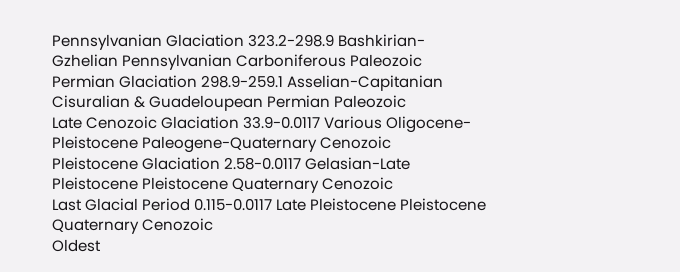Pennsylvanian Glaciation 323.2-298.9 Bashkirian-Gzhelian Pennsylvanian Carboniferous Paleozoic
Permian Glaciation 298.9-259.1 Asselian-Capitanian Cisuralian & Guadeloupean Permian Paleozoic
Late Cenozoic Glaciation 33.9-0.0117 Various Oligocene-Pleistocene Paleogene-Quaternary Cenozoic
Pleistocene Glaciation 2.58-0.0117 Gelasian-Late Pleistocene Pleistocene Quaternary Cenozoic
Last Glacial Period 0.115-0.0117 Late Pleistocene Pleistocene Quaternary Cenozoic
Oldest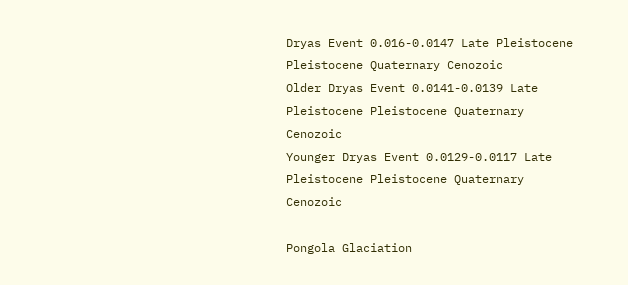Dryas Event 0.016-0.0147 Late Pleistocene Pleistocene Quaternary Cenozoic
Older Dryas Event 0.0141-0.0139 Late Pleistocene Pleistocene Quaternary Cenozoic
Younger Dryas Event 0.0129-0.0117 Late Pleistocene Pleistocene Quaternary Cenozoic

Pongola Glaciation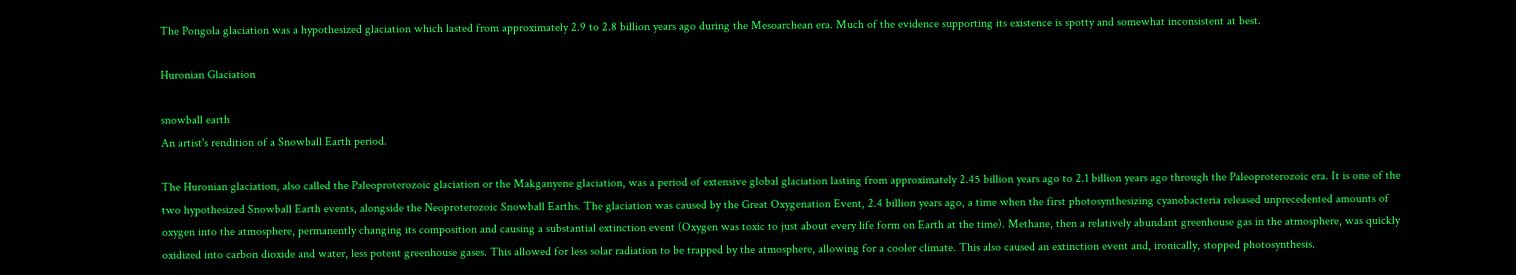The Pongola glaciation was a hypothesized glaciation which lasted from approximately 2.9 to 2.8 billion years ago during the Mesoarchean era. Much of the evidence supporting its existence is spotty and somewhat inconsistent at best.

Huronian Glaciation

snowball earth
An artist's rendition of a Snowball Earth period.

The Huronian glaciation, also called the Paleoproterozoic glaciation or the Makganyene glaciation, was a period of extensive global glaciation lasting from approximately 2.45 billion years ago to 2.1 billion years ago through the Paleoproterozoic era. It is one of the two hypothesized Snowball Earth events, alongside the Neoproterozoic Snowball Earths. The glaciation was caused by the Great Oxygenation Event, 2.4 billion years ago, a time when the first photosynthesizing cyanobacteria released unprecedented amounts of oxygen into the atmosphere, permanently changing its composition and causing a substantial extinction event (Oxygen was toxic to just about every life form on Earth at the time). Methane, then a relatively abundant greenhouse gas in the atmosphere, was quickly oxidized into carbon dioxide and water, less potent greenhouse gases. This allowed for less solar radiation to be trapped by the atmosphere, allowing for a cooler climate. This also caused an extinction event and, ironically, stopped photosynthesis.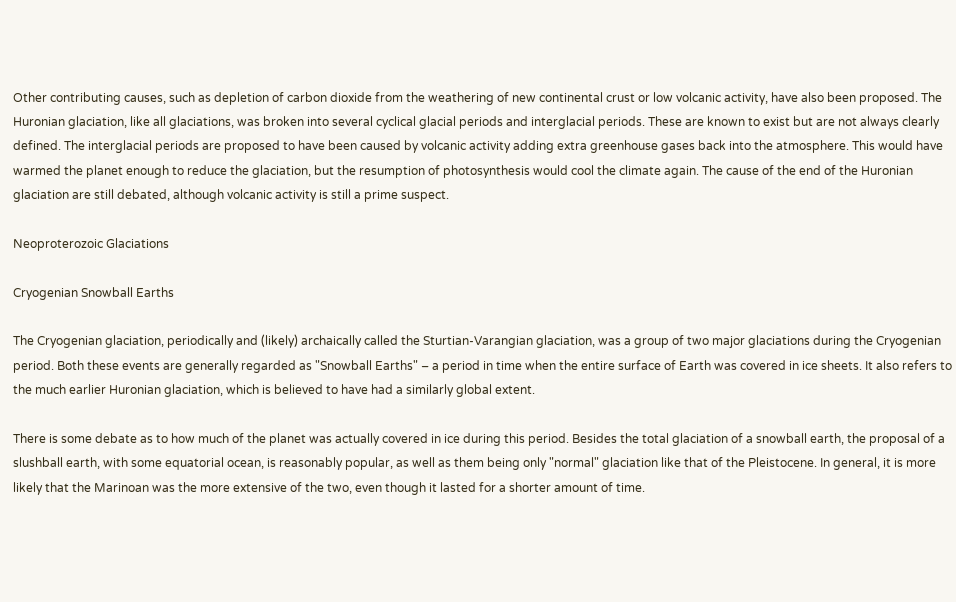Other contributing causes, such as depletion of carbon dioxide from the weathering of new continental crust or low volcanic activity, have also been proposed. The Huronian glaciation, like all glaciations, was broken into several cyclical glacial periods and interglacial periods. These are known to exist but are not always clearly defined. The interglacial periods are proposed to have been caused by volcanic activity adding extra greenhouse gases back into the atmosphere. This would have warmed the planet enough to reduce the glaciation, but the resumption of photosynthesis would cool the climate again. The cause of the end of the Huronian glaciation are still debated, although volcanic activity is still a prime suspect.

Neoproterozoic Glaciations

Cryogenian Snowball Earths

The Cryogenian glaciation, periodically and (likely) archaically called the Sturtian-Varangian glaciation, was a group of two major glaciations during the Cryogenian period. Both these events are generally regarded as "Snowball Earths" – a period in time when the entire surface of Earth was covered in ice sheets. It also refers to the much earlier Huronian glaciation, which is believed to have had a similarly global extent.

There is some debate as to how much of the planet was actually covered in ice during this period. Besides the total glaciation of a snowball earth, the proposal of a slushball earth, with some equatorial ocean, is reasonably popular, as well as them being only "normal" glaciation like that of the Pleistocene. In general, it is more likely that the Marinoan was the more extensive of the two, even though it lasted for a shorter amount of time.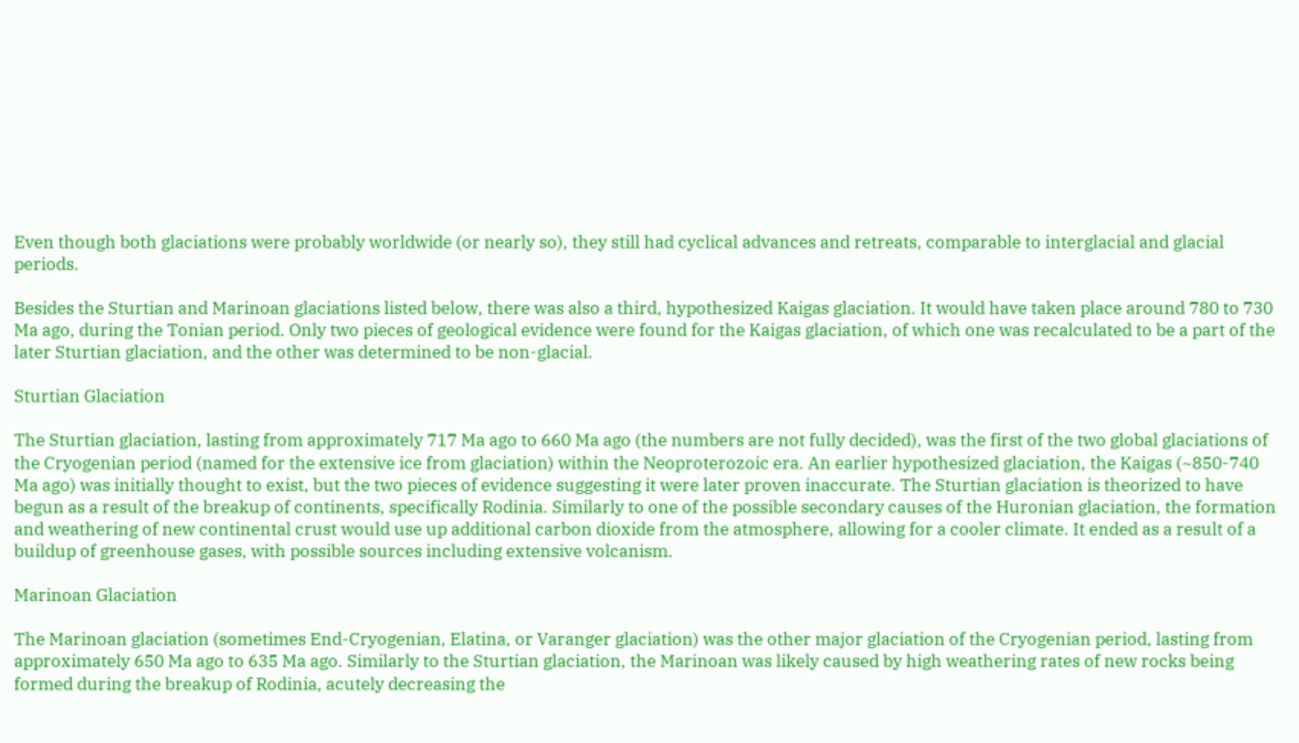Even though both glaciations were probably worldwide (or nearly so), they still had cyclical advances and retreats, comparable to interglacial and glacial periods.

Besides the Sturtian and Marinoan glaciations listed below, there was also a third, hypothesized Kaigas glaciation. It would have taken place around 780 to 730 Ma ago, during the Tonian period. Only two pieces of geological evidence were found for the Kaigas glaciation, of which one was recalculated to be a part of the later Sturtian glaciation, and the other was determined to be non-glacial.

Sturtian Glaciation

The Sturtian glaciation, lasting from approximately 717 Ma ago to 660 Ma ago (the numbers are not fully decided), was the first of the two global glaciations of the Cryogenian period (named for the extensive ice from glaciation) within the Neoproterozoic era. An earlier hypothesized glaciation, the Kaigas (~850-740 Ma ago) was initially thought to exist, but the two pieces of evidence suggesting it were later proven inaccurate. The Sturtian glaciation is theorized to have begun as a result of the breakup of continents, specifically Rodinia. Similarly to one of the possible secondary causes of the Huronian glaciation, the formation and weathering of new continental crust would use up additional carbon dioxide from the atmosphere, allowing for a cooler climate. It ended as a result of a buildup of greenhouse gases, with possible sources including extensive volcanism.

Marinoan Glaciation

The Marinoan glaciation (sometimes End-Cryogenian, Elatina, or Varanger glaciation) was the other major glaciation of the Cryogenian period, lasting from approximately 650 Ma ago to 635 Ma ago. Similarly to the Sturtian glaciation, the Marinoan was likely caused by high weathering rates of new rocks being formed during the breakup of Rodinia, acutely decreasing the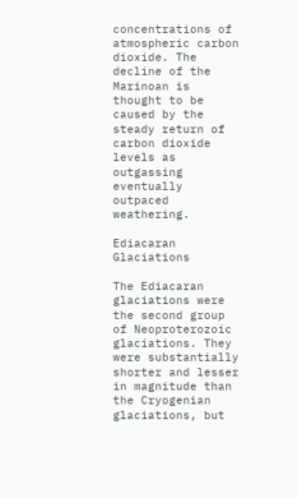concentrations of atmospheric carbon dioxide. The decline of the Marinoan is thought to be caused by the steady return of carbon dioxide levels as outgassing eventually outpaced weathering.

Ediacaran Glaciations

The Ediacaran glaciations were the second group of Neoproterozoic glaciations. They were substantially shorter and lesser in magnitude than the Cryogenian glaciations, but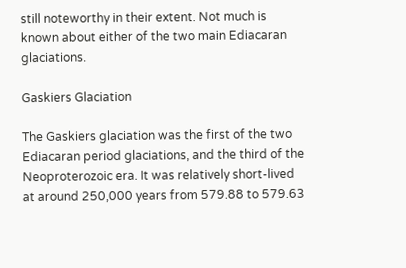still noteworthy in their extent. Not much is known about either of the two main Ediacaran glaciations.

Gaskiers Glaciation

The Gaskiers glaciation was the first of the two Ediacaran period glaciations, and the third of the Neoproterozoic era. It was relatively short-lived at around 250,000 years from 579.88 to 579.63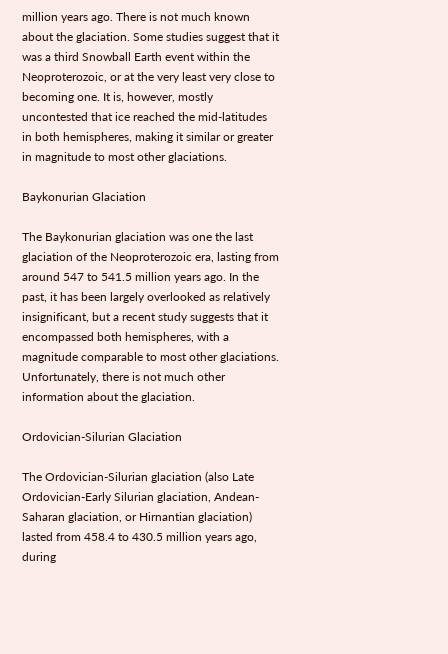million years ago. There is not much known about the glaciation. Some studies suggest that it was a third Snowball Earth event within the Neoproterozoic, or at the very least very close to becoming one. It is, however, mostly uncontested that ice reached the mid-latitudes in both hemispheres, making it similar or greater in magnitude to most other glaciations.

Baykonurian Glaciation

The Baykonurian glaciation was one the last glaciation of the Neoproterozoic era, lasting from around 547 to 541.5 million years ago. In the past, it has been largely overlooked as relatively insignificant, but a recent study suggests that it encompassed both hemispheres, with a magnitude comparable to most other glaciations. Unfortunately, there is not much other information about the glaciation.

Ordovician-Silurian Glaciation

The Ordovician-Silurian glaciation (also Late Ordovician-Early Silurian glaciation, Andean-Saharan glaciation, or Hirnantian glaciation) lasted from 458.4 to 430.5 million years ago, during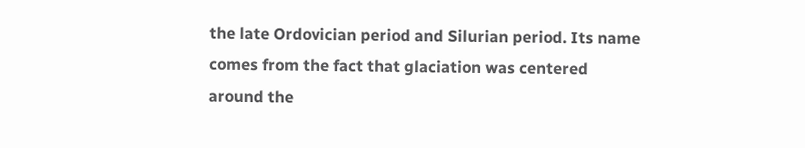the late Ordovician period and Silurian period. Its name comes from the fact that glaciation was centered around the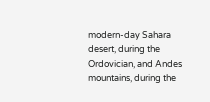modern-day Sahara desert, during the Ordovician, and Andes mountains, during the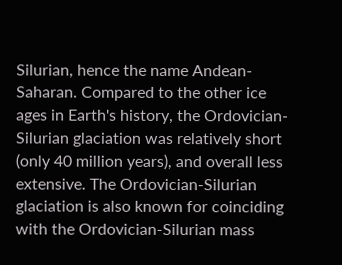Silurian, hence the name Andean-Saharan. Compared to the other ice ages in Earth's history, the Ordovician-Silurian glaciation was relatively short (only 40 million years), and overall less extensive. The Ordovician-Silurian glaciation is also known for coinciding with the Ordovician-Silurian mass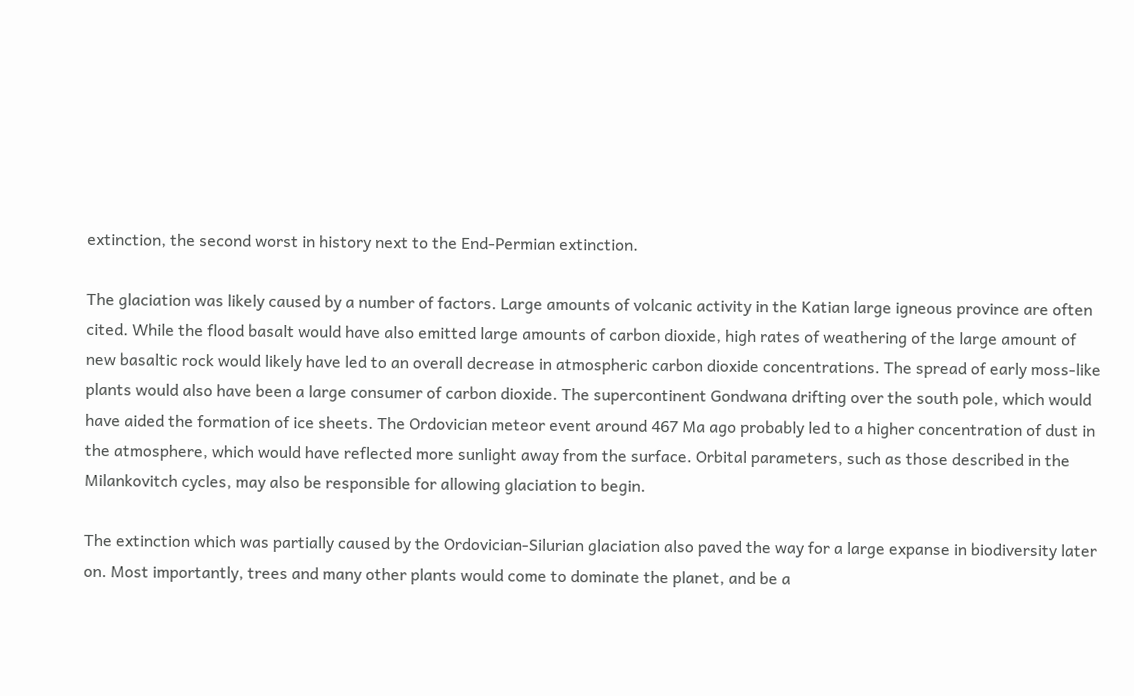extinction, the second worst in history next to the End-Permian extinction.

The glaciation was likely caused by a number of factors. Large amounts of volcanic activity in the Katian large igneous province are often cited. While the flood basalt would have also emitted large amounts of carbon dioxide, high rates of weathering of the large amount of new basaltic rock would likely have led to an overall decrease in atmospheric carbon dioxide concentrations. The spread of early moss-like plants would also have been a large consumer of carbon dioxide. The supercontinent Gondwana drifting over the south pole, which would have aided the formation of ice sheets. The Ordovician meteor event around 467 Ma ago probably led to a higher concentration of dust in the atmosphere, which would have reflected more sunlight away from the surface. Orbital parameters, such as those described in the Milankovitch cycles, may also be responsible for allowing glaciation to begin.

The extinction which was partially caused by the Ordovician-Silurian glaciation also paved the way for a large expanse in biodiversity later on. Most importantly, trees and many other plants would come to dominate the planet, and be a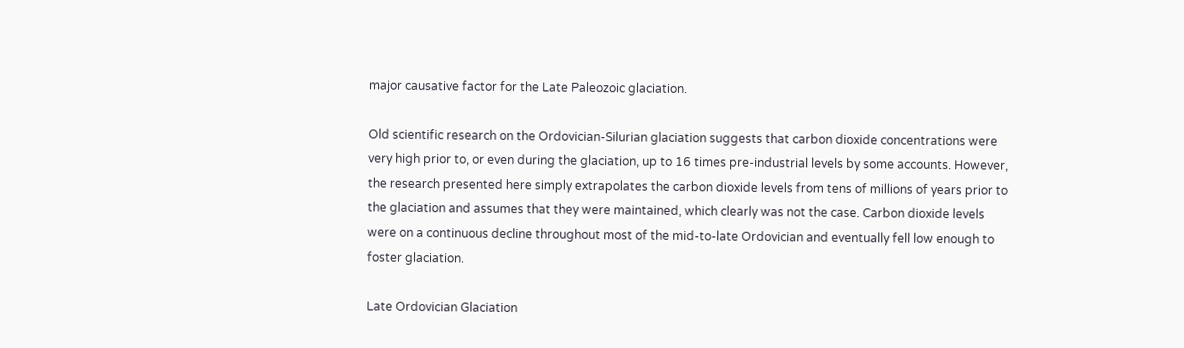major causative factor for the Late Paleozoic glaciation.

Old scientific research on the Ordovician-Silurian glaciation suggests that carbon dioxide concentrations were very high prior to, or even during the glaciation, up to 16 times pre-industrial levels by some accounts. However, the research presented here simply extrapolates the carbon dioxide levels from tens of millions of years prior to the glaciation and assumes that they were maintained, which clearly was not the case. Carbon dioxide levels were on a continuous decline throughout most of the mid-to-late Ordovician and eventually fell low enough to foster glaciation.

Late Ordovician Glaciation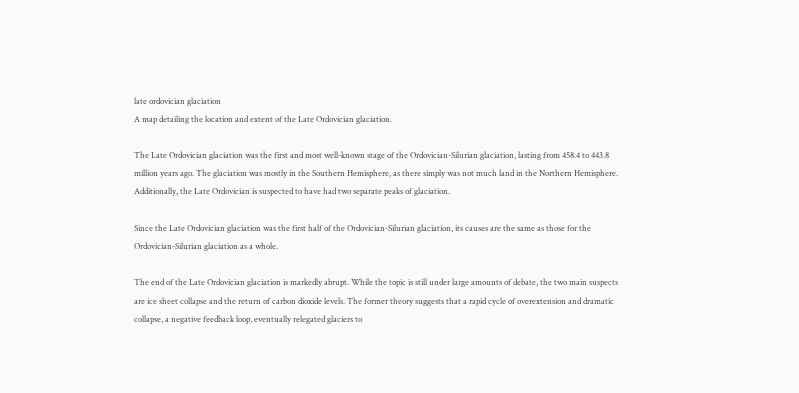late ordovician glaciation
A map detailing the location and extent of the Late Ordovician glaciation.

The Late Ordovician glaciation was the first and most well-known stage of the Ordovician-Silurian glaciation, lasting from 458.4 to 443.8 million years ago. The glaciation was mostly in the Southern Hemisphere, as there simply was not much land in the Northern Hemisphere. Additionally, the Late Ordovician is suspected to have had two separate peaks of glaciation.

Since the Late Ordovician glaciation was the first half of the Ordovician-Silurian glaciation, its causes are the same as those for the Ordovician-Silurian glaciation as a whole.

The end of the Late Ordovician glaciation is markedly abrupt. While the topic is still under large amounts of debate, the two main suspects are ice sheet collapse and the return of carbon dioxide levels. The former theory suggests that a rapid cycle of overextension and dramatic collapse, a negative feedback loop, eventually relegated glaciers to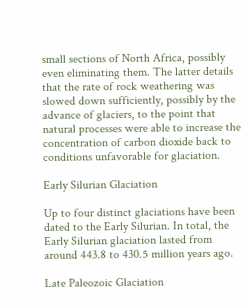small sections of North Africa, possibly even eliminating them. The latter details that the rate of rock weathering was slowed down sufficiently, possibly by the advance of glaciers, to the point that natural processes were able to increase the concentration of carbon dioxide back to conditions unfavorable for glaciation.

Early Silurian Glaciation

Up to four distinct glaciations have been dated to the Early Silurian. In total, the Early Silurian glaciation lasted from around 443.8 to 430.5 million years ago.

Late Paleozoic Glaciation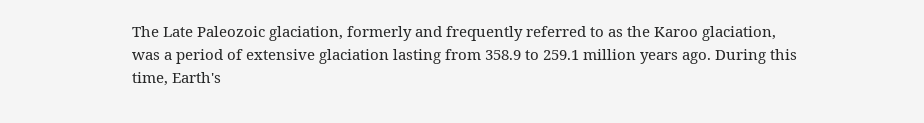The Late Paleozoic glaciation, formerly and frequently referred to as the Karoo glaciation, was a period of extensive glaciation lasting from 358.9 to 259.1 million years ago. During this time, Earth's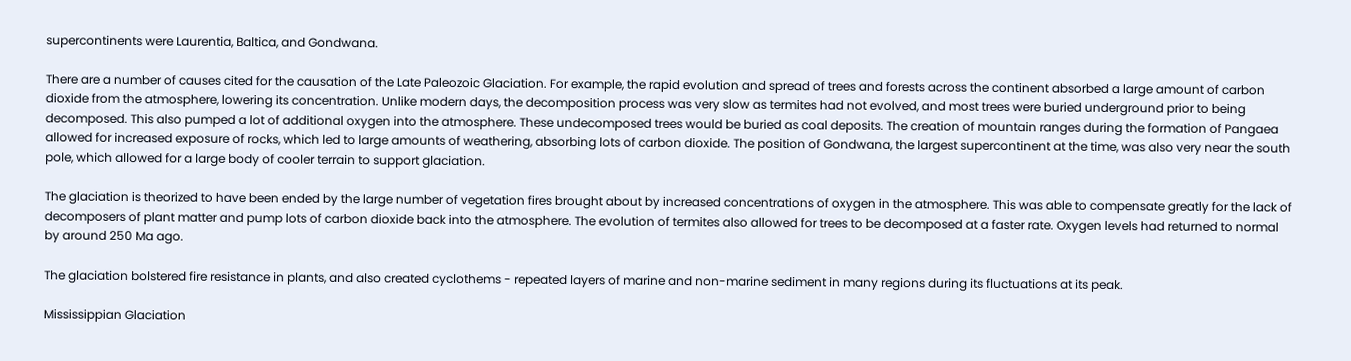supercontinents were Laurentia, Baltica, and Gondwana.

There are a number of causes cited for the causation of the Late Paleozoic Glaciation. For example, the rapid evolution and spread of trees and forests across the continent absorbed a large amount of carbon dioxide from the atmosphere, lowering its concentration. Unlike modern days, the decomposition process was very slow as termites had not evolved, and most trees were buried underground prior to being decomposed. This also pumped a lot of additional oxygen into the atmosphere. These undecomposed trees would be buried as coal deposits. The creation of mountain ranges during the formation of Pangaea allowed for increased exposure of rocks, which led to large amounts of weathering, absorbing lots of carbon dioxide. The position of Gondwana, the largest supercontinent at the time, was also very near the south pole, which allowed for a large body of cooler terrain to support glaciation.

The glaciation is theorized to have been ended by the large number of vegetation fires brought about by increased concentrations of oxygen in the atmosphere. This was able to compensate greatly for the lack of decomposers of plant matter and pump lots of carbon dioxide back into the atmosphere. The evolution of termites also allowed for trees to be decomposed at a faster rate. Oxygen levels had returned to normal by around 250 Ma ago.

The glaciation bolstered fire resistance in plants, and also created cyclothems - repeated layers of marine and non-marine sediment in many regions during its fluctuations at its peak.

Mississippian Glaciation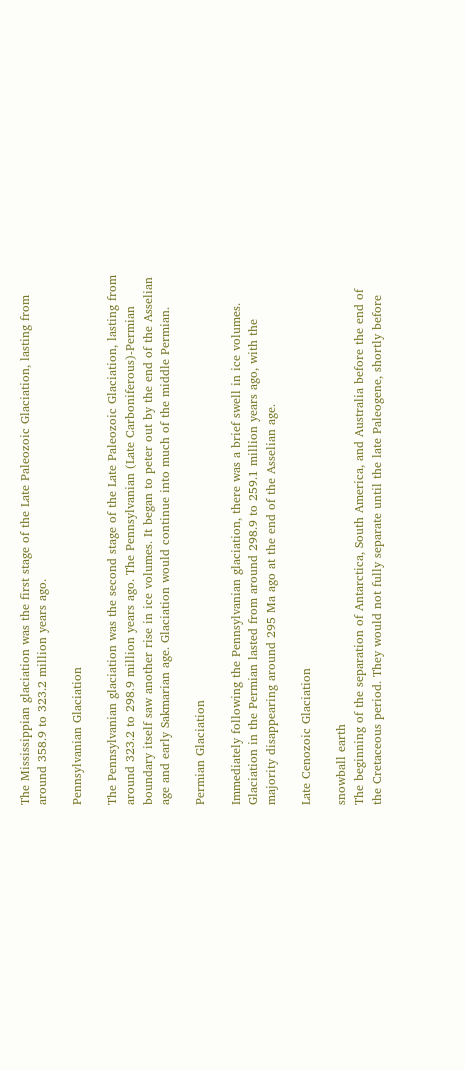The Mississippian glaciation was the first stage of the Late Paleozoic Glaciation, lasting from around 358.9 to 323.2 million years ago.

Pennsylvanian Glaciation

The Pennsylvanian glaciation was the second stage of the Late Paleozoic Glaciation, lasting from around 323.2 to 298.9 million years ago. The Pennsylvanian (Late Carboniferous)-Permian boundary itself saw another rise in ice volumes. It began to peter out by the end of the Asselian age and early Sakmarian age. Glaciation would continue into much of the middle Permian.

Permian Glaciation

Immediately following the Pennsylvanian glaciation, there was a brief swell in ice volumes. Glaciation in the Permian lasted from around 298.9 to 259.1 million years ago, with the majority disappearing around 295 Ma ago at the end of the Asselian age.

Late Cenozoic Glaciation

snowball earth
The beginning of the separation of Antarctica, South America, and Australia before the end of the Cretaceous period. They would not fully separate until the late Paleogene, shortly before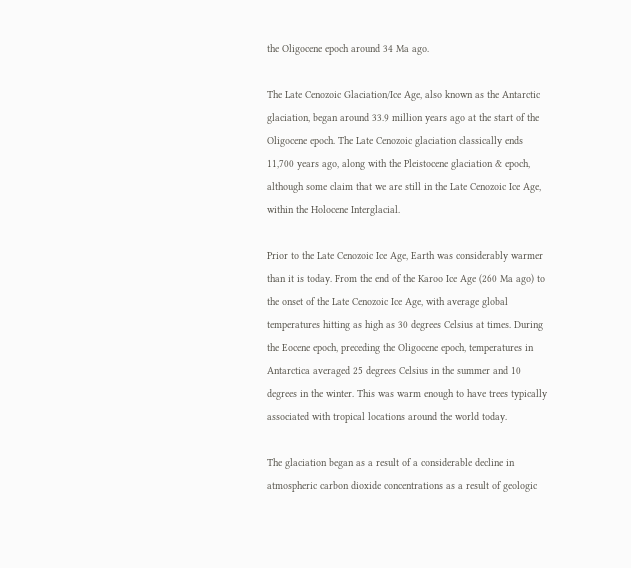the Oligocene epoch around 34 Ma ago.

The Late Cenozoic Glaciation/Ice Age, also known as the Antarctic glaciation, began around 33.9 million years ago at the start of the Oligocene epoch. The Late Cenozoic glaciation classically ends 11,700 years ago, along with the Pleistocene glaciation & epoch, although some claim that we are still in the Late Cenozoic Ice Age, within the Holocene Interglacial.

Prior to the Late Cenozoic Ice Age, Earth was considerably warmer than it is today. From the end of the Karoo Ice Age (260 Ma ago) to the onset of the Late Cenozoic Ice Age, with average global temperatures hitting as high as 30 degrees Celsius at times. During the Eocene epoch, preceding the Oligocene epoch, temperatures in Antarctica averaged 25 degrees Celsius in the summer and 10 degrees in the winter. This was warm enough to have trees typically associated with tropical locations around the world today.

The glaciation began as a result of a considerable decline in atmospheric carbon dioxide concentrations as a result of geologic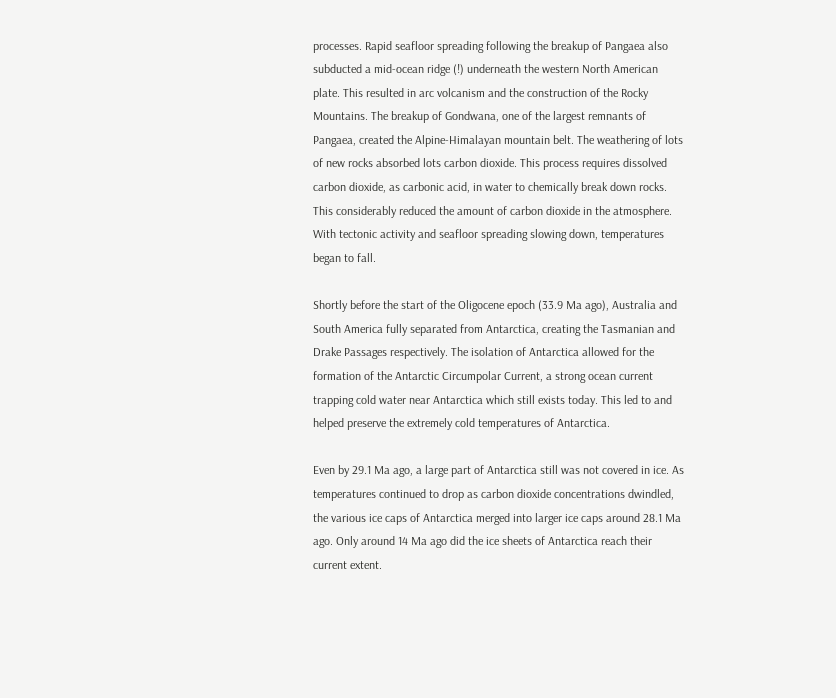processes. Rapid seafloor spreading following the breakup of Pangaea also subducted a mid-ocean ridge (!) underneath the western North American plate. This resulted in arc volcanism and the construction of the Rocky Mountains. The breakup of Gondwana, one of the largest remnants of Pangaea, created the Alpine-Himalayan mountain belt. The weathering of lots of new rocks absorbed lots carbon dioxide. This process requires dissolved carbon dioxide, as carbonic acid, in water to chemically break down rocks. This considerably reduced the amount of carbon dioxide in the atmosphere. With tectonic activity and seafloor spreading slowing down, temperatures began to fall.

Shortly before the start of the Oligocene epoch (33.9 Ma ago), Australia and South America fully separated from Antarctica, creating the Tasmanian and Drake Passages respectively. The isolation of Antarctica allowed for the formation of the Antarctic Circumpolar Current, a strong ocean current trapping cold water near Antarctica which still exists today. This led to and helped preserve the extremely cold temperatures of Antarctica.

Even by 29.1 Ma ago, a large part of Antarctica still was not covered in ice. As temperatures continued to drop as carbon dioxide concentrations dwindled, the various ice caps of Antarctica merged into larger ice caps around 28.1 Ma ago. Only around 14 Ma ago did the ice sheets of Antarctica reach their current extent.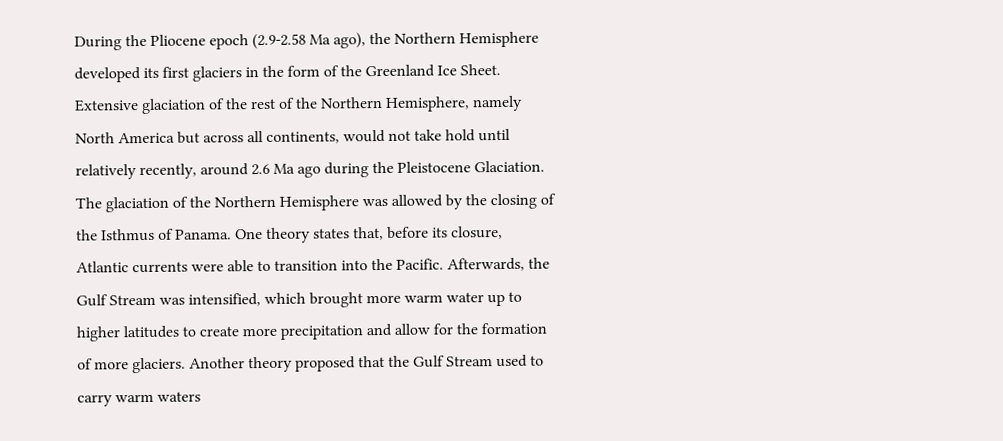During the Pliocene epoch (2.9-2.58 Ma ago), the Northern Hemisphere developed its first glaciers in the form of the Greenland Ice Sheet. Extensive glaciation of the rest of the Northern Hemisphere, namely North America but across all continents, would not take hold until relatively recently, around 2.6 Ma ago during the Pleistocene Glaciation. The glaciation of the Northern Hemisphere was allowed by the closing of the Isthmus of Panama. One theory states that, before its closure, Atlantic currents were able to transition into the Pacific. Afterwards, the Gulf Stream was intensified, which brought more warm water up to higher latitudes to create more precipitation and allow for the formation of more glaciers. Another theory proposed that the Gulf Stream used to carry warm waters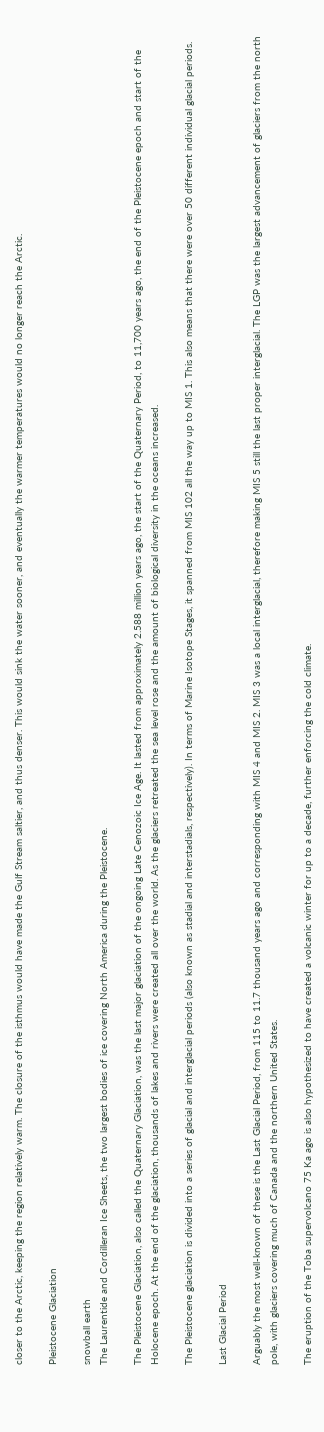closer to the Arctic, keeping the region relatively warm. The closure of the isthmus would have made the Gulf Stream saltier, and thus denser. This would sink the water sooner, and eventually the warmer temperatures would no longer reach the Arctic.

Pleistocene Glaciation

snowball earth
The Laurentide and Cordilleran Ice Sheets, the two largest bodies of ice covering North America during the Pleistocene.

The Pleistocene Glaciation, also called the Quaternary Glaciation, was the last major glaciation of the ongoing Late Cenozoic Ice Age. It lasted from approximately 2.588 million years ago, the start of the Quaternary Period, to 11,700 years ago, the end of the Pleistocene epoch and start of the Holocene epoch. At the end of the glaciation, thousands of lakes and rivers were created all over the world. As the glaciers retreated the sea level rose and the amount of biological diversity in the oceans increased.

The Pleistocene glaciation is divided into a series of glacial and interglacial periods (also known as stadial and interstadials, respectively). In terms of Marine Isotope Stages, it spanned from MIS 102 all the way up to MIS 1. This also means that there were over 50 different individual glacial periods.

Last Glacial Period

Arguably the most well-known of these is the Last Glacial Period, from 115 to 11.7 thousand years ago and corresponding with MIS 4 and MIS 2. MIS 3 was a local interglacial, therefore making MIS 5 still the last proper interglacial. The LGP was the largest advancement of glaciers from the north pole, with glaciers covering much of Canada and the northern United States.

The eruption of the Toba supervolcano 75 Ka ago is also hypothesized to have created a volcanic winter for up to a decade, further enforcing the cold climate.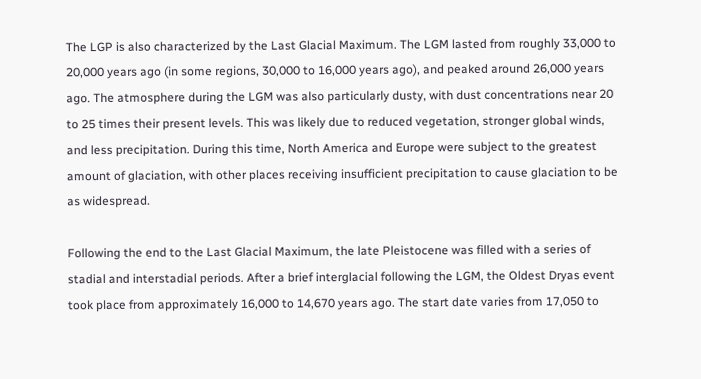The LGP is also characterized by the Last Glacial Maximum. The LGM lasted from roughly 33,000 to 20,000 years ago (in some regions, 30,000 to 16,000 years ago), and peaked around 26,000 years ago. The atmosphere during the LGM was also particularly dusty, with dust concentrations near 20 to 25 times their present levels. This was likely due to reduced vegetation, stronger global winds, and less precipitation. During this time, North America and Europe were subject to the greatest amount of glaciation, with other places receiving insufficient precipitation to cause glaciation to be as widespread.

Following the end to the Last Glacial Maximum, the late Pleistocene was filled with a series of stadial and interstadial periods. After a brief interglacial following the LGM, the Oldest Dryas event took place from approximately 16,000 to 14,670 years ago. The start date varies from 17,050 to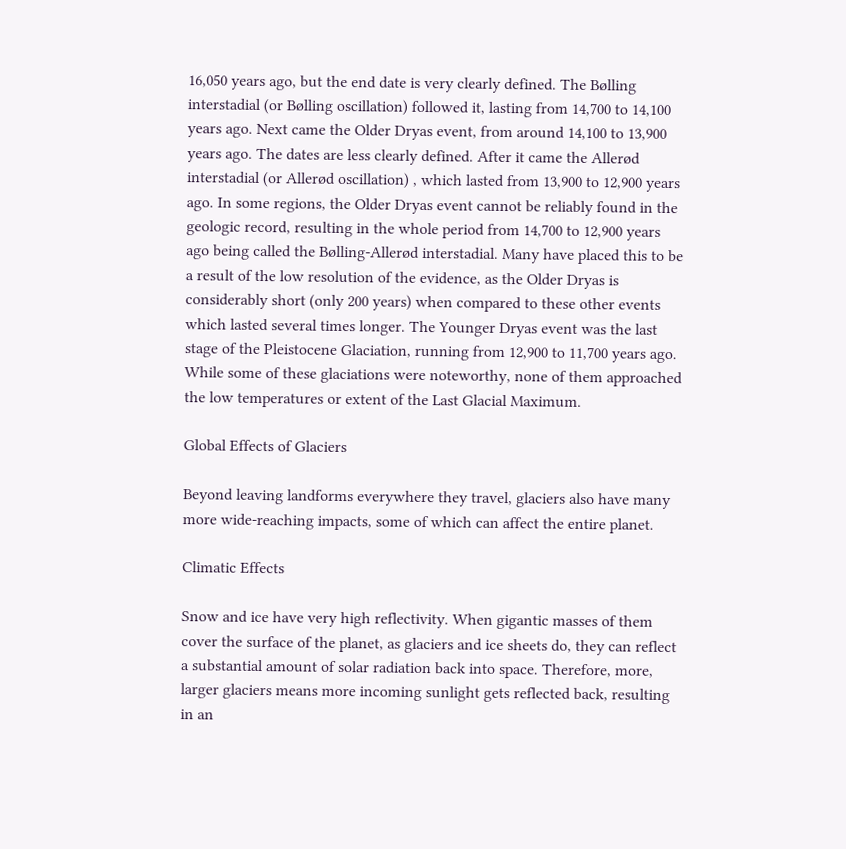16,050 years ago, but the end date is very clearly defined. The Bølling interstadial (or Bølling oscillation) followed it, lasting from 14,700 to 14,100 years ago. Next came the Older Dryas event, from around 14,100 to 13,900 years ago. The dates are less clearly defined. After it came the Allerød interstadial (or Allerød oscillation) , which lasted from 13,900 to 12,900 years ago. In some regions, the Older Dryas event cannot be reliably found in the geologic record, resulting in the whole period from 14,700 to 12,900 years ago being called the Bølling-Allerød interstadial. Many have placed this to be a result of the low resolution of the evidence, as the Older Dryas is considerably short (only 200 years) when compared to these other events which lasted several times longer. The Younger Dryas event was the last stage of the Pleistocene Glaciation, running from 12,900 to 11,700 years ago. While some of these glaciations were noteworthy, none of them approached the low temperatures or extent of the Last Glacial Maximum.

Global Effects of Glaciers

Beyond leaving landforms everywhere they travel, glaciers also have many more wide-reaching impacts, some of which can affect the entire planet.

Climatic Effects

Snow and ice have very high reflectivity. When gigantic masses of them cover the surface of the planet, as glaciers and ice sheets do, they can reflect a substantial amount of solar radiation back into space. Therefore, more, larger glaciers means more incoming sunlight gets reflected back, resulting in an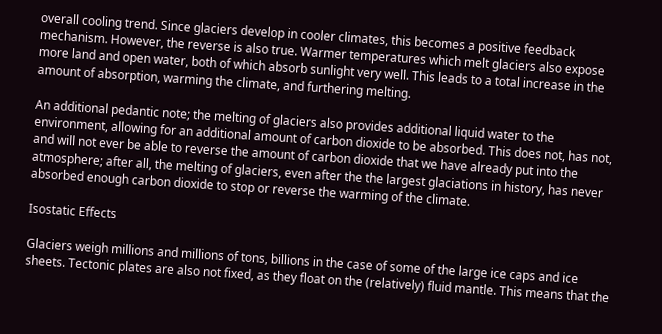overall cooling trend. Since glaciers develop in cooler climates, this becomes a positive feedback mechanism. However, the reverse is also true. Warmer temperatures which melt glaciers also expose more land and open water, both of which absorb sunlight very well. This leads to a total increase in the amount of absorption, warming the climate, and furthering melting.

An additional pedantic note; the melting of glaciers also provides additional liquid water to the environment, allowing for an additional amount of carbon dioxide to be absorbed. This does not, has not, and will not ever be able to reverse the amount of carbon dioxide that we have already put into the atmosphere; after all, the melting of glaciers, even after the the largest glaciations in history, has never absorbed enough carbon dioxide to stop or reverse the warming of the climate.

Isostatic Effects

Glaciers weigh millions and millions of tons, billions in the case of some of the large ice caps and ice sheets. Tectonic plates are also not fixed, as they float on the (relatively) fluid mantle. This means that the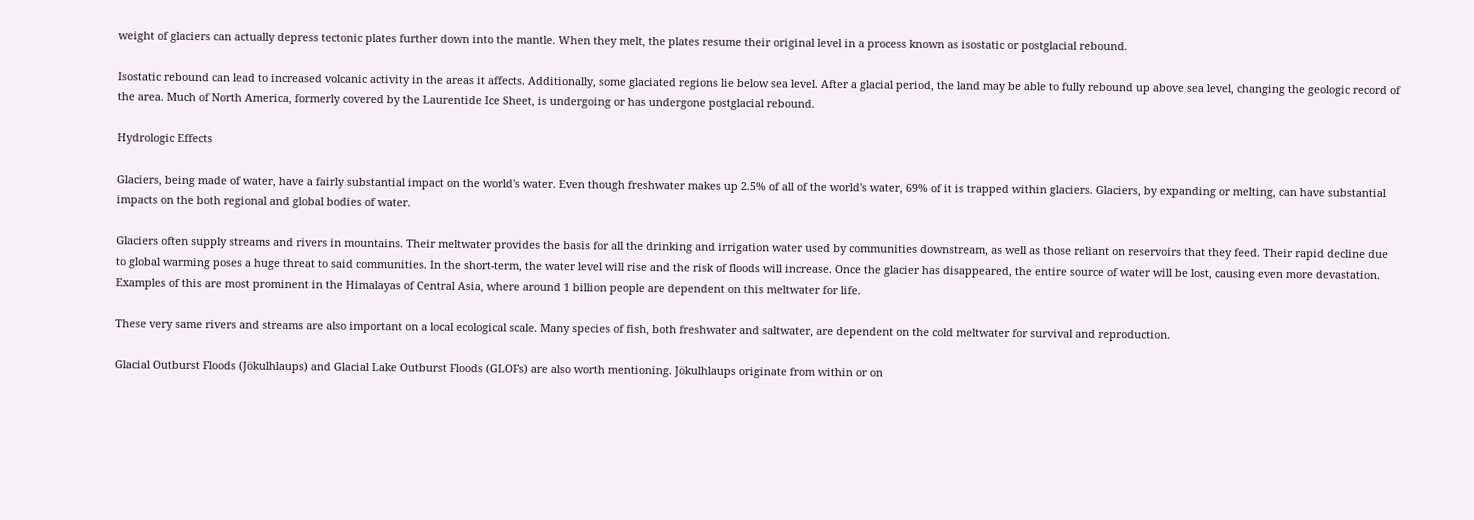weight of glaciers can actually depress tectonic plates further down into the mantle. When they melt, the plates resume their original level in a process known as isostatic or postglacial rebound.

Isostatic rebound can lead to increased volcanic activity in the areas it affects. Additionally, some glaciated regions lie below sea level. After a glacial period, the land may be able to fully rebound up above sea level, changing the geologic record of the area. Much of North America, formerly covered by the Laurentide Ice Sheet, is undergoing or has undergone postglacial rebound.

Hydrologic Effects

Glaciers, being made of water, have a fairly substantial impact on the world's water. Even though freshwater makes up 2.5% of all of the world's water, 69% of it is trapped within glaciers. Glaciers, by expanding or melting, can have substantial impacts on the both regional and global bodies of water.

Glaciers often supply streams and rivers in mountains. Their meltwater provides the basis for all the drinking and irrigation water used by communities downstream, as well as those reliant on reservoirs that they feed. Their rapid decline due to global warming poses a huge threat to said communities. In the short-term, the water level will rise and the risk of floods will increase. Once the glacier has disappeared, the entire source of water will be lost, causing even more devastation. Examples of this are most prominent in the Himalayas of Central Asia, where around 1 billion people are dependent on this meltwater for life.

These very same rivers and streams are also important on a local ecological scale. Many species of fish, both freshwater and saltwater, are dependent on the cold meltwater for survival and reproduction.

Glacial Outburst Floods (Jökulhlaups) and Glacial Lake Outburst Floods (GLOFs) are also worth mentioning. Jökulhlaups originate from within or on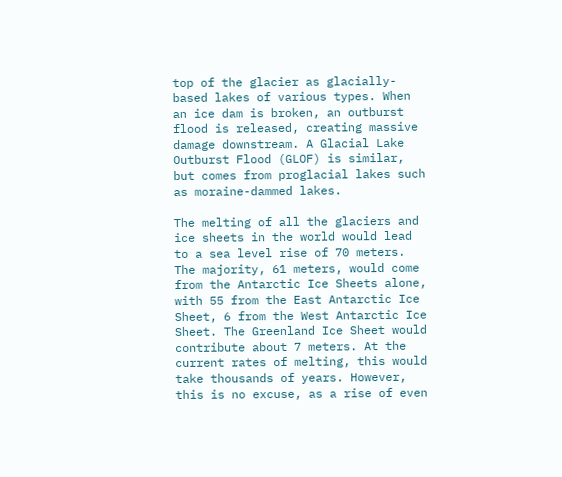top of the glacier as glacially-based lakes of various types. When an ice dam is broken, an outburst flood is released, creating massive damage downstream. A Glacial Lake Outburst Flood (GLOF) is similar, but comes from proglacial lakes such as moraine-dammed lakes.

The melting of all the glaciers and ice sheets in the world would lead to a sea level rise of 70 meters. The majority, 61 meters, would come from the Antarctic Ice Sheets alone, with 55 from the East Antarctic Ice Sheet, 6 from the West Antarctic Ice Sheet. The Greenland Ice Sheet would contribute about 7 meters. At the current rates of melting, this would take thousands of years. However, this is no excuse, as a rise of even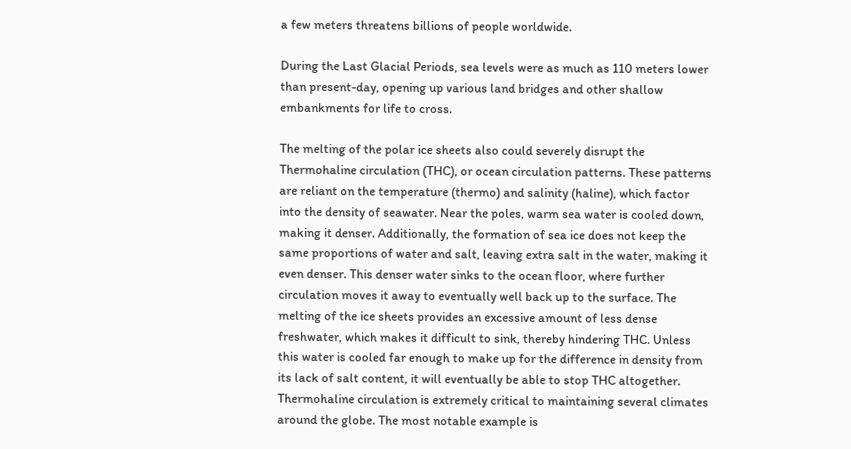a few meters threatens billions of people worldwide.

During the Last Glacial Periods, sea levels were as much as 110 meters lower than present-day, opening up various land bridges and other shallow embankments for life to cross.

The melting of the polar ice sheets also could severely disrupt the Thermohaline circulation (THC), or ocean circulation patterns. These patterns are reliant on the temperature (thermo) and salinity (haline), which factor into the density of seawater. Near the poles, warm sea water is cooled down, making it denser. Additionally, the formation of sea ice does not keep the same proportions of water and salt, leaving extra salt in the water, making it even denser. This denser water sinks to the ocean floor, where further circulation moves it away to eventually well back up to the surface. The melting of the ice sheets provides an excessive amount of less dense freshwater, which makes it difficult to sink, thereby hindering THC. Unless this water is cooled far enough to make up for the difference in density from its lack of salt content, it will eventually be able to stop THC altogether. Thermohaline circulation is extremely critical to maintaining several climates around the globe. The most notable example is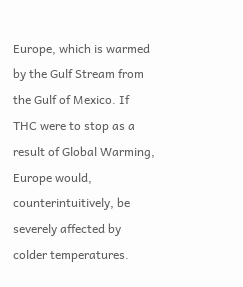Europe, which is warmed by the Gulf Stream from the Gulf of Mexico. If THC were to stop as a result of Global Warming, Europe would, counterintuitively, be severely affected by colder temperatures.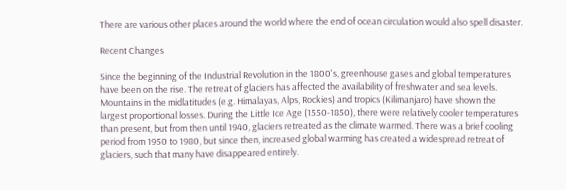There are various other places around the world where the end of ocean circulation would also spell disaster.

Recent Changes

Since the beginning of the Industrial Revolution in the 1800's, greenhouse gases and global temperatures have been on the rise. The retreat of glaciers has affected the availability of freshwater and sea levels. Mountains in the midlatitudes (e.g. Himalayas, Alps, Rockies) and tropics (Kilimanjaro) have shown the largest proportional losses. During the Little Ice Age (1550-1850), there were relatively cooler temperatures than present, but from then until 1940, glaciers retreated as the climate warmed. There was a brief cooling period from 1950 to 1980, but since then, increased global warming has created a widespread retreat of glaciers, such that many have disappeared entirely.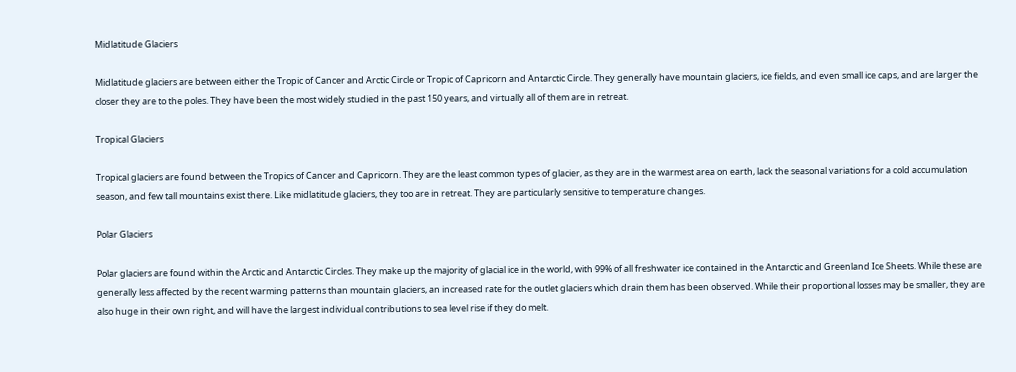Midlatitude Glaciers

Midlatitude glaciers are between either the Tropic of Cancer and Arctic Circle or Tropic of Capricorn and Antarctic Circle. They generally have mountain glaciers, ice fields, and even small ice caps, and are larger the closer they are to the poles. They have been the most widely studied in the past 150 years, and virtually all of them are in retreat.

Tropical Glaciers

Tropical glaciers are found between the Tropics of Cancer and Capricorn. They are the least common types of glacier, as they are in the warmest area on earth, lack the seasonal variations for a cold accumulation season, and few tall mountains exist there. Like midlatitude glaciers, they too are in retreat. They are particularly sensitive to temperature changes.

Polar Glaciers

Polar glaciers are found within the Arctic and Antarctic Circles. They make up the majority of glacial ice in the world, with 99% of all freshwater ice contained in the Antarctic and Greenland Ice Sheets. While these are generally less affected by the recent warming patterns than mountain glaciers, an increased rate for the outlet glaciers which drain them has been observed. While their proportional losses may be smaller, they are also huge in their own right, and will have the largest individual contributions to sea level rise if they do melt.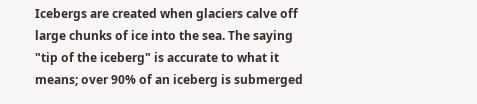Icebergs are created when glaciers calve off large chunks of ice into the sea. The saying "tip of the iceberg" is accurate to what it means; over 90% of an iceberg is submerged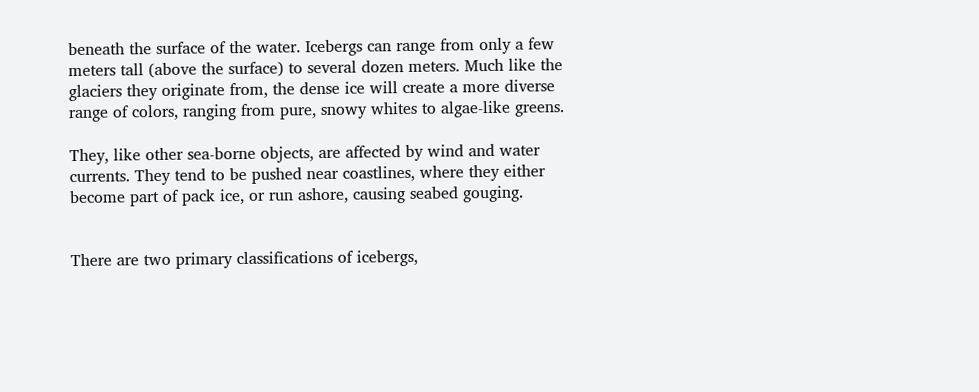beneath the surface of the water. Icebergs can range from only a few meters tall (above the surface) to several dozen meters. Much like the glaciers they originate from, the dense ice will create a more diverse range of colors, ranging from pure, snowy whites to algae-like greens.

They, like other sea-borne objects, are affected by wind and water currents. They tend to be pushed near coastlines, where they either become part of pack ice, or run ashore, causing seabed gouging.


There are two primary classifications of icebergs,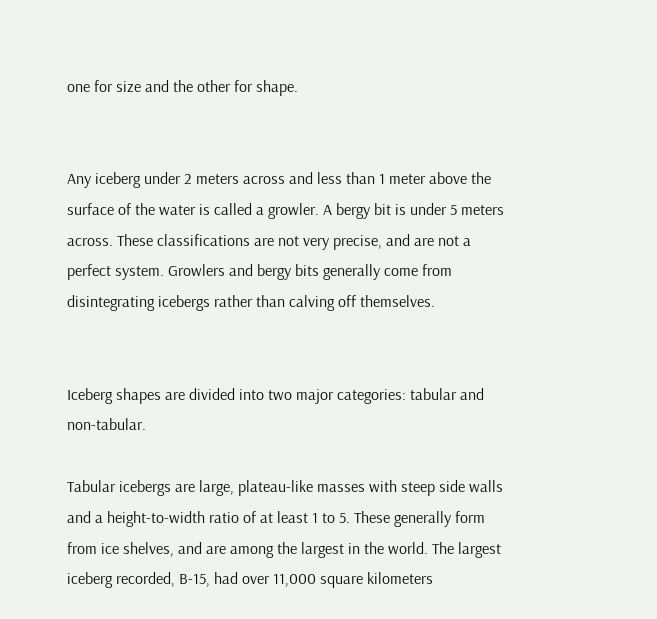one for size and the other for shape.


Any iceberg under 2 meters across and less than 1 meter above the surface of the water is called a growler. A bergy bit is under 5 meters across. These classifications are not very precise, and are not a perfect system. Growlers and bergy bits generally come from disintegrating icebergs rather than calving off themselves.


Iceberg shapes are divided into two major categories: tabular and non-tabular.

Tabular icebergs are large, plateau-like masses with steep side walls and a height-to-width ratio of at least 1 to 5. These generally form from ice shelves, and are among the largest in the world. The largest iceberg recorded, B-15, had over 11,000 square kilometers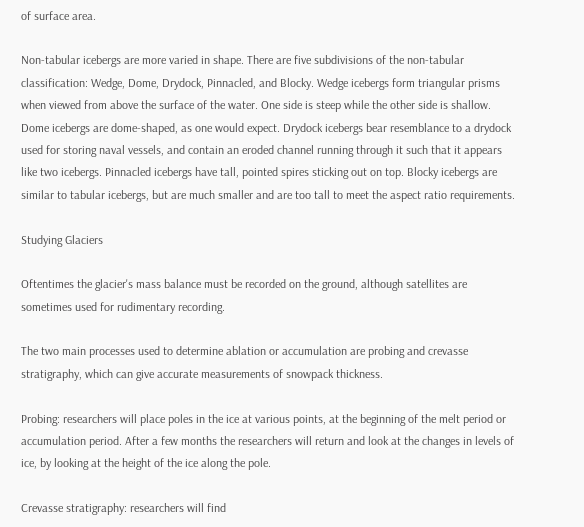of surface area.

Non-tabular icebergs are more varied in shape. There are five subdivisions of the non-tabular classification: Wedge, Dome, Drydock, Pinnacled, and Blocky. Wedge icebergs form triangular prisms when viewed from above the surface of the water. One side is steep while the other side is shallow. Dome icebergs are dome-shaped, as one would expect. Drydock icebergs bear resemblance to a drydock used for storing naval vessels, and contain an eroded channel running through it such that it appears like two icebergs. Pinnacled icebergs have tall, pointed spires sticking out on top. Blocky icebergs are similar to tabular icebergs, but are much smaller and are too tall to meet the aspect ratio requirements.

Studying Glaciers

Oftentimes the glacier's mass balance must be recorded on the ground, although satellites are sometimes used for rudimentary recording.

The two main processes used to determine ablation or accumulation are probing and crevasse stratigraphy, which can give accurate measurements of snowpack thickness.

Probing: researchers will place poles in the ice at various points, at the beginning of the melt period or accumulation period. After a few months the researchers will return and look at the changes in levels of ice, by looking at the height of the ice along the pole.

Crevasse stratigraphy: researchers will find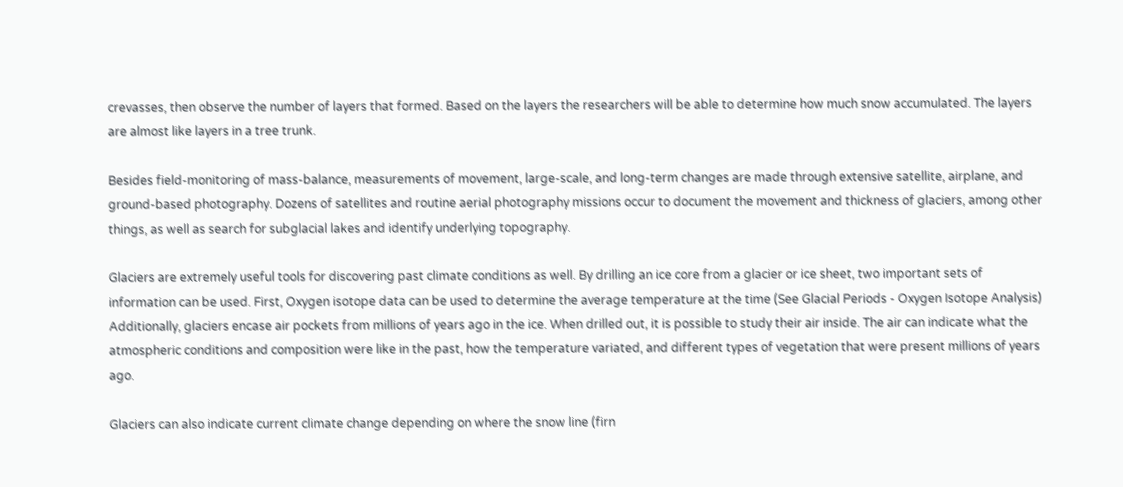crevasses, then observe the number of layers that formed. Based on the layers the researchers will be able to determine how much snow accumulated. The layers are almost like layers in a tree trunk.

Besides field-monitoring of mass-balance, measurements of movement, large-scale, and long-term changes are made through extensive satellite, airplane, and ground-based photography. Dozens of satellites and routine aerial photography missions occur to document the movement and thickness of glaciers, among other things, as well as search for subglacial lakes and identify underlying topography.

Glaciers are extremely useful tools for discovering past climate conditions as well. By drilling an ice core from a glacier or ice sheet, two important sets of information can be used. First, Oxygen isotope data can be used to determine the average temperature at the time (See Glacial Periods - Oxygen Isotope Analysis) Additionally, glaciers encase air pockets from millions of years ago in the ice. When drilled out, it is possible to study their air inside. The air can indicate what the atmospheric conditions and composition were like in the past, how the temperature variated, and different types of vegetation that were present millions of years ago.

Glaciers can also indicate current climate change depending on where the snow line (firn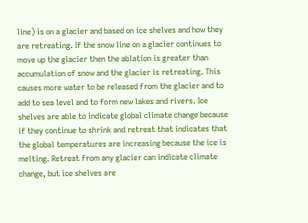line) is on a glacier and based on ice shelves and how they are retreating. If the snow line on a glacier continues to move up the glacier then the ablation is greater than accumulation of snow and the glacier is retreating. This causes more water to be released from the glacier and to add to sea level and to form new lakes and rivers. Ice shelves are able to indicate global climate change because if they continue to shrink and retreat that indicates that the global temperatures are increasing because the ice is melting. Retreat from any glacier can indicate climate change, but ice shelves are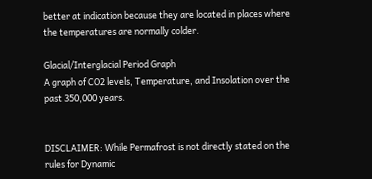better at indication because they are located in places where the temperatures are normally colder.

Glacial/Interglacial Period Graph
A graph of CO2 levels, Temperature, and Insolation over the past 350,000 years.


DISCLAIMER: While Permafrost is not directly stated on the rules for Dynamic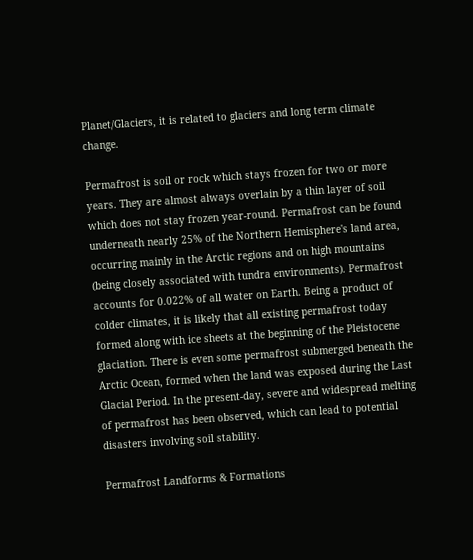Planet/Glaciers, it is related to glaciers and long term climate change.

Permafrost is soil or rock which stays frozen for two or more years. They are almost always overlain by a thin layer of soil which does not stay frozen year-round. Permafrost can be found underneath nearly 25% of the Northern Hemisphere's land area, occurring mainly in the Arctic regions and on high mountains (being closely associated with tundra environments). Permafrost accounts for 0.022% of all water on Earth. Being a product of colder climates, it is likely that all existing permafrost today formed along with ice sheets at the beginning of the Pleistocene glaciation. There is even some permafrost submerged beneath the Arctic Ocean, formed when the land was exposed during the Last Glacial Period. In the present-day, severe and widespread melting of permafrost has been observed, which can lead to potential disasters involving soil stability.

Permafrost Landforms & Formations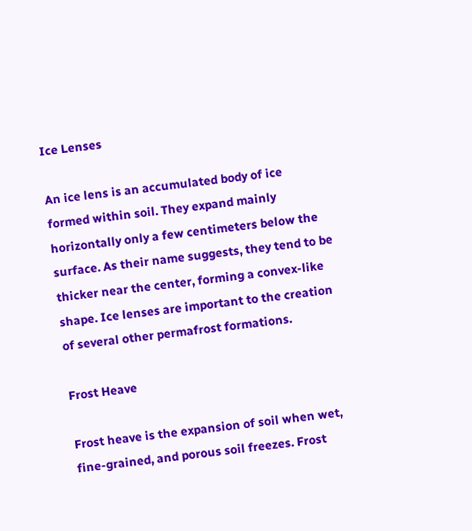Ice Lenses

An ice lens is an accumulated body of ice formed within soil. They expand mainly horizontally only a few centimeters below the surface. As their name suggests, they tend to be thicker near the center, forming a convex-like shape. Ice lenses are important to the creation of several other permafrost formations.

Frost Heave

Frost heave is the expansion of soil when wet, fine-grained, and porous soil freezes. Frost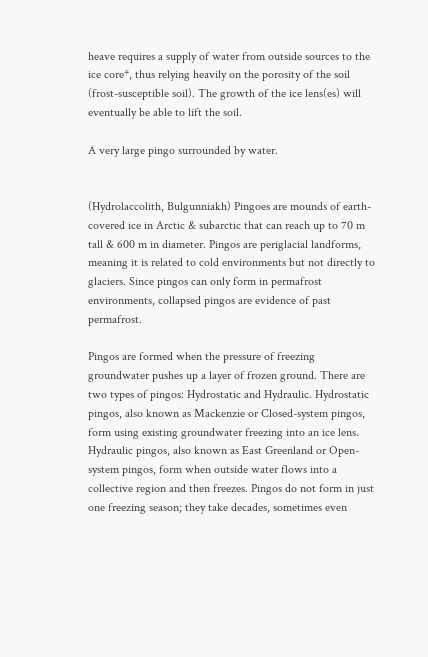heave requires a supply of water from outside sources to the ice core*, thus relying heavily on the porosity of the soil (frost-susceptible soil). The growth of the ice lens(es) will eventually be able to lift the soil.

A very large pingo surrounded by water.


(Hydrolaccolith, Bulgunniakh) Pingoes are mounds of earth-covered ice in Arctic & subarctic that can reach up to 70 m tall & 600 m in diameter. Pingos are periglacial landforms, meaning it is related to cold environments but not directly to glaciers. Since pingos can only form in permafrost environments, collapsed pingos are evidence of past permafrost.

Pingos are formed when the pressure of freezing groundwater pushes up a layer of frozen ground. There are two types of pingos: Hydrostatic and Hydraulic. Hydrostatic pingos, also known as Mackenzie or Closed-system pingos, form using existing groundwater freezing into an ice lens. Hydraulic pingos, also known as East Greenland or Open-system pingos, form when outside water flows into a collective region and then freezes. Pingos do not form in just one freezing season; they take decades, sometimes even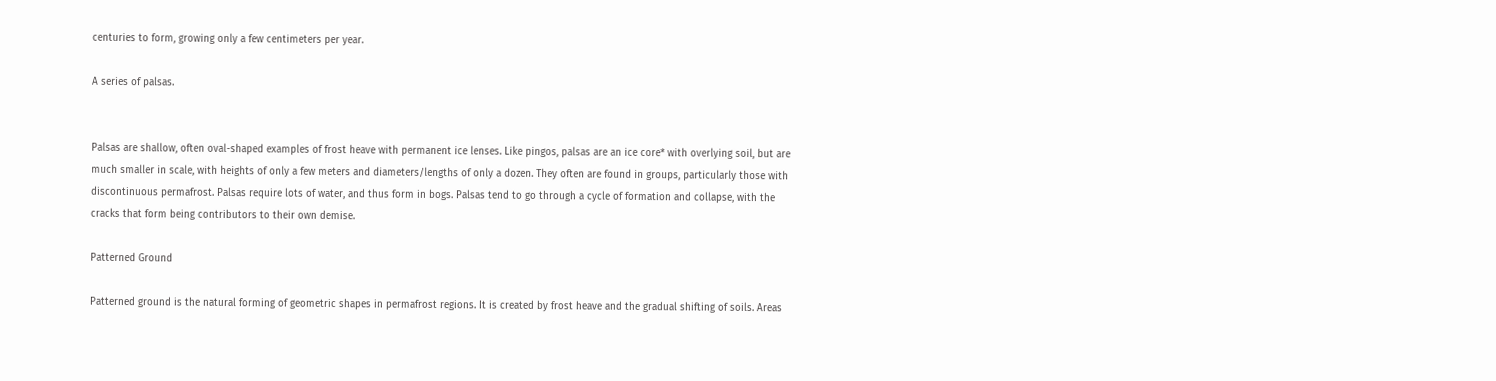centuries to form, growing only a few centimeters per year.

A series of palsas.


Palsas are shallow, often oval-shaped examples of frost heave with permanent ice lenses. Like pingos, palsas are an ice core* with overlying soil, but are much smaller in scale, with heights of only a few meters and diameters/lengths of only a dozen. They often are found in groups, particularly those with discontinuous permafrost. Palsas require lots of water, and thus form in bogs. Palsas tend to go through a cycle of formation and collapse, with the cracks that form being contributors to their own demise.

Patterned Ground

Patterned ground is the natural forming of geometric shapes in permafrost regions. It is created by frost heave and the gradual shifting of soils. Areas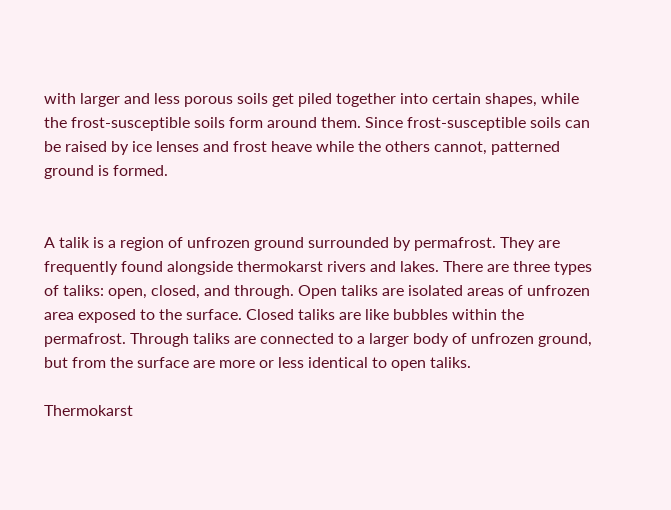with larger and less porous soils get piled together into certain shapes, while the frost-susceptible soils form around them. Since frost-susceptible soils can be raised by ice lenses and frost heave while the others cannot, patterned ground is formed.


A talik is a region of unfrozen ground surrounded by permafrost. They are frequently found alongside thermokarst rivers and lakes. There are three types of taliks: open, closed, and through. Open taliks are isolated areas of unfrozen area exposed to the surface. Closed taliks are like bubbles within the permafrost. Through taliks are connected to a larger body of unfrozen ground, but from the surface are more or less identical to open taliks.

Thermokarst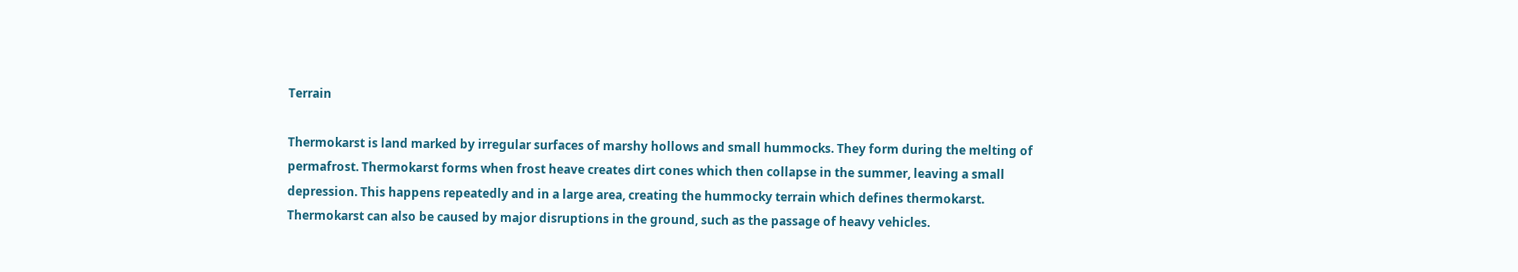Terrain

Thermokarst is land marked by irregular surfaces of marshy hollows and small hummocks. They form during the melting of permafrost. Thermokarst forms when frost heave creates dirt cones which then collapse in the summer, leaving a small depression. This happens repeatedly and in a large area, creating the hummocky terrain which defines thermokarst. Thermokarst can also be caused by major disruptions in the ground, such as the passage of heavy vehicles.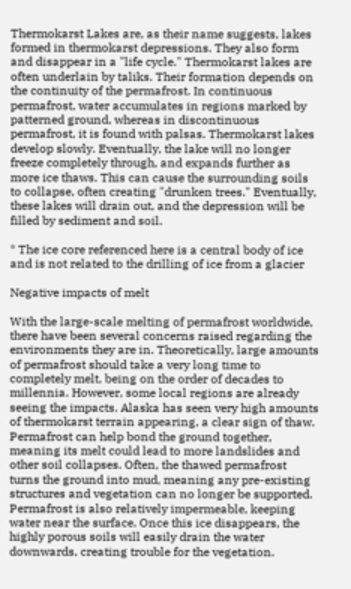Thermokarst Lakes are, as their name suggests, lakes formed in thermokarst depressions. They also form and disappear in a "life cycle." Thermokarst lakes are often underlain by taliks. Their formation depends on the continuity of the permafrost. In continuous permafrost, water accumulates in regions marked by patterned ground, whereas in discontinuous permafrost, it is found with palsas. Thermokarst lakes develop slowly. Eventually, the lake will no longer freeze completely through, and expands further as more ice thaws. This can cause the surrounding soils to collapse, often creating "drunken trees." Eventually, these lakes will drain out, and the depression will be filled by sediment and soil.

* The ice core referenced here is a central body of ice and is not related to the drilling of ice from a glacier

Negative impacts of melt

With the large-scale melting of permafrost worldwide, there have been several concerns raised regarding the environments they are in. Theoretically, large amounts of permafrost should take a very long time to completely melt, being on the order of decades to millennia. However, some local regions are already seeing the impacts. Alaska has seen very high amounts of thermokarst terrain appearing, a clear sign of thaw. Permafrost can help bond the ground together, meaning its melt could lead to more landslides and other soil collapses. Often, the thawed permafrost turns the ground into mud, meaning any pre-existing structures and vegetation can no longer be supported. Permafrost is also relatively impermeable, keeping water near the surface. Once this ice disappears, the highly porous soils will easily drain the water downwards, creating trouble for the vegetation.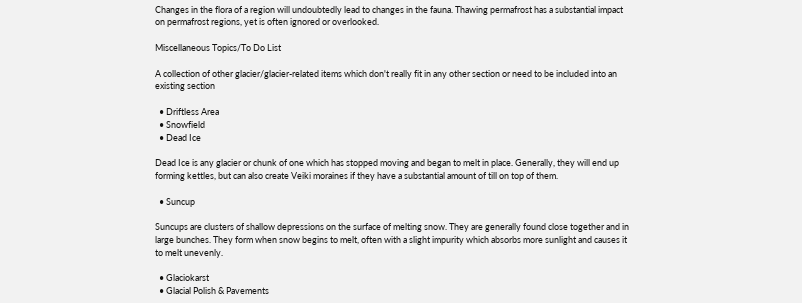Changes in the flora of a region will undoubtedly lead to changes in the fauna. Thawing permafrost has a substantial impact on permafrost regions, yet is often ignored or overlooked.

Miscellaneous Topics/To Do List

A collection of other glacier/glacier-related items which don't really fit in any other section or need to be included into an existing section

  • Driftless Area
  • Snowfield
  • Dead Ice

Dead Ice is any glacier or chunk of one which has stopped moving and began to melt in place. Generally, they will end up forming kettles, but can also create Veiki moraines if they have a substantial amount of till on top of them.

  • Suncup

Suncups are clusters of shallow depressions on the surface of melting snow. They are generally found close together and in large bunches. They form when snow begins to melt, often with a slight impurity which absorbs more sunlight and causes it to melt unevenly.

  • Glaciokarst
  • Glacial Polish & Pavements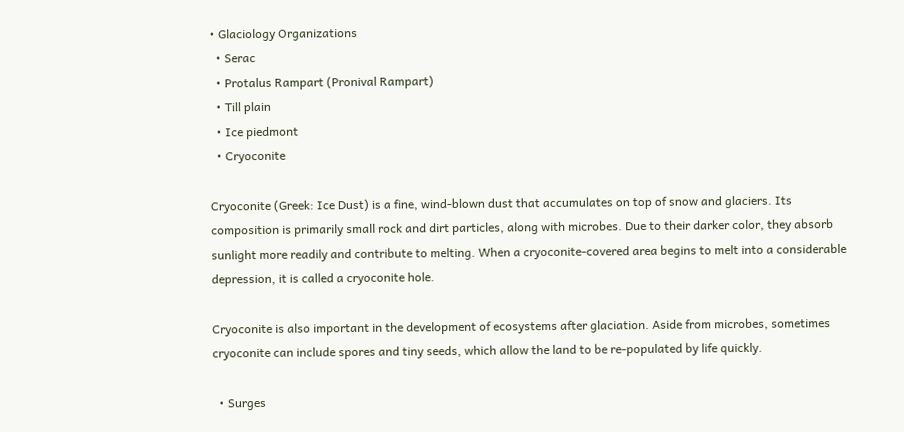• Glaciology Organizations
  • Serac
  • Protalus Rampart (Pronival Rampart)
  • Till plain
  • Ice piedmont
  • Cryoconite

Cryoconite (Greek: Ice Dust) is a fine, wind-blown dust that accumulates on top of snow and glaciers. Its composition is primarily small rock and dirt particles, along with microbes. Due to their darker color, they absorb sunlight more readily and contribute to melting. When a cryoconite-covered area begins to melt into a considerable depression, it is called a cryoconite hole.

Cryoconite is also important in the development of ecosystems after glaciation. Aside from microbes, sometimes cryoconite can include spores and tiny seeds, which allow the land to be re-populated by life quickly.

  • Surges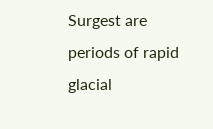Surgest are periods of rapid glacial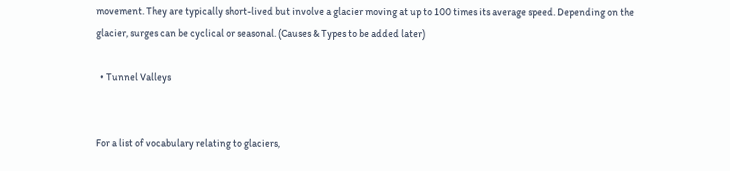movement. They are typically short-lived but involve a glacier moving at up to 100 times its average speed. Depending on the glacier, surges can be cyclical or seasonal. (Causes & Types to be added later)

  • Tunnel Valleys


For a list of vocabulary relating to glaciers,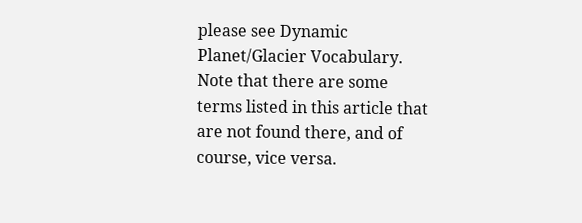please see Dynamic Planet/Glacier Vocabulary. Note that there are some terms listed in this article that are not found there, and of course, vice versa.